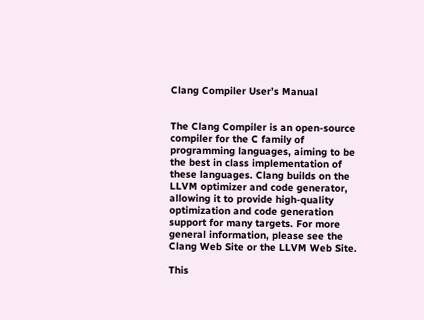Clang Compiler User’s Manual


The Clang Compiler is an open-source compiler for the C family of programming languages, aiming to be the best in class implementation of these languages. Clang builds on the LLVM optimizer and code generator, allowing it to provide high-quality optimization and code generation support for many targets. For more general information, please see the Clang Web Site or the LLVM Web Site.

This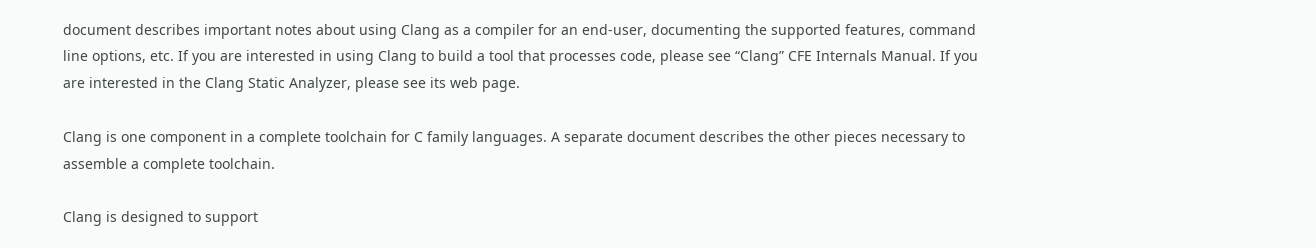document describes important notes about using Clang as a compiler for an end-user, documenting the supported features, command line options, etc. If you are interested in using Clang to build a tool that processes code, please see “Clang” CFE Internals Manual. If you are interested in the Clang Static Analyzer, please see its web page.

Clang is one component in a complete toolchain for C family languages. A separate document describes the other pieces necessary to assemble a complete toolchain.

Clang is designed to support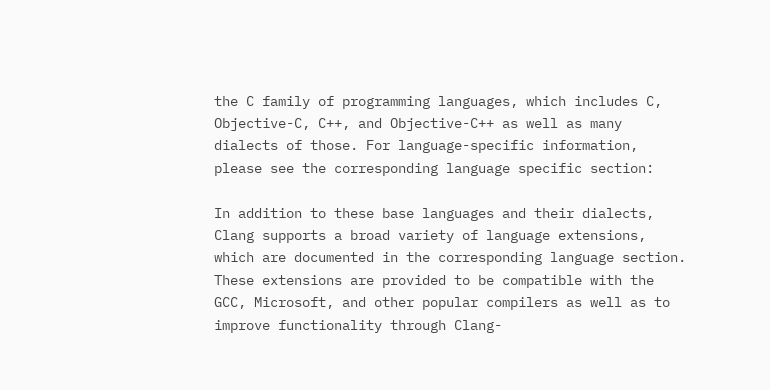the C family of programming languages, which includes C, Objective-C, C++, and Objective-C++ as well as many dialects of those. For language-specific information, please see the corresponding language specific section:

In addition to these base languages and their dialects, Clang supports a broad variety of language extensions, which are documented in the corresponding language section. These extensions are provided to be compatible with the GCC, Microsoft, and other popular compilers as well as to improve functionality through Clang-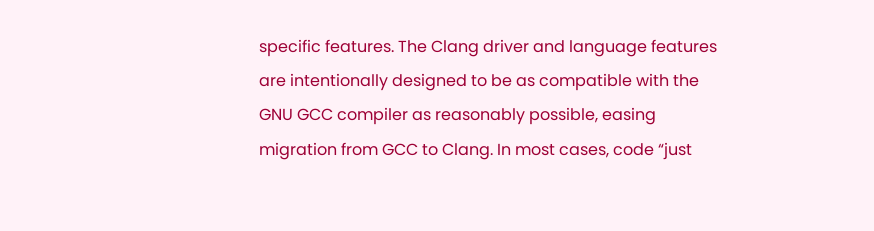specific features. The Clang driver and language features are intentionally designed to be as compatible with the GNU GCC compiler as reasonably possible, easing migration from GCC to Clang. In most cases, code “just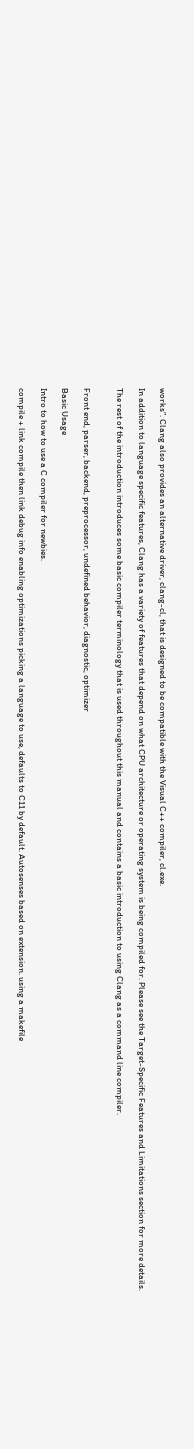works”. Clang also provides an alternative driver, clang-cl, that is designed to be compatible with the Visual C++ compiler, cl.exe.

In addition to language specific features, Clang has a variety of features that depend on what CPU architecture or operating system is being compiled for. Please see the Target-Specific Features and Limitations section for more details.

The rest of the introduction introduces some basic compiler terminology that is used throughout this manual and contains a basic introduction to using Clang as a command line compiler.


Front end, parser, backend, preprocessor, undefined behavior, diagnostic, optimizer

Basic Usage

Intro to how to use a C compiler for newbies.

compile + link compile then link debug info enabling optimizations picking a language to use, defaults to C11 by default. Autosenses based on extension. using a makefile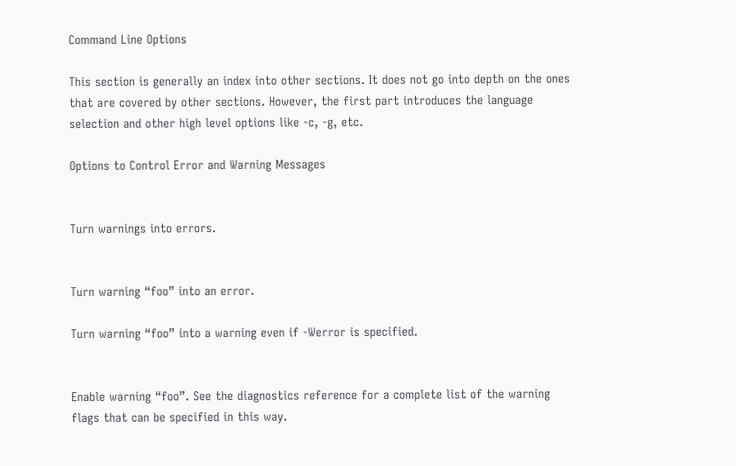Command Line Options

This section is generally an index into other sections. It does not go into depth on the ones that are covered by other sections. However, the first part introduces the language selection and other high level options like -c, -g, etc.

Options to Control Error and Warning Messages


Turn warnings into errors.


Turn warning “foo” into an error.

Turn warning “foo” into a warning even if -Werror is specified.


Enable warning “foo”. See the diagnostics reference for a complete list of the warning flags that can be specified in this way.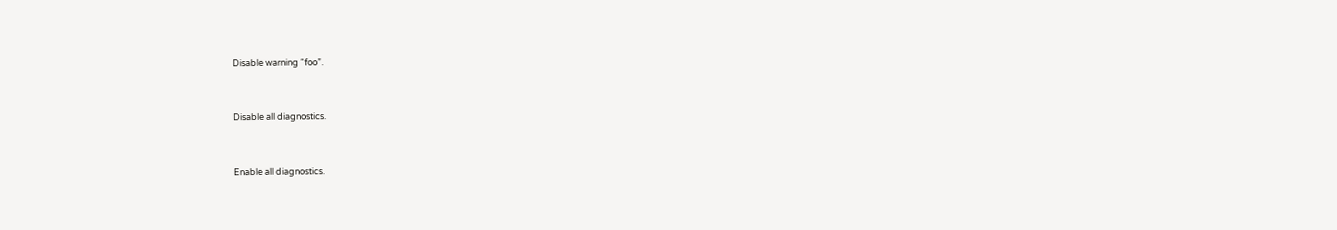Disable warning “foo”.


Disable all diagnostics.


Enable all diagnostics.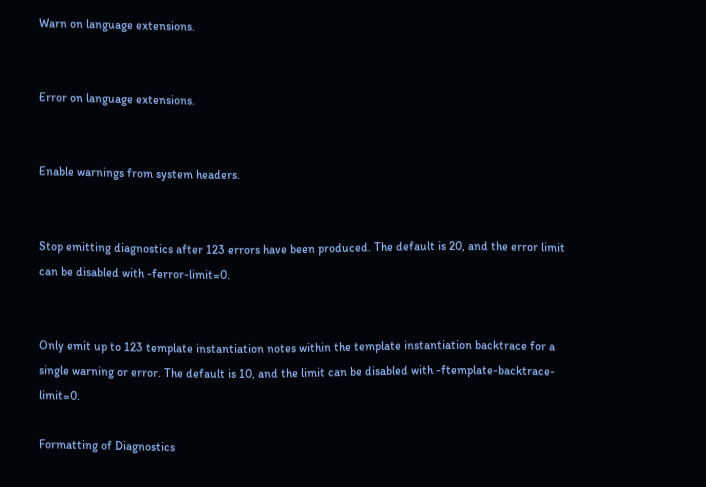Warn on language extensions.


Error on language extensions.


Enable warnings from system headers.


Stop emitting diagnostics after 123 errors have been produced. The default is 20, and the error limit can be disabled with -ferror-limit=0.


Only emit up to 123 template instantiation notes within the template instantiation backtrace for a single warning or error. The default is 10, and the limit can be disabled with -ftemplate-backtrace-limit=0.

Formatting of Diagnostics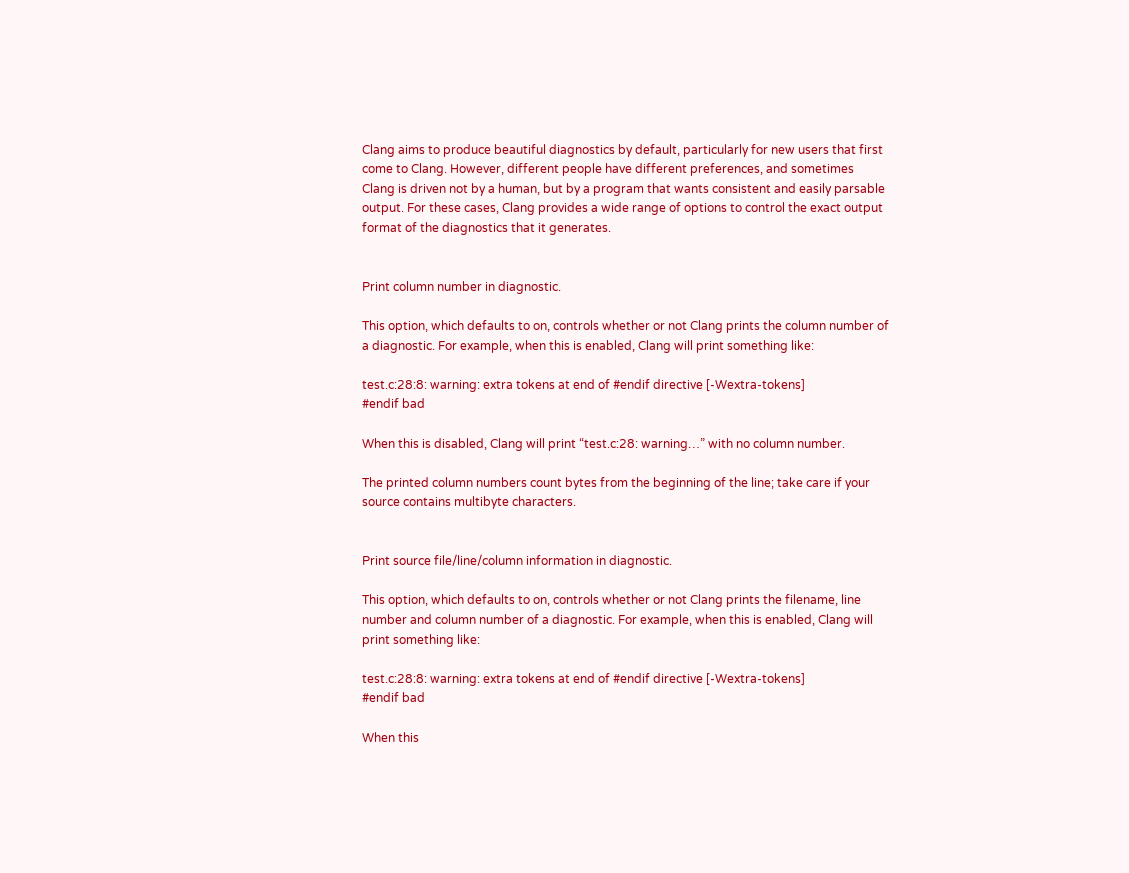Clang aims to produce beautiful diagnostics by default, particularly for new users that first come to Clang. However, different people have different preferences, and sometimes Clang is driven not by a human, but by a program that wants consistent and easily parsable output. For these cases, Clang provides a wide range of options to control the exact output format of the diagnostics that it generates.


Print column number in diagnostic.

This option, which defaults to on, controls whether or not Clang prints the column number of a diagnostic. For example, when this is enabled, Clang will print something like:

test.c:28:8: warning: extra tokens at end of #endif directive [-Wextra-tokens]
#endif bad

When this is disabled, Clang will print “test.c:28: warning…” with no column number.

The printed column numbers count bytes from the beginning of the line; take care if your source contains multibyte characters.


Print source file/line/column information in diagnostic.

This option, which defaults to on, controls whether or not Clang prints the filename, line number and column number of a diagnostic. For example, when this is enabled, Clang will print something like:

test.c:28:8: warning: extra tokens at end of #endif directive [-Wextra-tokens]
#endif bad

When this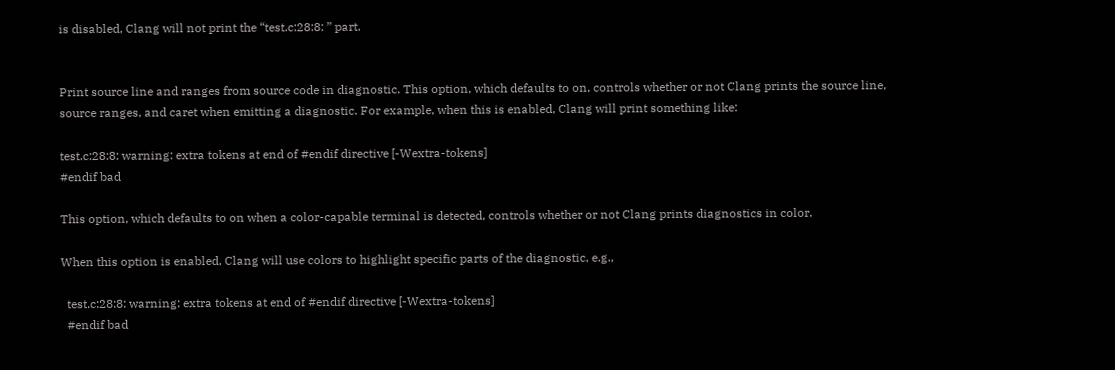is disabled, Clang will not print the “test.c:28:8: ” part.


Print source line and ranges from source code in diagnostic. This option, which defaults to on, controls whether or not Clang prints the source line, source ranges, and caret when emitting a diagnostic. For example, when this is enabled, Clang will print something like:

test.c:28:8: warning: extra tokens at end of #endif directive [-Wextra-tokens]
#endif bad

This option, which defaults to on when a color-capable terminal is detected, controls whether or not Clang prints diagnostics in color.

When this option is enabled, Clang will use colors to highlight specific parts of the diagnostic, e.g.,

  test.c:28:8: warning: extra tokens at end of #endif directive [-Wextra-tokens]
  #endif bad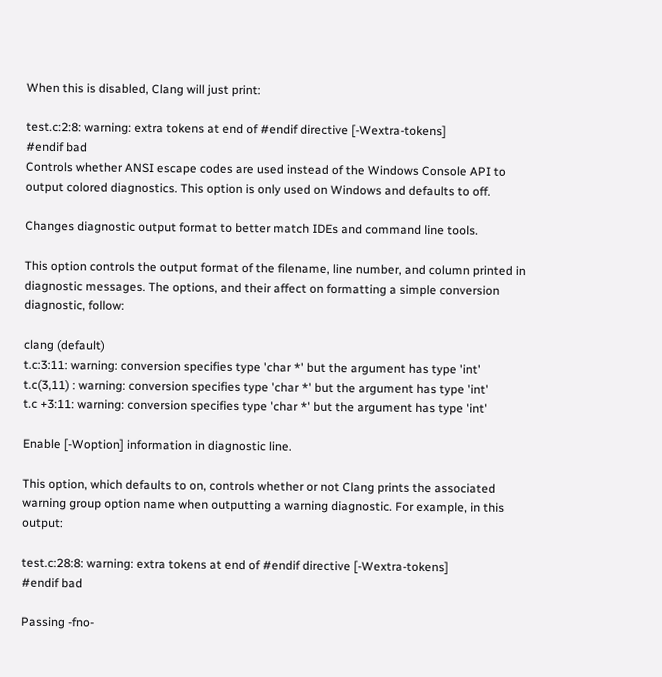When this is disabled, Clang will just print:

test.c:2:8: warning: extra tokens at end of #endif directive [-Wextra-tokens]
#endif bad
Controls whether ANSI escape codes are used instead of the Windows Console API to output colored diagnostics. This option is only used on Windows and defaults to off.

Changes diagnostic output format to better match IDEs and command line tools.

This option controls the output format of the filename, line number, and column printed in diagnostic messages. The options, and their affect on formatting a simple conversion diagnostic, follow:

clang (default)
t.c:3:11: warning: conversion specifies type 'char *' but the argument has type 'int'
t.c(3,11) : warning: conversion specifies type 'char *' but the argument has type 'int'
t.c +3:11: warning: conversion specifies type 'char *' but the argument has type 'int'

Enable [-Woption] information in diagnostic line.

This option, which defaults to on, controls whether or not Clang prints the associated warning group option name when outputting a warning diagnostic. For example, in this output:

test.c:28:8: warning: extra tokens at end of #endif directive [-Wextra-tokens]
#endif bad

Passing -fno-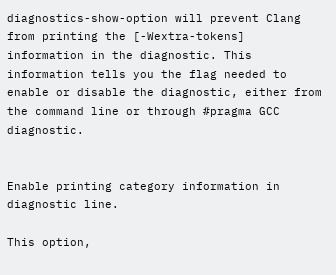diagnostics-show-option will prevent Clang from printing the [-Wextra-tokens] information in the diagnostic. This information tells you the flag needed to enable or disable the diagnostic, either from the command line or through #pragma GCC diagnostic.


Enable printing category information in diagnostic line.

This option,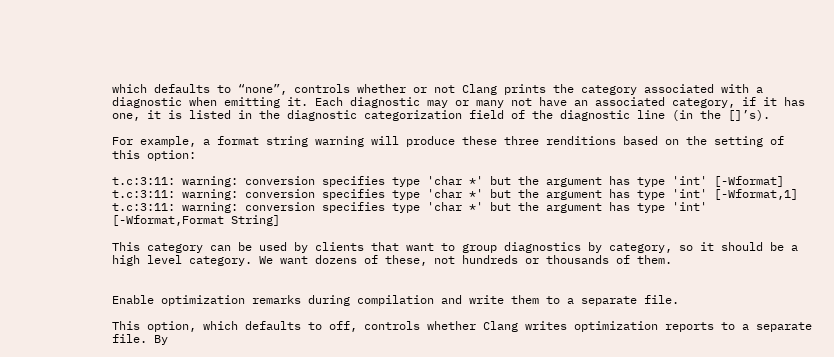which defaults to “none”, controls whether or not Clang prints the category associated with a diagnostic when emitting it. Each diagnostic may or many not have an associated category, if it has one, it is listed in the diagnostic categorization field of the diagnostic line (in the []’s).

For example, a format string warning will produce these three renditions based on the setting of this option:

t.c:3:11: warning: conversion specifies type 'char *' but the argument has type 'int' [-Wformat]
t.c:3:11: warning: conversion specifies type 'char *' but the argument has type 'int' [-Wformat,1]
t.c:3:11: warning: conversion specifies type 'char *' but the argument has type 'int' [-Wformat,Format String]

This category can be used by clients that want to group diagnostics by category, so it should be a high level category. We want dozens of these, not hundreds or thousands of them.


Enable optimization remarks during compilation and write them to a separate file.

This option, which defaults to off, controls whether Clang writes optimization reports to a separate file. By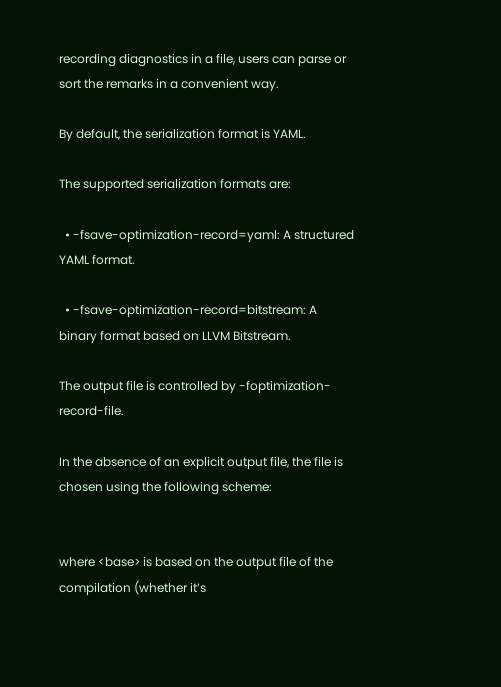recording diagnostics in a file, users can parse or sort the remarks in a convenient way.

By default, the serialization format is YAML.

The supported serialization formats are:

  • -fsave-optimization-record=yaml: A structured YAML format.

  • -fsave-optimization-record=bitstream: A binary format based on LLVM Bitstream.

The output file is controlled by -foptimization-record-file.

In the absence of an explicit output file, the file is chosen using the following scheme:


where <base> is based on the output file of the compilation (whether it’s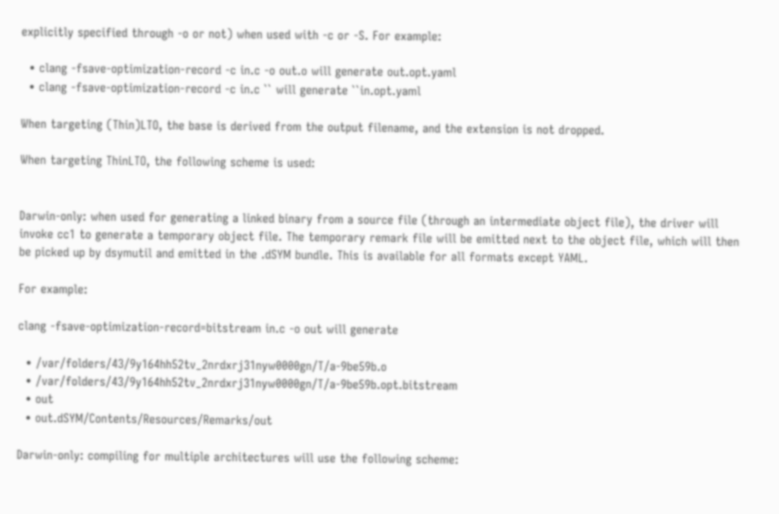explicitly specified through -o or not) when used with -c or -S. For example:

  • clang -fsave-optimization-record -c in.c -o out.o will generate out.opt.yaml
  • clang -fsave-optimization-record -c in.c `` will generate ``in.opt.yaml

When targeting (Thin)LTO, the base is derived from the output filename, and the extension is not dropped.

When targeting ThinLTO, the following scheme is used:


Darwin-only: when used for generating a linked binary from a source file (through an intermediate object file), the driver will invoke cc1 to generate a temporary object file. The temporary remark file will be emitted next to the object file, which will then be picked up by dsymutil and emitted in the .dSYM bundle. This is available for all formats except YAML.

For example:

clang -fsave-optimization-record=bitstream in.c -o out will generate

  • /var/folders/43/9y164hh52tv_2nrdxrj31nyw0000gn/T/a-9be59b.o
  • /var/folders/43/9y164hh52tv_2nrdxrj31nyw0000gn/T/a-9be59b.opt.bitstream
  • out
  • out.dSYM/Contents/Resources/Remarks/out

Darwin-only: compiling for multiple architectures will use the following scheme: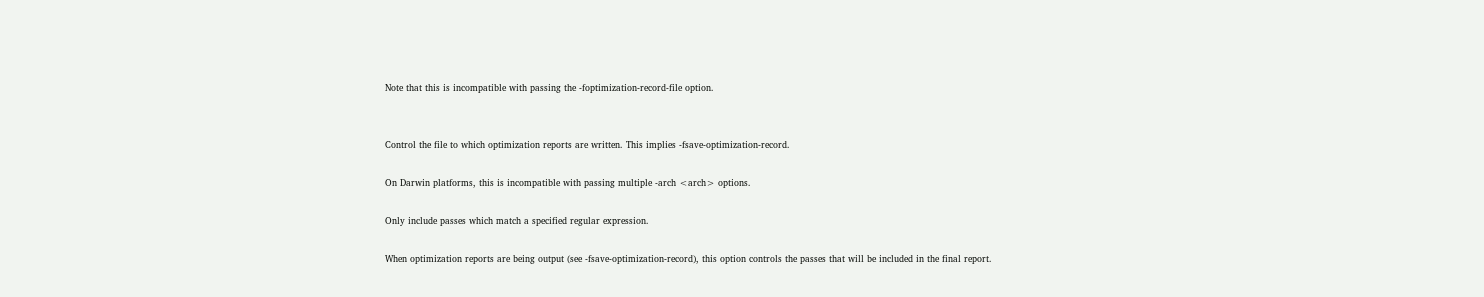Note that this is incompatible with passing the -foptimization-record-file option.


Control the file to which optimization reports are written. This implies -fsave-optimization-record.

On Darwin platforms, this is incompatible with passing multiple -arch <arch> options.

Only include passes which match a specified regular expression.

When optimization reports are being output (see -fsave-optimization-record), this option controls the passes that will be included in the final report.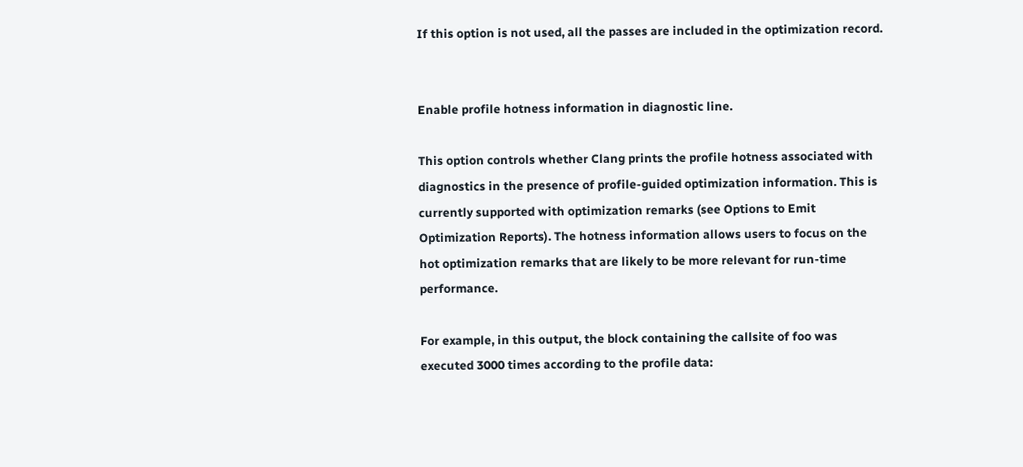If this option is not used, all the passes are included in the optimization record.


Enable profile hotness information in diagnostic line.

This option controls whether Clang prints the profile hotness associated with diagnostics in the presence of profile-guided optimization information. This is currently supported with optimization remarks (see Options to Emit Optimization Reports). The hotness information allows users to focus on the hot optimization remarks that are likely to be more relevant for run-time performance.

For example, in this output, the block containing the callsite of foo was executed 3000 times according to the profile data: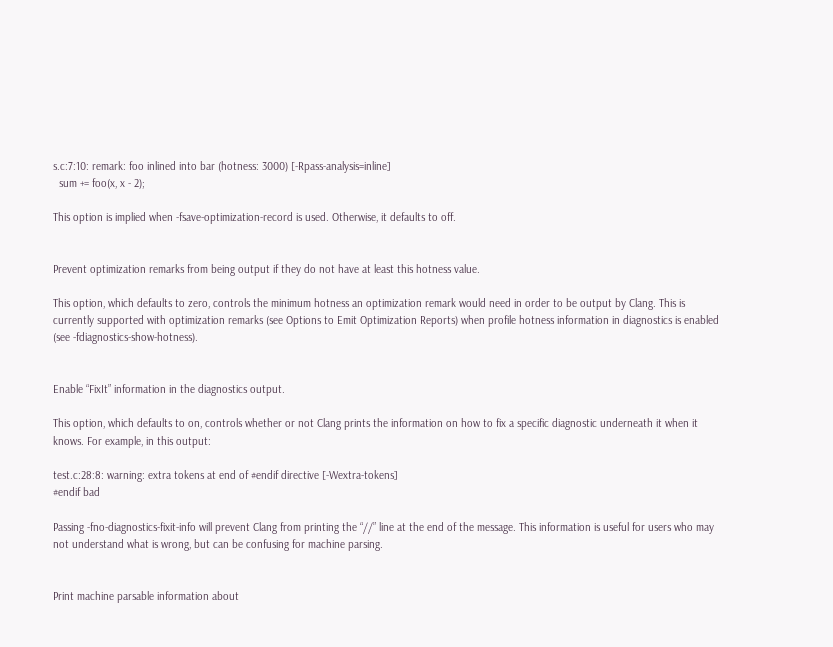s.c:7:10: remark: foo inlined into bar (hotness: 3000) [-Rpass-analysis=inline]
  sum += foo(x, x - 2);

This option is implied when -fsave-optimization-record is used. Otherwise, it defaults to off.


Prevent optimization remarks from being output if they do not have at least this hotness value.

This option, which defaults to zero, controls the minimum hotness an optimization remark would need in order to be output by Clang. This is currently supported with optimization remarks (see Options to Emit Optimization Reports) when profile hotness information in diagnostics is enabled (see -fdiagnostics-show-hotness).


Enable “FixIt” information in the diagnostics output.

This option, which defaults to on, controls whether or not Clang prints the information on how to fix a specific diagnostic underneath it when it knows. For example, in this output:

test.c:28:8: warning: extra tokens at end of #endif directive [-Wextra-tokens]
#endif bad

Passing -fno-diagnostics-fixit-info will prevent Clang from printing the “//” line at the end of the message. This information is useful for users who may not understand what is wrong, but can be confusing for machine parsing.


Print machine parsable information about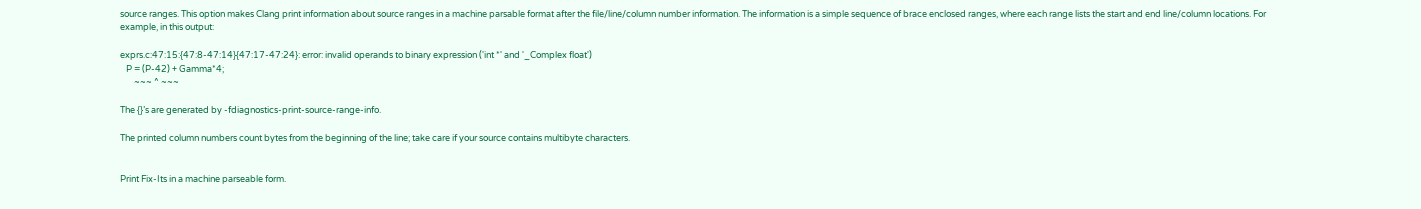source ranges. This option makes Clang print information about source ranges in a machine parsable format after the file/line/column number information. The information is a simple sequence of brace enclosed ranges, where each range lists the start and end line/column locations. For example, in this output:

exprs.c:47:15:{47:8-47:14}{47:17-47:24}: error: invalid operands to binary expression ('int *' and '_Complex float')
   P = (P-42) + Gamma*4;
       ~~~ ^ ~~~

The {}’s are generated by -fdiagnostics-print-source-range-info.

The printed column numbers count bytes from the beginning of the line; take care if your source contains multibyte characters.


Print Fix-Its in a machine parseable form.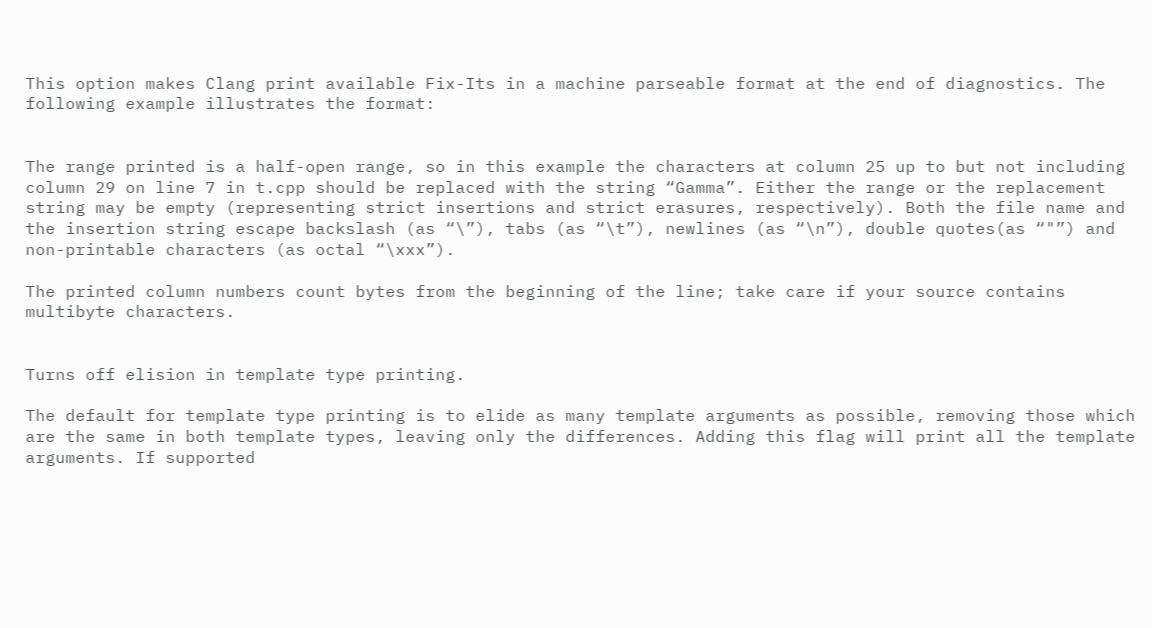This option makes Clang print available Fix-Its in a machine parseable format at the end of diagnostics. The following example illustrates the format:


The range printed is a half-open range, so in this example the characters at column 25 up to but not including column 29 on line 7 in t.cpp should be replaced with the string “Gamma”. Either the range or the replacement string may be empty (representing strict insertions and strict erasures, respectively). Both the file name and the insertion string escape backslash (as “\”), tabs (as “\t”), newlines (as “\n”), double quotes(as “"”) and non-printable characters (as octal “\xxx”).

The printed column numbers count bytes from the beginning of the line; take care if your source contains multibyte characters.


Turns off elision in template type printing.

The default for template type printing is to elide as many template arguments as possible, removing those which are the same in both template types, leaving only the differences. Adding this flag will print all the template arguments. If supported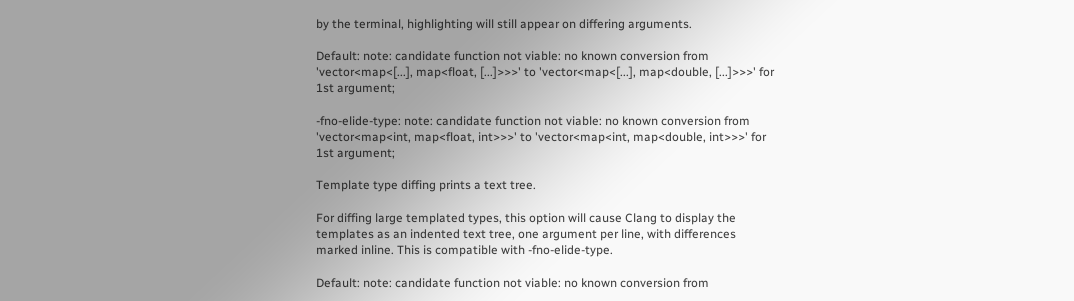by the terminal, highlighting will still appear on differing arguments.

Default: note: candidate function not viable: no known conversion from 'vector<map<[...], map<float, [...]>>>' to 'vector<map<[...], map<double, [...]>>>' for 1st argument;

-fno-elide-type: note: candidate function not viable: no known conversion from 'vector<map<int, map<float, int>>>' to 'vector<map<int, map<double, int>>>' for 1st argument;

Template type diffing prints a text tree.

For diffing large templated types, this option will cause Clang to display the templates as an indented text tree, one argument per line, with differences marked inline. This is compatible with -fno-elide-type.

Default: note: candidate function not viable: no known conversion from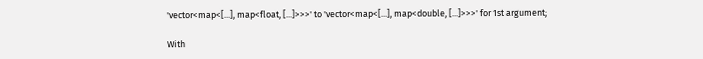'vector<map<[...], map<float, [...]>>>' to 'vector<map<[...], map<double, [...]>>>' for 1st argument;

With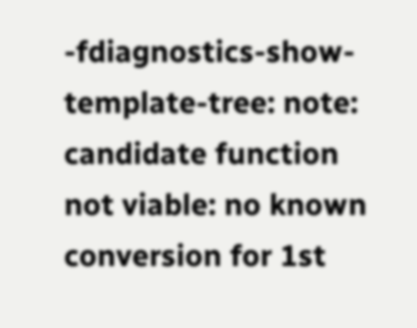-fdiagnostics-show-template-tree: note: candidate function not viable: no known conversion for 1st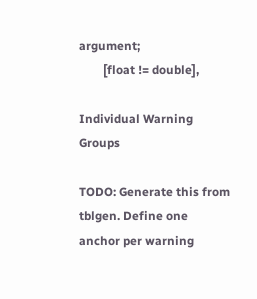argument;
        [float != double],

Individual Warning Groups

TODO: Generate this from tblgen. Define one anchor per warning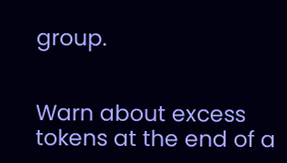group.


Warn about excess tokens at the end of a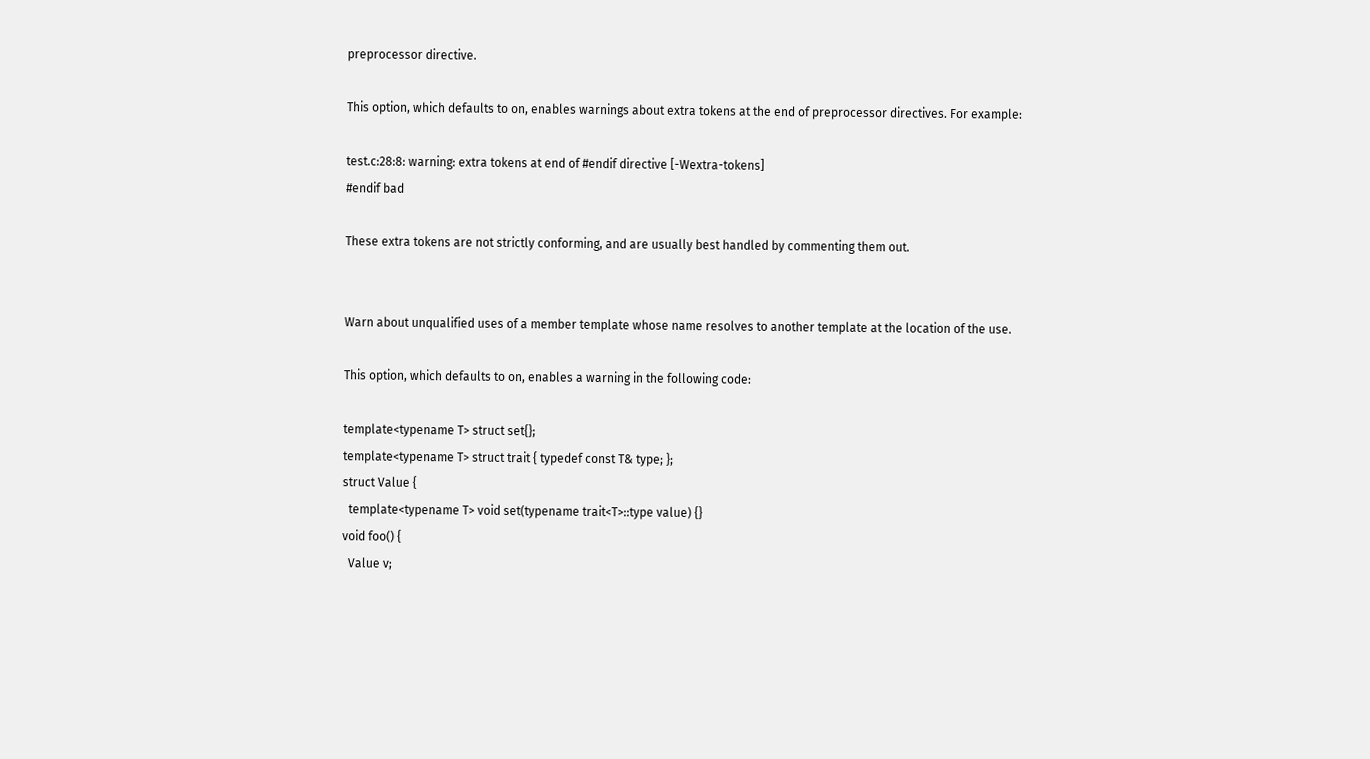preprocessor directive.

This option, which defaults to on, enables warnings about extra tokens at the end of preprocessor directives. For example:

test.c:28:8: warning: extra tokens at end of #endif directive [-Wextra-tokens]
#endif bad

These extra tokens are not strictly conforming, and are usually best handled by commenting them out.


Warn about unqualified uses of a member template whose name resolves to another template at the location of the use.

This option, which defaults to on, enables a warning in the following code:

template<typename T> struct set{};
template<typename T> struct trait { typedef const T& type; };
struct Value {
  template<typename T> void set(typename trait<T>::type value) {}
void foo() {
  Value v;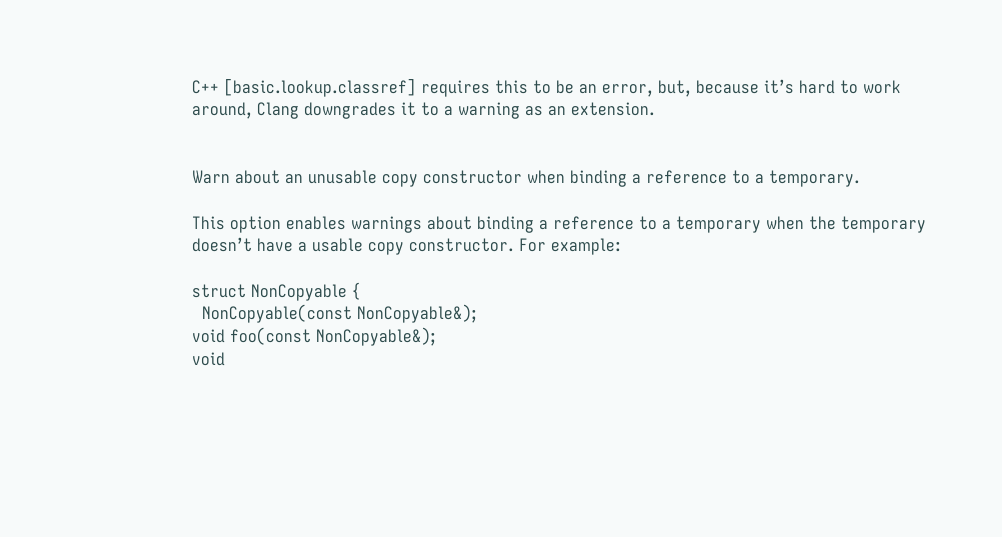C++ [basic.lookup.classref] requires this to be an error, but, because it’s hard to work around, Clang downgrades it to a warning as an extension.


Warn about an unusable copy constructor when binding a reference to a temporary.

This option enables warnings about binding a reference to a temporary when the temporary doesn’t have a usable copy constructor. For example:

struct NonCopyable {
  NonCopyable(const NonCopyable&);
void foo(const NonCopyable&);
void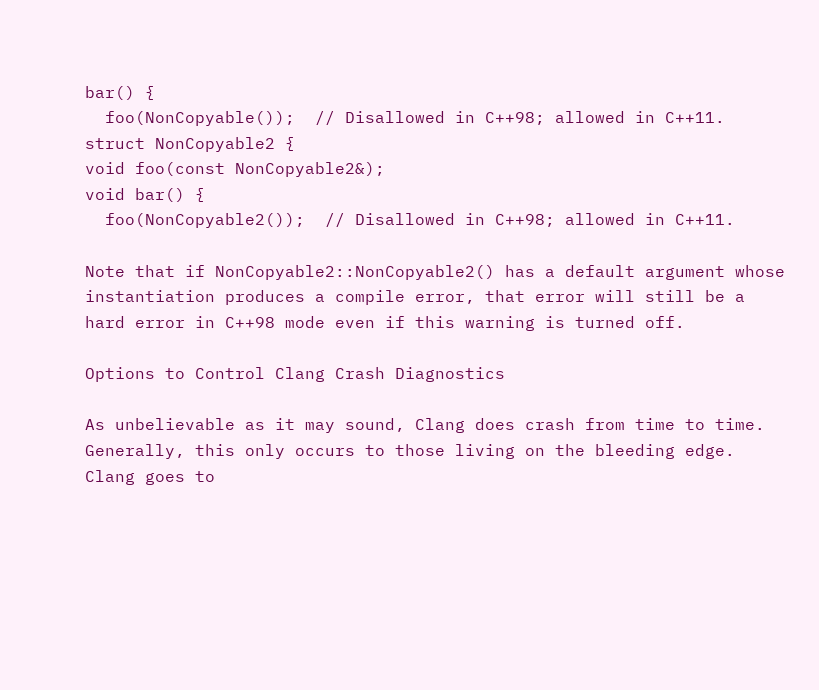bar() {
  foo(NonCopyable());  // Disallowed in C++98; allowed in C++11.
struct NonCopyable2 {
void foo(const NonCopyable2&);
void bar() {
  foo(NonCopyable2());  // Disallowed in C++98; allowed in C++11.

Note that if NonCopyable2::NonCopyable2() has a default argument whose instantiation produces a compile error, that error will still be a hard error in C++98 mode even if this warning is turned off.

Options to Control Clang Crash Diagnostics

As unbelievable as it may sound, Clang does crash from time to time. Generally, this only occurs to those living on the bleeding edge. Clang goes to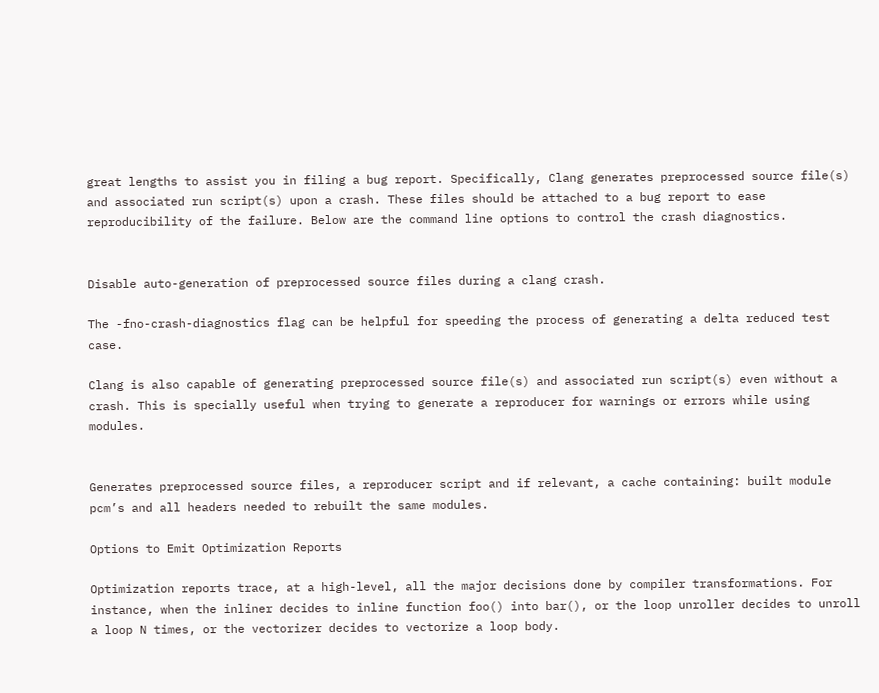great lengths to assist you in filing a bug report. Specifically, Clang generates preprocessed source file(s) and associated run script(s) upon a crash. These files should be attached to a bug report to ease reproducibility of the failure. Below are the command line options to control the crash diagnostics.


Disable auto-generation of preprocessed source files during a clang crash.

The -fno-crash-diagnostics flag can be helpful for speeding the process of generating a delta reduced test case.

Clang is also capable of generating preprocessed source file(s) and associated run script(s) even without a crash. This is specially useful when trying to generate a reproducer for warnings or errors while using modules.


Generates preprocessed source files, a reproducer script and if relevant, a cache containing: built module pcm’s and all headers needed to rebuilt the same modules.

Options to Emit Optimization Reports

Optimization reports trace, at a high-level, all the major decisions done by compiler transformations. For instance, when the inliner decides to inline function foo() into bar(), or the loop unroller decides to unroll a loop N times, or the vectorizer decides to vectorize a loop body.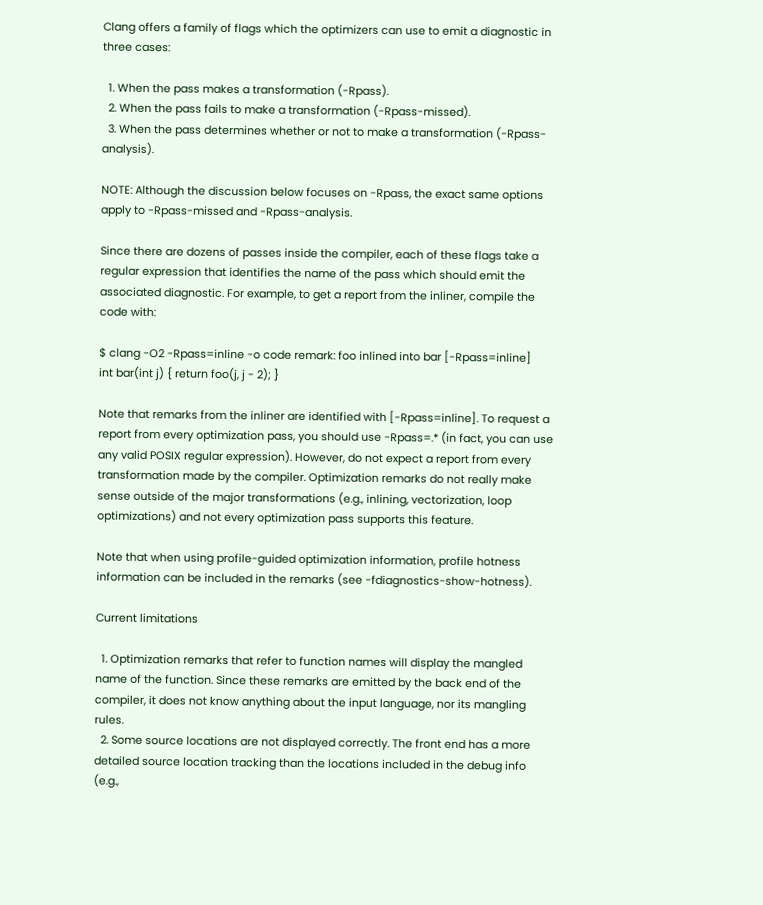Clang offers a family of flags which the optimizers can use to emit a diagnostic in three cases:

  1. When the pass makes a transformation (-Rpass).
  2. When the pass fails to make a transformation (-Rpass-missed).
  3. When the pass determines whether or not to make a transformation (-Rpass-analysis).

NOTE: Although the discussion below focuses on -Rpass, the exact same options apply to -Rpass-missed and -Rpass-analysis.

Since there are dozens of passes inside the compiler, each of these flags take a regular expression that identifies the name of the pass which should emit the associated diagnostic. For example, to get a report from the inliner, compile the code with:

$ clang -O2 -Rpass=inline -o code remark: foo inlined into bar [-Rpass=inline]
int bar(int j) { return foo(j, j - 2); }

Note that remarks from the inliner are identified with [-Rpass=inline]. To request a report from every optimization pass, you should use -Rpass=.* (in fact, you can use any valid POSIX regular expression). However, do not expect a report from every transformation made by the compiler. Optimization remarks do not really make sense outside of the major transformations (e.g., inlining, vectorization, loop optimizations) and not every optimization pass supports this feature.

Note that when using profile-guided optimization information, profile hotness information can be included in the remarks (see -fdiagnostics-show-hotness).

Current limitations

  1. Optimization remarks that refer to function names will display the mangled name of the function. Since these remarks are emitted by the back end of the compiler, it does not know anything about the input language, nor its mangling rules.
  2. Some source locations are not displayed correctly. The front end has a more detailed source location tracking than the locations included in the debug info (e.g.,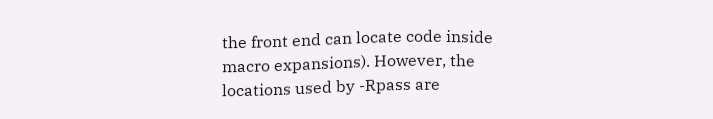the front end can locate code inside macro expansions). However, the locations used by -Rpass are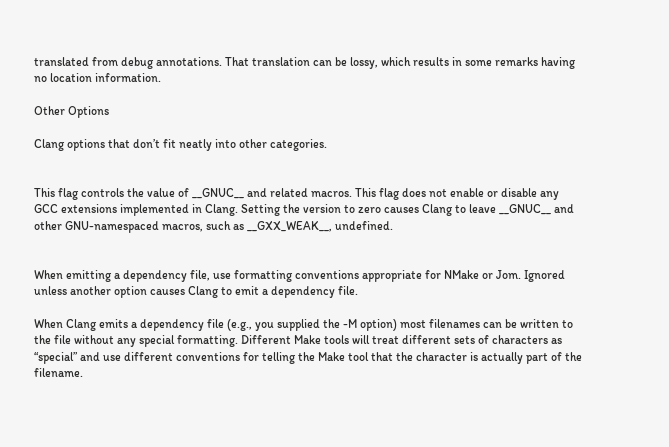translated from debug annotations. That translation can be lossy, which results in some remarks having no location information.

Other Options

Clang options that don’t fit neatly into other categories.


This flag controls the value of __GNUC__ and related macros. This flag does not enable or disable any GCC extensions implemented in Clang. Setting the version to zero causes Clang to leave __GNUC__ and other GNU-namespaced macros, such as __GXX_WEAK__, undefined.


When emitting a dependency file, use formatting conventions appropriate for NMake or Jom. Ignored unless another option causes Clang to emit a dependency file.

When Clang emits a dependency file (e.g., you supplied the -M option) most filenames can be written to the file without any special formatting. Different Make tools will treat different sets of characters as “special” and use different conventions for telling the Make tool that the character is actually part of the filename.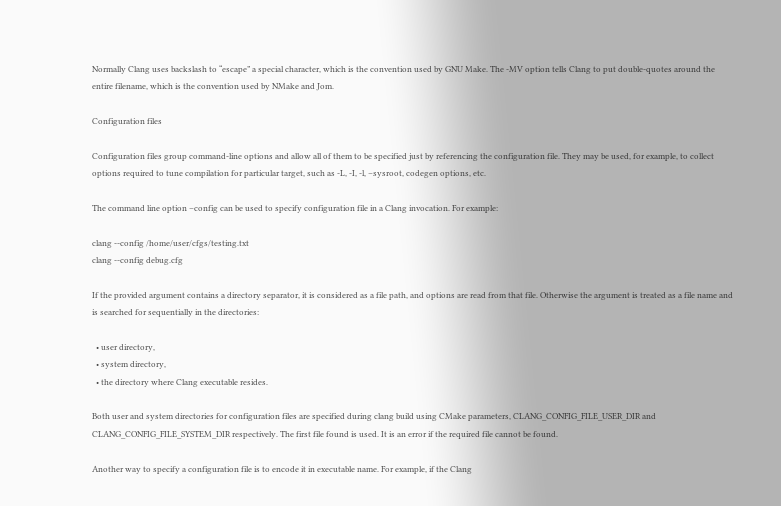Normally Clang uses backslash to “escape” a special character, which is the convention used by GNU Make. The -MV option tells Clang to put double-quotes around the entire filename, which is the convention used by NMake and Jom.

Configuration files

Configuration files group command-line options and allow all of them to be specified just by referencing the configuration file. They may be used, for example, to collect options required to tune compilation for particular target, such as -L, -I, -l, –sysroot, codegen options, etc.

The command line option –config can be used to specify configuration file in a Clang invocation. For example:

clang --config /home/user/cfgs/testing.txt
clang --config debug.cfg

If the provided argument contains a directory separator, it is considered as a file path, and options are read from that file. Otherwise the argument is treated as a file name and is searched for sequentially in the directories:

  • user directory,
  • system directory,
  • the directory where Clang executable resides.

Both user and system directories for configuration files are specified during clang build using CMake parameters, CLANG_CONFIG_FILE_USER_DIR and CLANG_CONFIG_FILE_SYSTEM_DIR respectively. The first file found is used. It is an error if the required file cannot be found.

Another way to specify a configuration file is to encode it in executable name. For example, if the Clang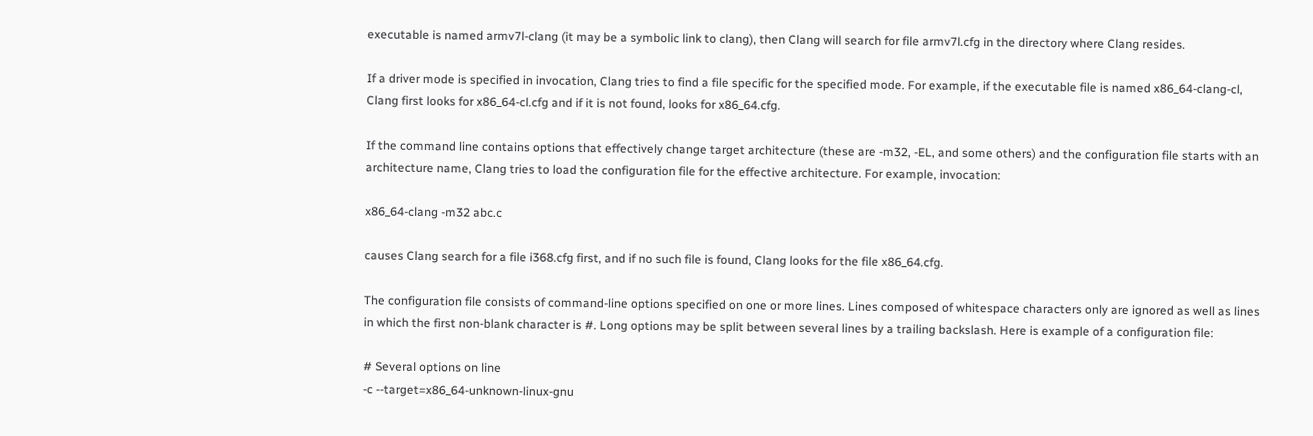executable is named armv7l-clang (it may be a symbolic link to clang), then Clang will search for file armv7l.cfg in the directory where Clang resides.

If a driver mode is specified in invocation, Clang tries to find a file specific for the specified mode. For example, if the executable file is named x86_64-clang-cl, Clang first looks for x86_64-cl.cfg and if it is not found, looks for x86_64.cfg.

If the command line contains options that effectively change target architecture (these are -m32, -EL, and some others) and the configuration file starts with an architecture name, Clang tries to load the configuration file for the effective architecture. For example, invocation:

x86_64-clang -m32 abc.c

causes Clang search for a file i368.cfg first, and if no such file is found, Clang looks for the file x86_64.cfg.

The configuration file consists of command-line options specified on one or more lines. Lines composed of whitespace characters only are ignored as well as lines in which the first non-blank character is #. Long options may be split between several lines by a trailing backslash. Here is example of a configuration file:

# Several options on line
-c --target=x86_64-unknown-linux-gnu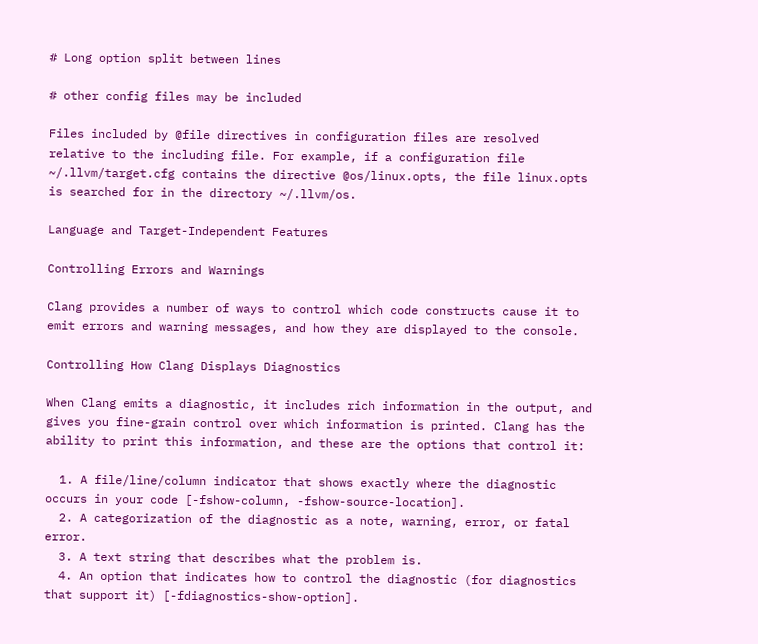# Long option split between lines

# other config files may be included

Files included by @file directives in configuration files are resolved relative to the including file. For example, if a configuration file ~/.llvm/target.cfg contains the directive @os/linux.opts, the file linux.opts is searched for in the directory ~/.llvm/os.

Language and Target-Independent Features

Controlling Errors and Warnings

Clang provides a number of ways to control which code constructs cause it to emit errors and warning messages, and how they are displayed to the console.

Controlling How Clang Displays Diagnostics

When Clang emits a diagnostic, it includes rich information in the output, and gives you fine-grain control over which information is printed. Clang has the ability to print this information, and these are the options that control it:

  1. A file/line/column indicator that shows exactly where the diagnostic occurs in your code [-fshow-column, -fshow-source-location].
  2. A categorization of the diagnostic as a note, warning, error, or fatal error.
  3. A text string that describes what the problem is.
  4. An option that indicates how to control the diagnostic (for diagnostics that support it) [-fdiagnostics-show-option].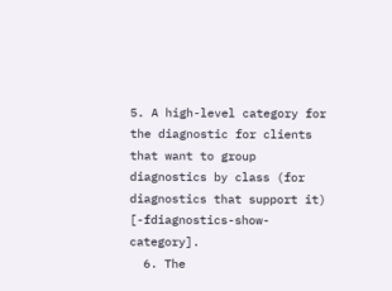5. A high-level category for the diagnostic for clients that want to group diagnostics by class (for diagnostics that support it) [-fdiagnostics-show-category].
  6. The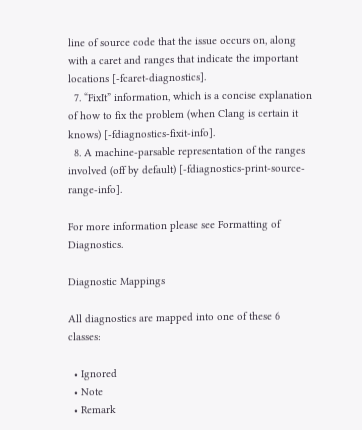line of source code that the issue occurs on, along with a caret and ranges that indicate the important locations [-fcaret-diagnostics].
  7. “FixIt” information, which is a concise explanation of how to fix the problem (when Clang is certain it knows) [-fdiagnostics-fixit-info].
  8. A machine-parsable representation of the ranges involved (off by default) [-fdiagnostics-print-source-range-info].

For more information please see Formatting of Diagnostics.

Diagnostic Mappings

All diagnostics are mapped into one of these 6 classes:

  • Ignored
  • Note
  • Remark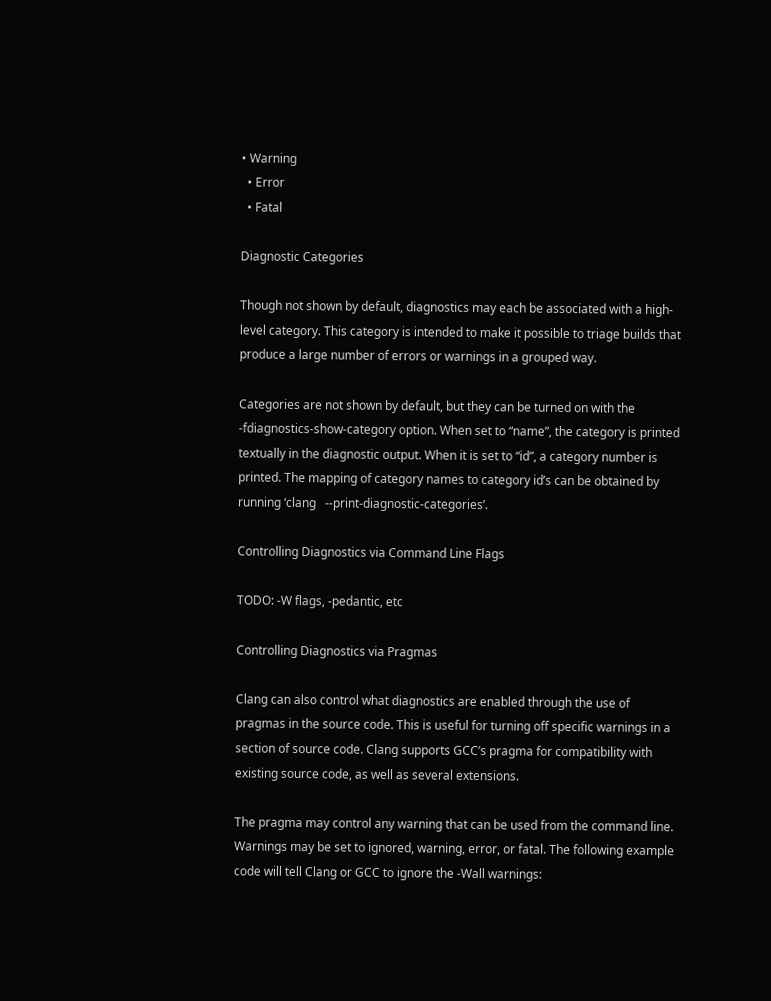• Warning
  • Error
  • Fatal

Diagnostic Categories

Though not shown by default, diagnostics may each be associated with a high-level category. This category is intended to make it possible to triage builds that produce a large number of errors or warnings in a grouped way.

Categories are not shown by default, but they can be turned on with the -fdiagnostics-show-category option. When set to “name”, the category is printed textually in the diagnostic output. When it is set to “id”, a category number is printed. The mapping of category names to category id’s can be obtained by running ‘clang   --print-diagnostic-categories’.

Controlling Diagnostics via Command Line Flags

TODO: -W flags, -pedantic, etc

Controlling Diagnostics via Pragmas

Clang can also control what diagnostics are enabled through the use of pragmas in the source code. This is useful for turning off specific warnings in a section of source code. Clang supports GCC’s pragma for compatibility with existing source code, as well as several extensions.

The pragma may control any warning that can be used from the command line. Warnings may be set to ignored, warning, error, or fatal. The following example code will tell Clang or GCC to ignore the -Wall warnings: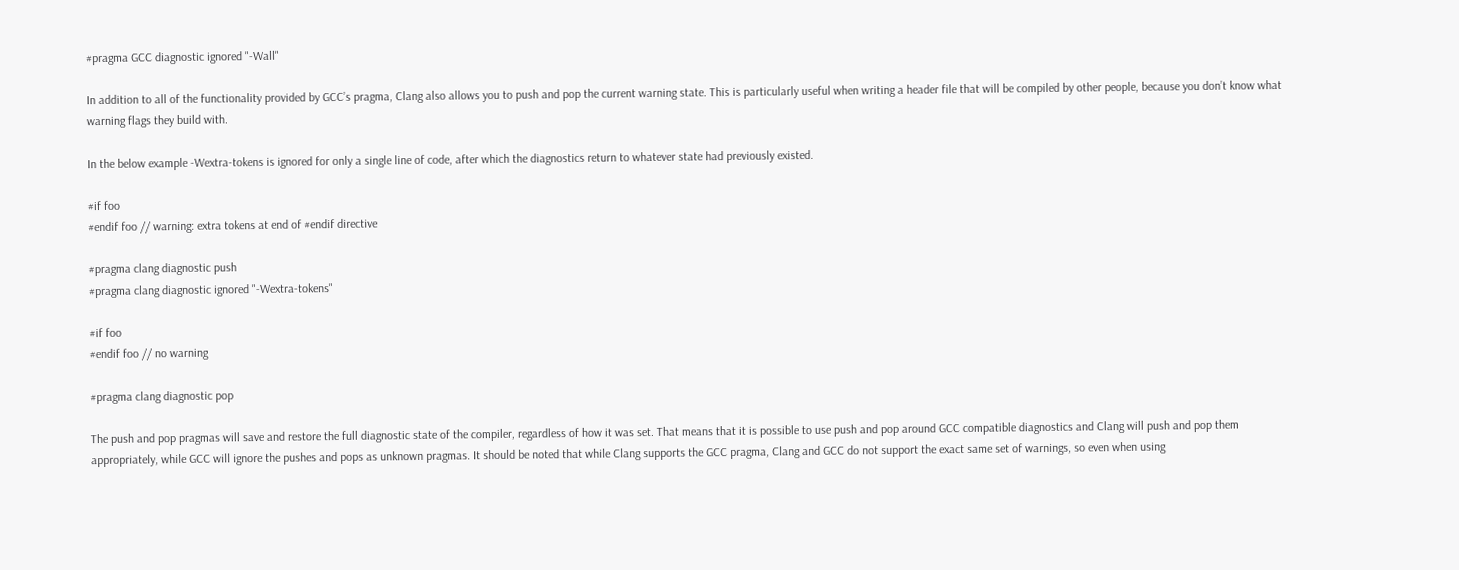#pragma GCC diagnostic ignored "-Wall"

In addition to all of the functionality provided by GCC’s pragma, Clang also allows you to push and pop the current warning state. This is particularly useful when writing a header file that will be compiled by other people, because you don’t know what warning flags they build with.

In the below example -Wextra-tokens is ignored for only a single line of code, after which the diagnostics return to whatever state had previously existed.

#if foo
#endif foo // warning: extra tokens at end of #endif directive

#pragma clang diagnostic push
#pragma clang diagnostic ignored "-Wextra-tokens"

#if foo
#endif foo // no warning

#pragma clang diagnostic pop

The push and pop pragmas will save and restore the full diagnostic state of the compiler, regardless of how it was set. That means that it is possible to use push and pop around GCC compatible diagnostics and Clang will push and pop them appropriately, while GCC will ignore the pushes and pops as unknown pragmas. It should be noted that while Clang supports the GCC pragma, Clang and GCC do not support the exact same set of warnings, so even when using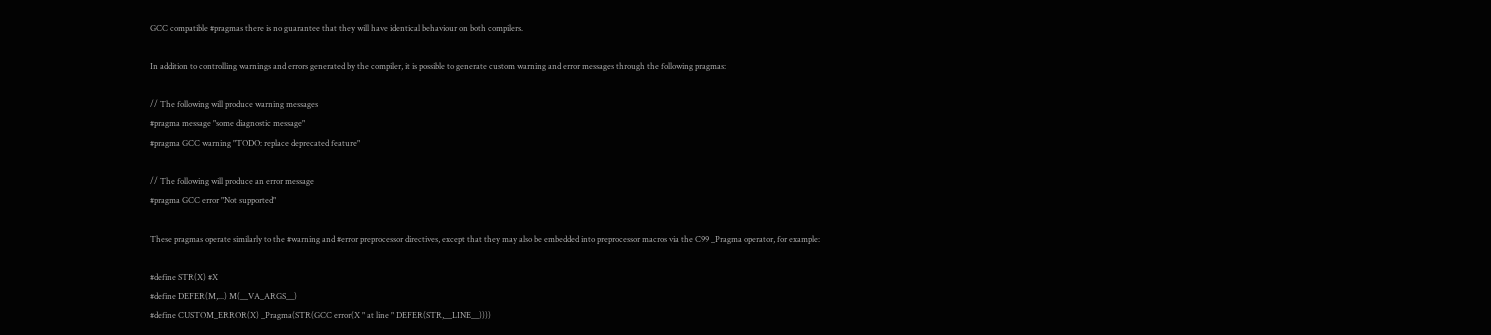GCC compatible #pragmas there is no guarantee that they will have identical behaviour on both compilers.

In addition to controlling warnings and errors generated by the compiler, it is possible to generate custom warning and error messages through the following pragmas:

// The following will produce warning messages
#pragma message "some diagnostic message"
#pragma GCC warning "TODO: replace deprecated feature"

// The following will produce an error message
#pragma GCC error "Not supported"

These pragmas operate similarly to the #warning and #error preprocessor directives, except that they may also be embedded into preprocessor macros via the C99 _Pragma operator, for example:

#define STR(X) #X
#define DEFER(M,...) M(__VA_ARGS__)
#define CUSTOM_ERROR(X) _Pragma(STR(GCC error(X " at line " DEFER(STR,__LINE__))))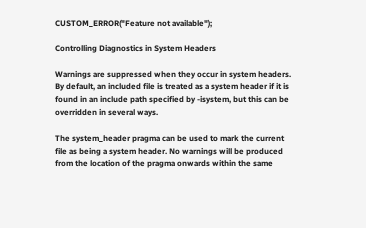CUSTOM_ERROR("Feature not available");

Controlling Diagnostics in System Headers

Warnings are suppressed when they occur in system headers. By default, an included file is treated as a system header if it is found in an include path specified by -isystem, but this can be overridden in several ways.

The system_header pragma can be used to mark the current file as being a system header. No warnings will be produced from the location of the pragma onwards within the same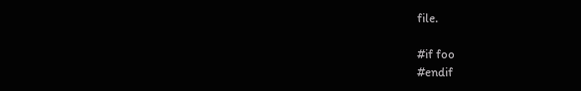file.

#if foo
#endif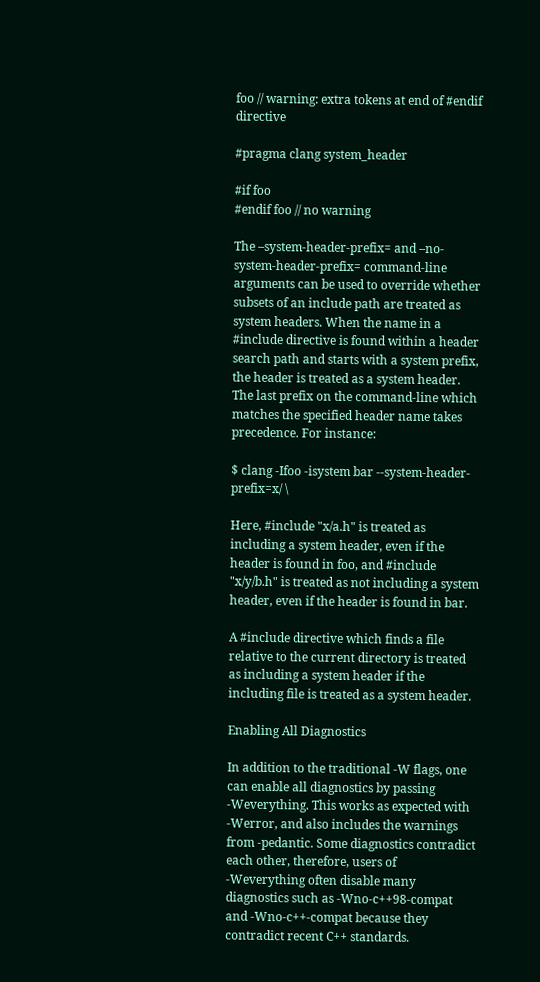foo // warning: extra tokens at end of #endif directive

#pragma clang system_header

#if foo
#endif foo // no warning

The –system-header-prefix= and –no-system-header-prefix= command-line arguments can be used to override whether subsets of an include path are treated as system headers. When the name in a #include directive is found within a header search path and starts with a system prefix, the header is treated as a system header. The last prefix on the command-line which matches the specified header name takes precedence. For instance:

$ clang -Ifoo -isystem bar --system-header-prefix=x/ \

Here, #include "x/a.h" is treated as including a system header, even if the header is found in foo, and #include "x/y/b.h" is treated as not including a system header, even if the header is found in bar.

A #include directive which finds a file relative to the current directory is treated as including a system header if the including file is treated as a system header.

Enabling All Diagnostics

In addition to the traditional -W flags, one can enable all diagnostics by passing -Weverything. This works as expected with -Werror, and also includes the warnings from -pedantic. Some diagnostics contradict each other, therefore, users of -Weverything often disable many diagnostics such as -Wno-c++98-compat and -Wno-c++-compat because they contradict recent C++ standards.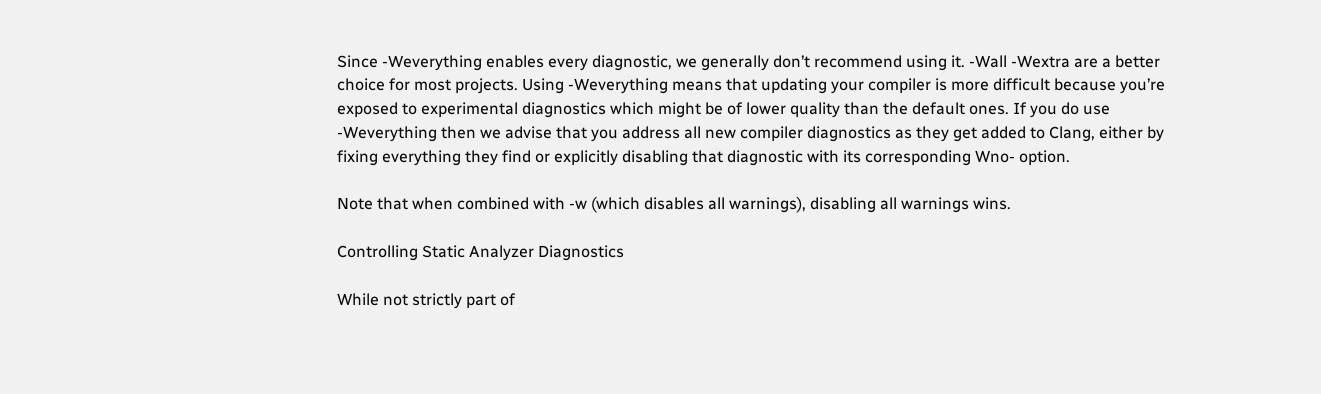Since -Weverything enables every diagnostic, we generally don’t recommend using it. -Wall -Wextra are a better choice for most projects. Using -Weverything means that updating your compiler is more difficult because you’re exposed to experimental diagnostics which might be of lower quality than the default ones. If you do use -Weverything then we advise that you address all new compiler diagnostics as they get added to Clang, either by fixing everything they find or explicitly disabling that diagnostic with its corresponding Wno- option.

Note that when combined with -w (which disables all warnings), disabling all warnings wins.

Controlling Static Analyzer Diagnostics

While not strictly part of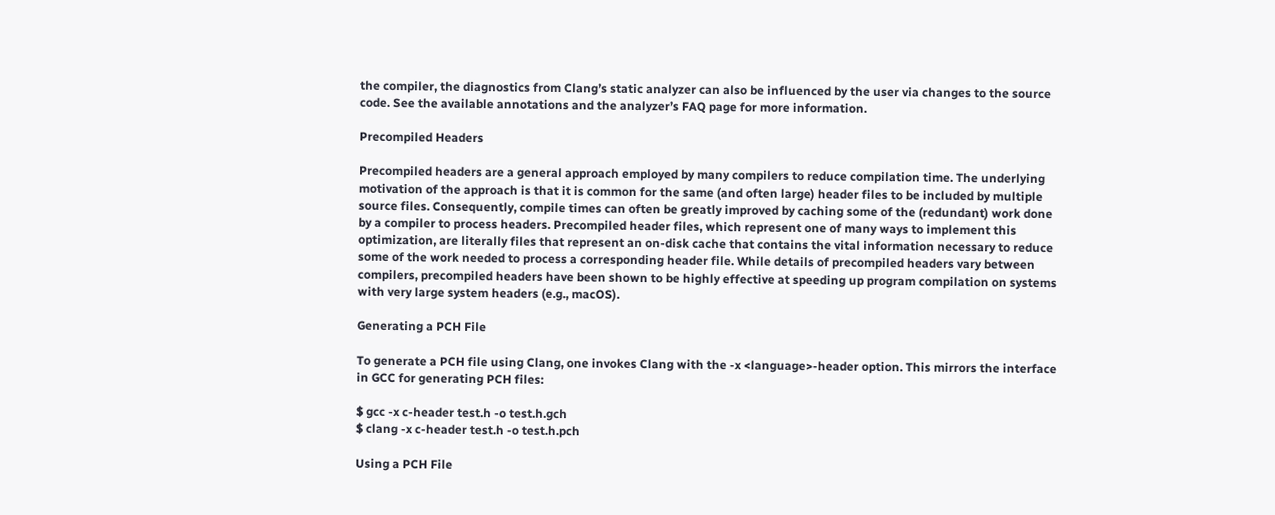the compiler, the diagnostics from Clang’s static analyzer can also be influenced by the user via changes to the source code. See the available annotations and the analyzer’s FAQ page for more information.

Precompiled Headers

Precompiled headers are a general approach employed by many compilers to reduce compilation time. The underlying motivation of the approach is that it is common for the same (and often large) header files to be included by multiple source files. Consequently, compile times can often be greatly improved by caching some of the (redundant) work done by a compiler to process headers. Precompiled header files, which represent one of many ways to implement this optimization, are literally files that represent an on-disk cache that contains the vital information necessary to reduce some of the work needed to process a corresponding header file. While details of precompiled headers vary between compilers, precompiled headers have been shown to be highly effective at speeding up program compilation on systems with very large system headers (e.g., macOS).

Generating a PCH File

To generate a PCH file using Clang, one invokes Clang with the -x <language>-header option. This mirrors the interface in GCC for generating PCH files:

$ gcc -x c-header test.h -o test.h.gch
$ clang -x c-header test.h -o test.h.pch

Using a PCH File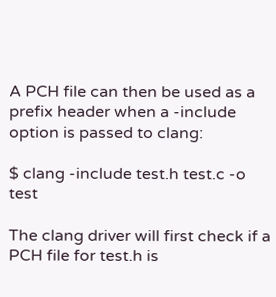A PCH file can then be used as a prefix header when a -include option is passed to clang:

$ clang -include test.h test.c -o test

The clang driver will first check if a PCH file for test.h is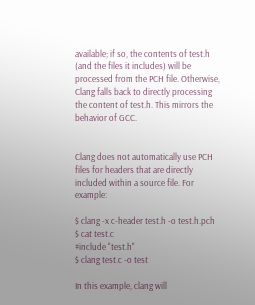available; if so, the contents of test.h (and the files it includes) will be processed from the PCH file. Otherwise, Clang falls back to directly processing the content of test.h. This mirrors the behavior of GCC.


Clang does not automatically use PCH files for headers that are directly included within a source file. For example:

$ clang -x c-header test.h -o test.h.pch
$ cat test.c
#include "test.h"
$ clang test.c -o test

In this example, clang will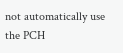not automatically use the PCH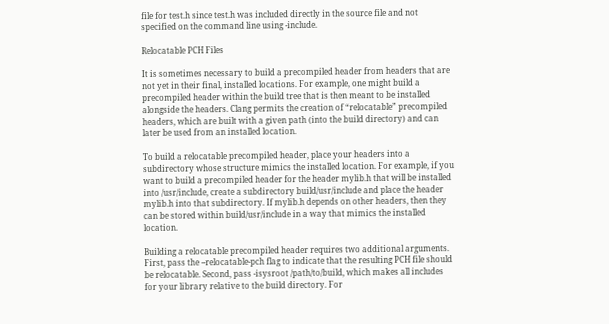file for test.h since test.h was included directly in the source file and not specified on the command line using -include.

Relocatable PCH Files

It is sometimes necessary to build a precompiled header from headers that are not yet in their final, installed locations. For example, one might build a precompiled header within the build tree that is then meant to be installed alongside the headers. Clang permits the creation of “relocatable” precompiled headers, which are built with a given path (into the build directory) and can later be used from an installed location.

To build a relocatable precompiled header, place your headers into a subdirectory whose structure mimics the installed location. For example, if you want to build a precompiled header for the header mylib.h that will be installed into /usr/include, create a subdirectory build/usr/include and place the header mylib.h into that subdirectory. If mylib.h depends on other headers, then they can be stored within build/usr/include in a way that mimics the installed location.

Building a relocatable precompiled header requires two additional arguments. First, pass the --relocatable-pch flag to indicate that the resulting PCH file should be relocatable. Second, pass -isysroot /path/to/build, which makes all includes for your library relative to the build directory. For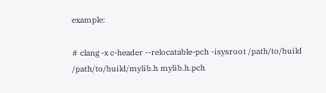example:

# clang -x c-header --relocatable-pch -isysroot /path/to/build /path/to/build/mylib.h mylib.h.pch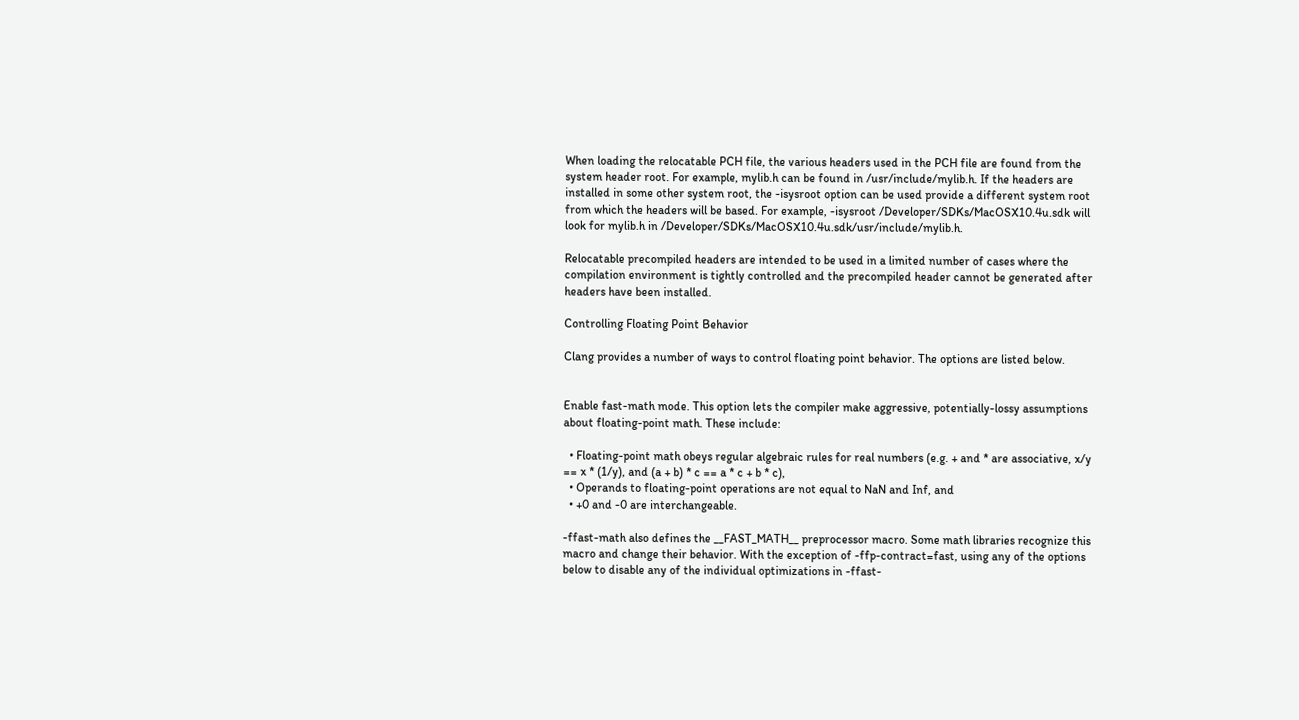When loading the relocatable PCH file, the various headers used in the PCH file are found from the system header root. For example, mylib.h can be found in /usr/include/mylib.h. If the headers are installed in some other system root, the -isysroot option can be used provide a different system root from which the headers will be based. For example, -isysroot /Developer/SDKs/MacOSX10.4u.sdk will look for mylib.h in /Developer/SDKs/MacOSX10.4u.sdk/usr/include/mylib.h.

Relocatable precompiled headers are intended to be used in a limited number of cases where the compilation environment is tightly controlled and the precompiled header cannot be generated after headers have been installed.

Controlling Floating Point Behavior

Clang provides a number of ways to control floating point behavior. The options are listed below.


Enable fast-math mode. This option lets the compiler make aggressive, potentially-lossy assumptions about floating-point math. These include:

  • Floating-point math obeys regular algebraic rules for real numbers (e.g. + and * are associative, x/y == x * (1/y), and (a + b) * c == a * c + b * c),
  • Operands to floating-point operations are not equal to NaN and Inf, and
  • +0 and -0 are interchangeable.

-ffast-math also defines the __FAST_MATH__ preprocessor macro. Some math libraries recognize this macro and change their behavior. With the exception of -ffp-contract=fast, using any of the options below to disable any of the individual optimizations in -ffast-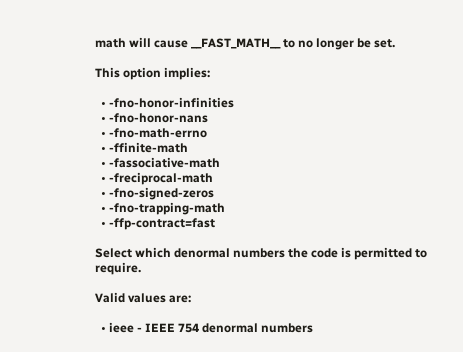math will cause __FAST_MATH__ to no longer be set.

This option implies:

  • -fno-honor-infinities
  • -fno-honor-nans
  • -fno-math-errno
  • -ffinite-math
  • -fassociative-math
  • -freciprocal-math
  • -fno-signed-zeros
  • -fno-trapping-math
  • -ffp-contract=fast

Select which denormal numbers the code is permitted to require.

Valid values are:

  • ieee - IEEE 754 denormal numbers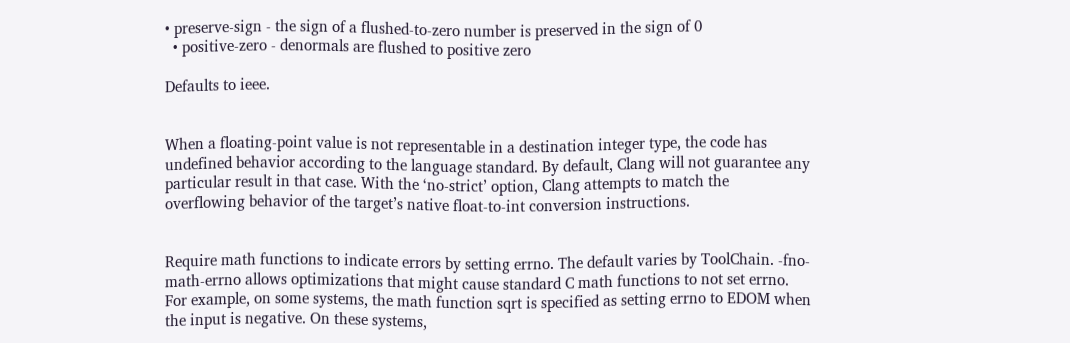• preserve-sign - the sign of a flushed-to-zero number is preserved in the sign of 0
  • positive-zero - denormals are flushed to positive zero

Defaults to ieee.


When a floating-point value is not representable in a destination integer type, the code has undefined behavior according to the language standard. By default, Clang will not guarantee any particular result in that case. With the ‘no-strict’ option, Clang attempts to match the overflowing behavior of the target’s native float-to-int conversion instructions.


Require math functions to indicate errors by setting errno. The default varies by ToolChain. -fno-math-errno allows optimizations that might cause standard C math functions to not set errno. For example, on some systems, the math function sqrt is specified as setting errno to EDOM when the input is negative. On these systems,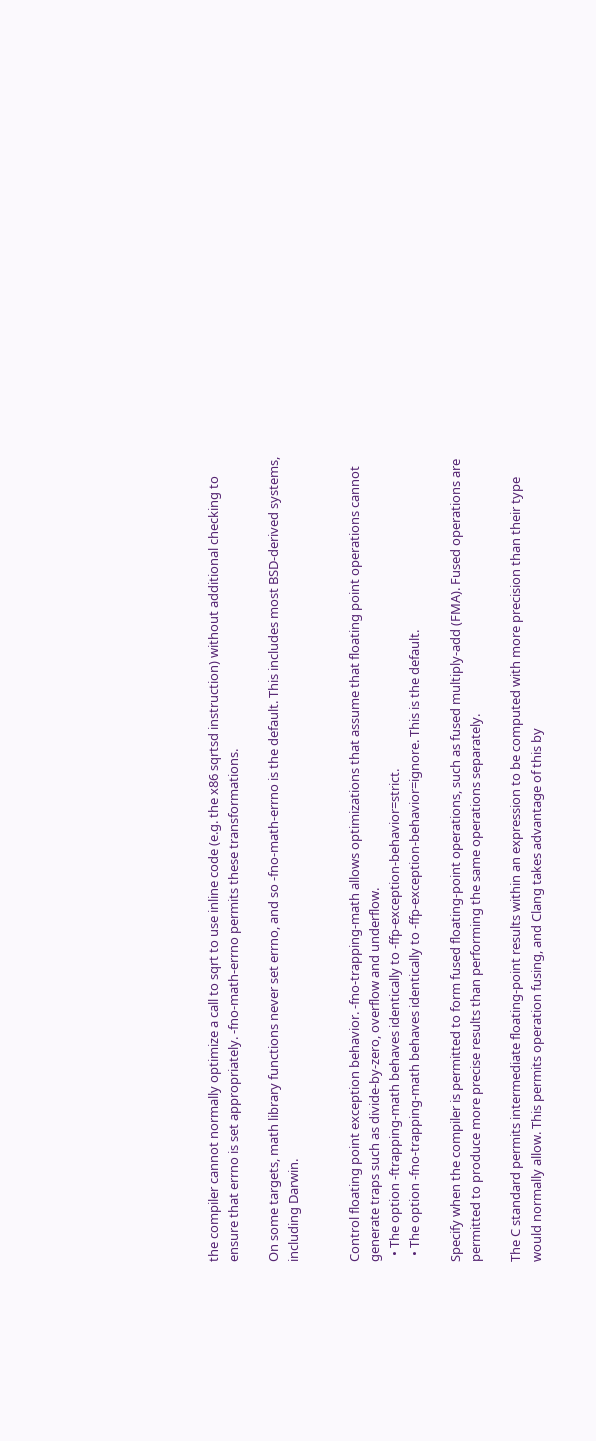the compiler cannot normally optimize a call to sqrt to use inline code (e.g. the x86 sqrtsd instruction) without additional checking to ensure that errno is set appropriately. -fno-math-errno permits these transformations.

On some targets, math library functions never set errno, and so -fno-math-errno is the default. This includes most BSD-derived systems, including Darwin.


Control floating point exception behavior. -fno-trapping-math allows optimizations that assume that floating point operations cannot generate traps such as divide-by-zero, overflow and underflow.
  • The option -ftrapping-math behaves identically to -ffp-exception-behavior=strict.
  • The option -fno-trapping-math behaves identically to -ffp-exception-behavior=ignore. This is the default.

Specify when the compiler is permitted to form fused floating-point operations, such as fused multiply-add (FMA). Fused operations are permitted to produce more precise results than performing the same operations separately.

The C standard permits intermediate floating-point results within an expression to be computed with more precision than their type would normally allow. This permits operation fusing, and Clang takes advantage of this by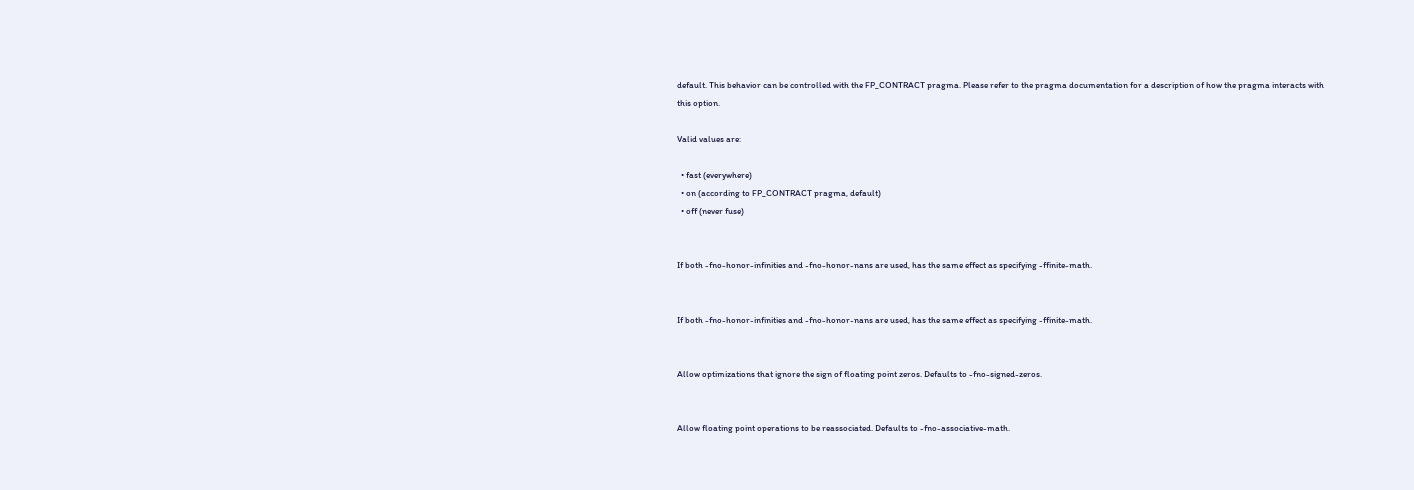default. This behavior can be controlled with the FP_CONTRACT pragma. Please refer to the pragma documentation for a description of how the pragma interacts with this option.

Valid values are:

  • fast (everywhere)
  • on (according to FP_CONTRACT pragma, default)
  • off (never fuse)


If both -fno-honor-infinities and -fno-honor-nans are used, has the same effect as specifying -ffinite-math.


If both -fno-honor-infinities and -fno-honor-nans are used, has the same effect as specifying -ffinite-math.


Allow optimizations that ignore the sign of floating point zeros. Defaults to -fno-signed-zeros.


Allow floating point operations to be reassociated. Defaults to -fno-associative-math.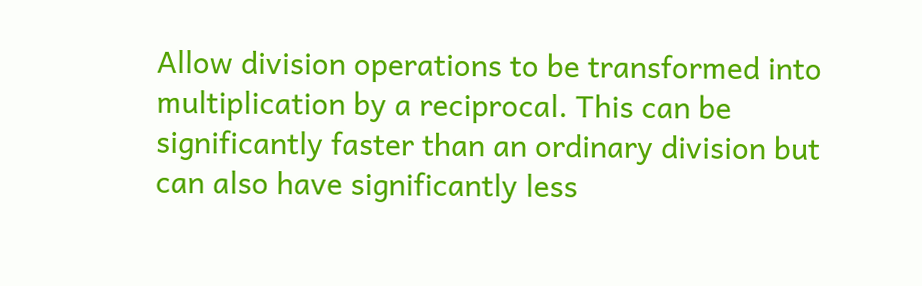Allow division operations to be transformed into multiplication by a reciprocal. This can be significantly faster than an ordinary division but can also have significantly less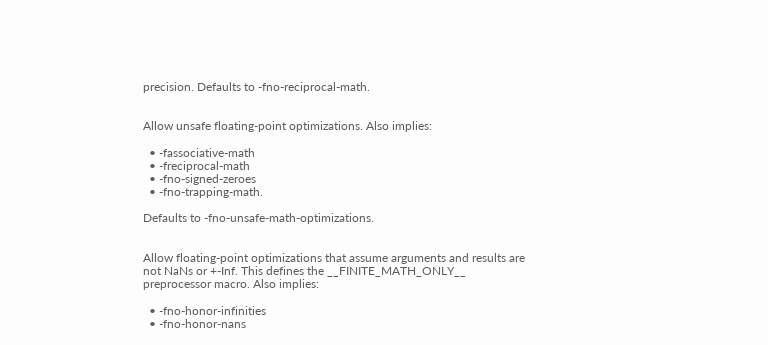precision. Defaults to -fno-reciprocal-math.


Allow unsafe floating-point optimizations. Also implies:

  • -fassociative-math
  • -freciprocal-math
  • -fno-signed-zeroes
  • -fno-trapping-math.

Defaults to -fno-unsafe-math-optimizations.


Allow floating-point optimizations that assume arguments and results are not NaNs or +-Inf. This defines the __FINITE_MATH_ONLY__ preprocessor macro. Also implies:

  • -fno-honor-infinities
  • -fno-honor-nans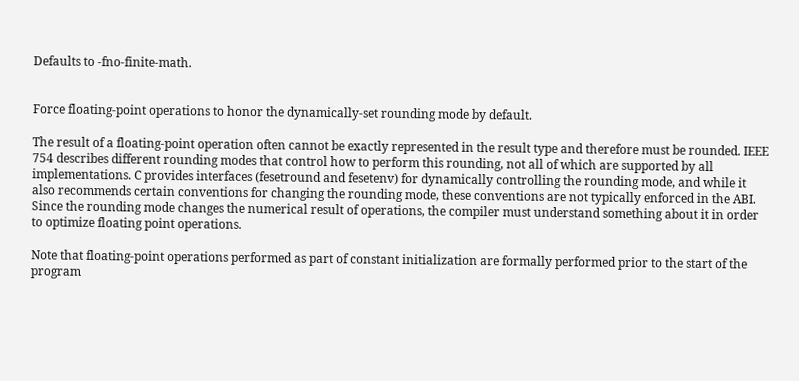Defaults to -fno-finite-math.


Force floating-point operations to honor the dynamically-set rounding mode by default.

The result of a floating-point operation often cannot be exactly represented in the result type and therefore must be rounded. IEEE 754 describes different rounding modes that control how to perform this rounding, not all of which are supported by all implementations. C provides interfaces (fesetround and fesetenv) for dynamically controlling the rounding mode, and while it also recommends certain conventions for changing the rounding mode, these conventions are not typically enforced in the ABI. Since the rounding mode changes the numerical result of operations, the compiler must understand something about it in order to optimize floating point operations.

Note that floating-point operations performed as part of constant initialization are formally performed prior to the start of the program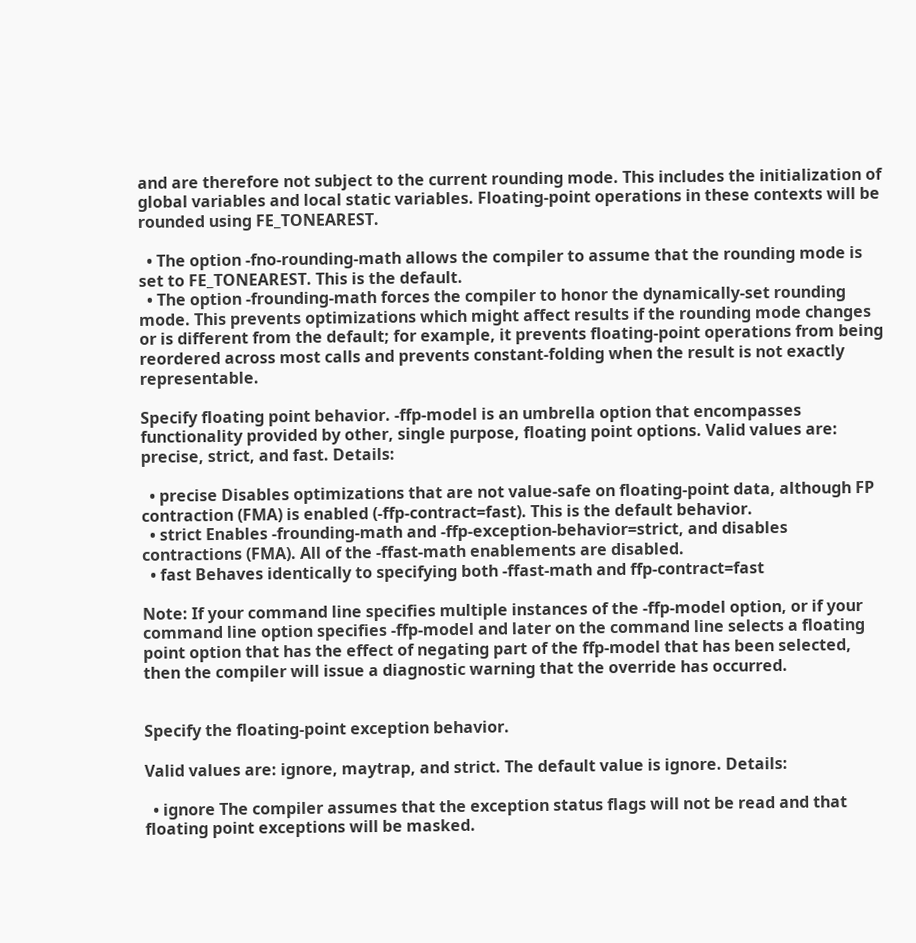and are therefore not subject to the current rounding mode. This includes the initialization of global variables and local static variables. Floating-point operations in these contexts will be rounded using FE_TONEAREST.

  • The option -fno-rounding-math allows the compiler to assume that the rounding mode is set to FE_TONEAREST. This is the default.
  • The option -frounding-math forces the compiler to honor the dynamically-set rounding mode. This prevents optimizations which might affect results if the rounding mode changes or is different from the default; for example, it prevents floating-point operations from being reordered across most calls and prevents constant-folding when the result is not exactly representable.

Specify floating point behavior. -ffp-model is an umbrella option that encompasses functionality provided by other, single purpose, floating point options. Valid values are: precise, strict, and fast. Details:

  • precise Disables optimizations that are not value-safe on floating-point data, although FP contraction (FMA) is enabled (-ffp-contract=fast). This is the default behavior.
  • strict Enables -frounding-math and -ffp-exception-behavior=strict, and disables contractions (FMA). All of the -ffast-math enablements are disabled.
  • fast Behaves identically to specifying both -ffast-math and ffp-contract=fast

Note: If your command line specifies multiple instances of the -ffp-model option, or if your command line option specifies -ffp-model and later on the command line selects a floating point option that has the effect of negating part of the ffp-model that has been selected, then the compiler will issue a diagnostic warning that the override has occurred.


Specify the floating-point exception behavior.

Valid values are: ignore, maytrap, and strict. The default value is ignore. Details:

  • ignore The compiler assumes that the exception status flags will not be read and that floating point exceptions will be masked.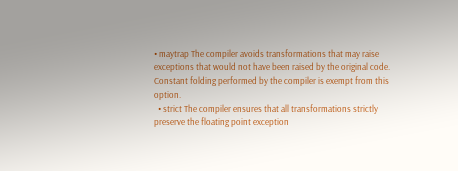• maytrap The compiler avoids transformations that may raise exceptions that would not have been raised by the original code. Constant folding performed by the compiler is exempt from this option.
  • strict The compiler ensures that all transformations strictly preserve the floating point exception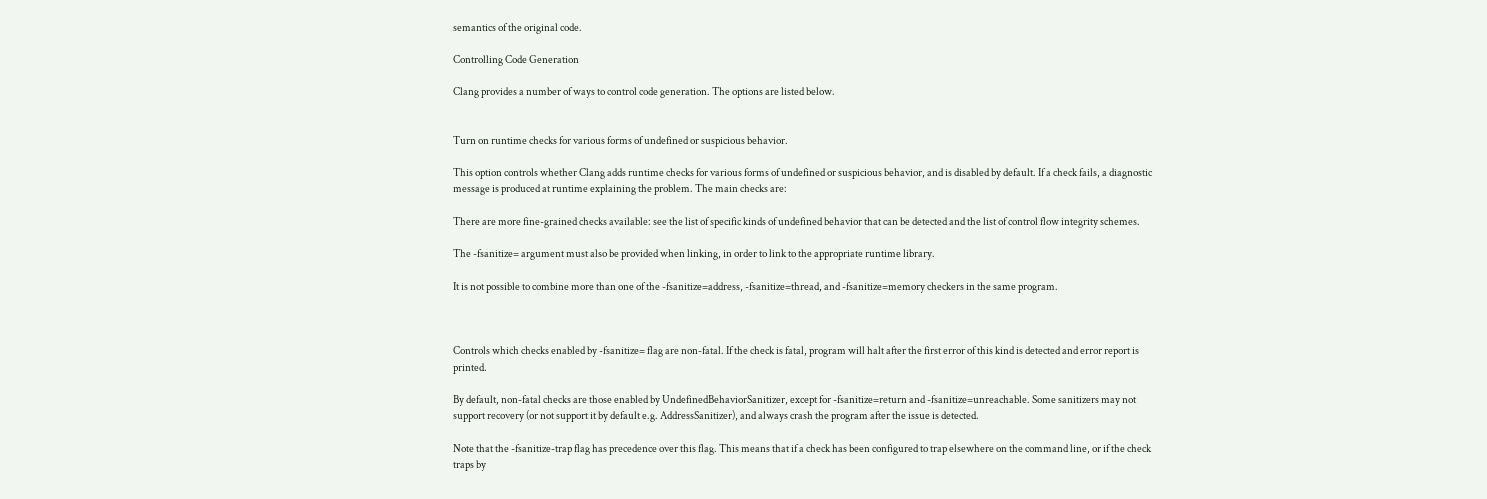semantics of the original code.

Controlling Code Generation

Clang provides a number of ways to control code generation. The options are listed below.


Turn on runtime checks for various forms of undefined or suspicious behavior.

This option controls whether Clang adds runtime checks for various forms of undefined or suspicious behavior, and is disabled by default. If a check fails, a diagnostic message is produced at runtime explaining the problem. The main checks are:

There are more fine-grained checks available: see the list of specific kinds of undefined behavior that can be detected and the list of control flow integrity schemes.

The -fsanitize= argument must also be provided when linking, in order to link to the appropriate runtime library.

It is not possible to combine more than one of the -fsanitize=address, -fsanitize=thread, and -fsanitize=memory checkers in the same program.



Controls which checks enabled by -fsanitize= flag are non-fatal. If the check is fatal, program will halt after the first error of this kind is detected and error report is printed.

By default, non-fatal checks are those enabled by UndefinedBehaviorSanitizer, except for -fsanitize=return and -fsanitize=unreachable. Some sanitizers may not support recovery (or not support it by default e.g. AddressSanitizer), and always crash the program after the issue is detected.

Note that the -fsanitize-trap flag has precedence over this flag. This means that if a check has been configured to trap elsewhere on the command line, or if the check traps by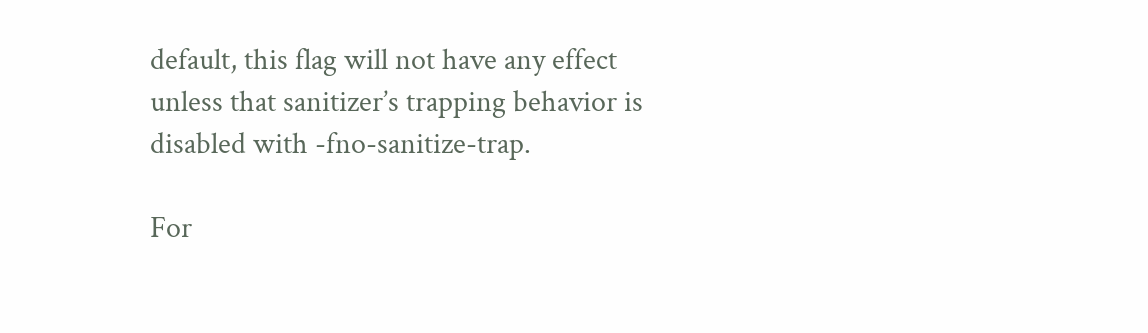default, this flag will not have any effect unless that sanitizer’s trapping behavior is disabled with -fno-sanitize-trap.

For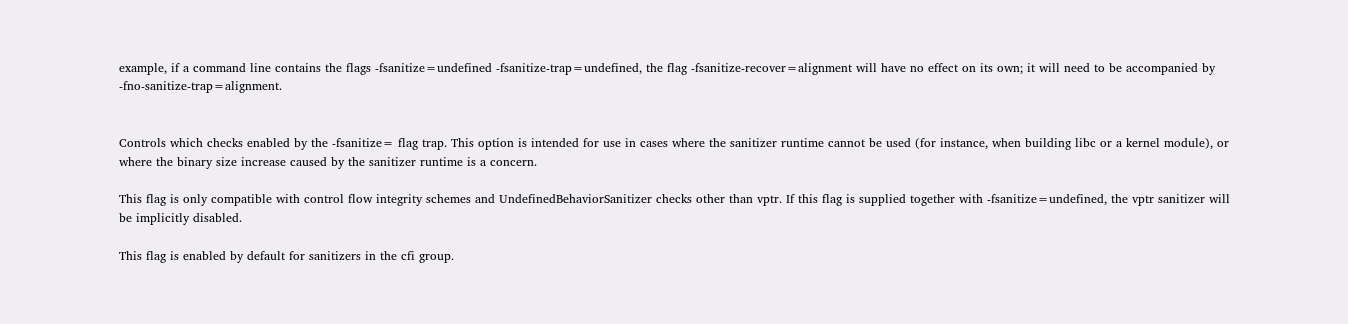example, if a command line contains the flags -fsanitize=undefined -fsanitize-trap=undefined, the flag -fsanitize-recover=alignment will have no effect on its own; it will need to be accompanied by -fno-sanitize-trap=alignment.


Controls which checks enabled by the -fsanitize= flag trap. This option is intended for use in cases where the sanitizer runtime cannot be used (for instance, when building libc or a kernel module), or where the binary size increase caused by the sanitizer runtime is a concern.

This flag is only compatible with control flow integrity schemes and UndefinedBehaviorSanitizer checks other than vptr. If this flag is supplied together with -fsanitize=undefined, the vptr sanitizer will be implicitly disabled.

This flag is enabled by default for sanitizers in the cfi group.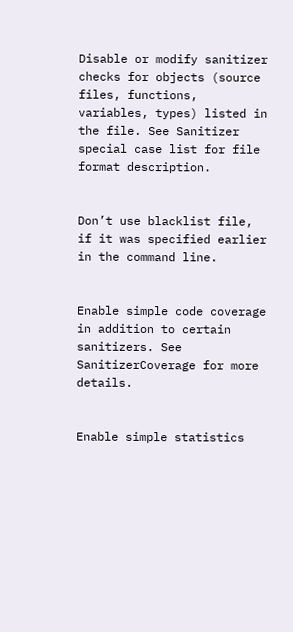Disable or modify sanitizer checks for objects (source files, functions, variables, types) listed in the file. See Sanitizer special case list for file format description.


Don’t use blacklist file, if it was specified earlier in the command line.


Enable simple code coverage in addition to certain sanitizers. See SanitizerCoverage for more details.


Enable simple statistics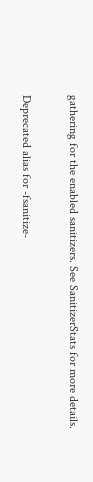gathering for the enabled sanitizers. See SanitizerStats for more details.

Deprecated alias for -fsanitize-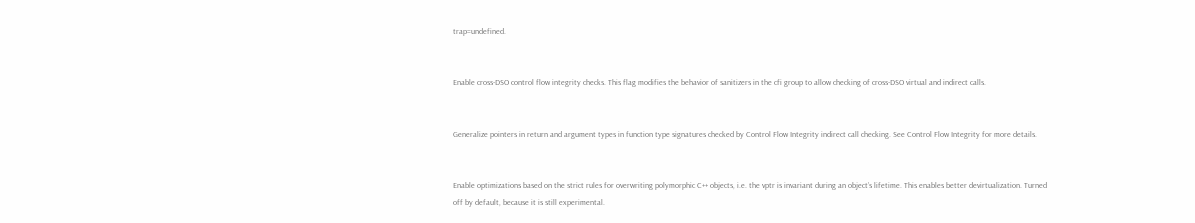trap=undefined.


Enable cross-DSO control flow integrity checks. This flag modifies the behavior of sanitizers in the cfi group to allow checking of cross-DSO virtual and indirect calls.


Generalize pointers in return and argument types in function type signatures checked by Control Flow Integrity indirect call checking. See Control Flow Integrity for more details.


Enable optimizations based on the strict rules for overwriting polymorphic C++ objects, i.e. the vptr is invariant during an object’s lifetime. This enables better devirtualization. Turned off by default, because it is still experimental.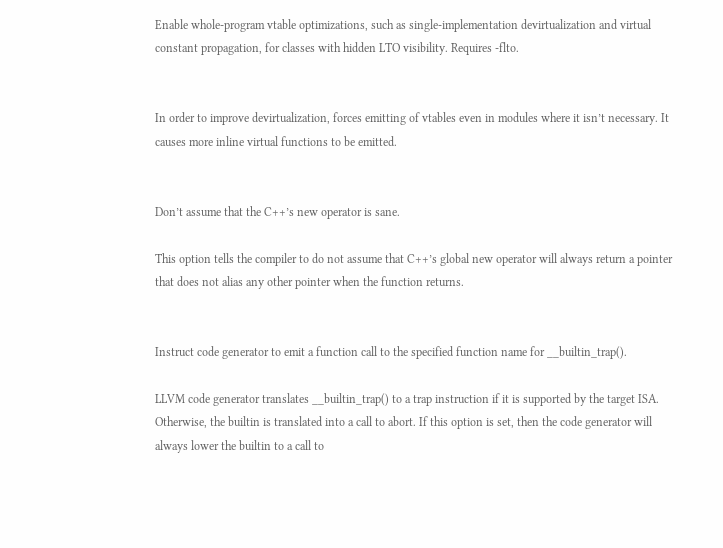Enable whole-program vtable optimizations, such as single-implementation devirtualization and virtual constant propagation, for classes with hidden LTO visibility. Requires -flto.


In order to improve devirtualization, forces emitting of vtables even in modules where it isn’t necessary. It causes more inline virtual functions to be emitted.


Don’t assume that the C++’s new operator is sane.

This option tells the compiler to do not assume that C++’s global new operator will always return a pointer that does not alias any other pointer when the function returns.


Instruct code generator to emit a function call to the specified function name for __builtin_trap().

LLVM code generator translates __builtin_trap() to a trap instruction if it is supported by the target ISA. Otherwise, the builtin is translated into a call to abort. If this option is set, then the code generator will always lower the builtin to a call to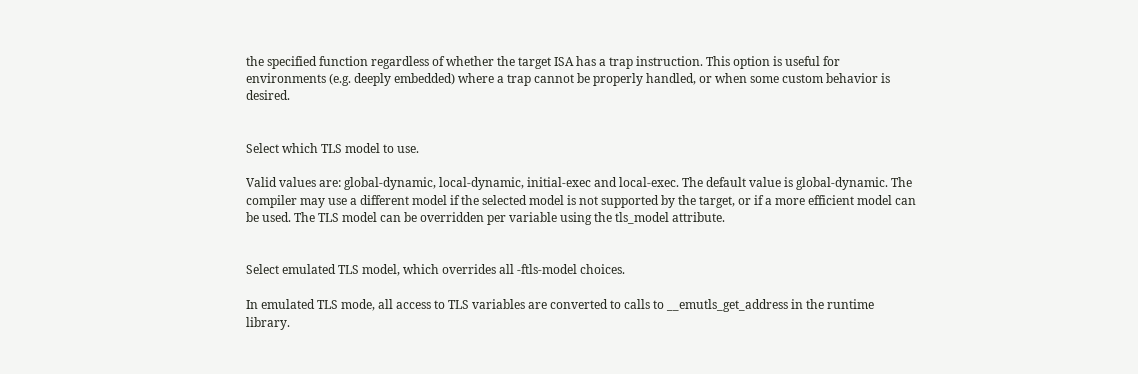the specified function regardless of whether the target ISA has a trap instruction. This option is useful for environments (e.g. deeply embedded) where a trap cannot be properly handled, or when some custom behavior is desired.


Select which TLS model to use.

Valid values are: global-dynamic, local-dynamic, initial-exec and local-exec. The default value is global-dynamic. The compiler may use a different model if the selected model is not supported by the target, or if a more efficient model can be used. The TLS model can be overridden per variable using the tls_model attribute.


Select emulated TLS model, which overrides all -ftls-model choices.

In emulated TLS mode, all access to TLS variables are converted to calls to __emutls_get_address in the runtime library.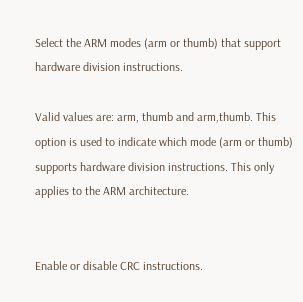Select the ARM modes (arm or thumb) that support hardware division instructions.

Valid values are: arm, thumb and arm,thumb. This option is used to indicate which mode (arm or thumb) supports hardware division instructions. This only applies to the ARM architecture.


Enable or disable CRC instructions.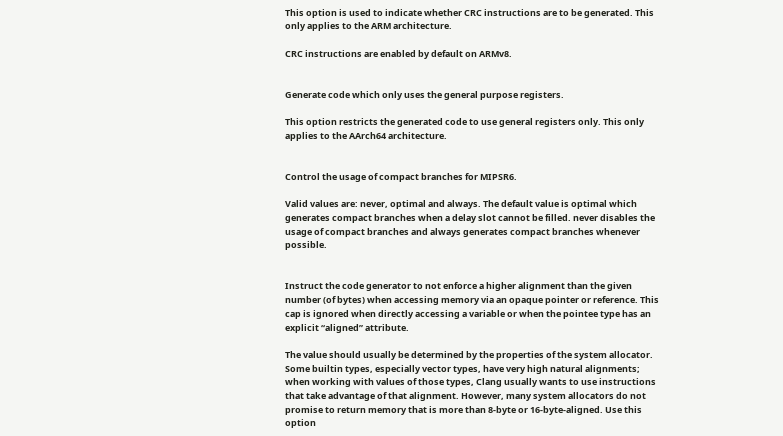This option is used to indicate whether CRC instructions are to be generated. This only applies to the ARM architecture.

CRC instructions are enabled by default on ARMv8.


Generate code which only uses the general purpose registers.

This option restricts the generated code to use general registers only. This only applies to the AArch64 architecture.


Control the usage of compact branches for MIPSR6.

Valid values are: never, optimal and always. The default value is optimal which generates compact branches when a delay slot cannot be filled. never disables the usage of compact branches and always generates compact branches whenever possible.


Instruct the code generator to not enforce a higher alignment than the given number (of bytes) when accessing memory via an opaque pointer or reference. This cap is ignored when directly accessing a variable or when the pointee type has an explicit “aligned” attribute.

The value should usually be determined by the properties of the system allocator. Some builtin types, especially vector types, have very high natural alignments; when working with values of those types, Clang usually wants to use instructions that take advantage of that alignment. However, many system allocators do not promise to return memory that is more than 8-byte or 16-byte-aligned. Use this option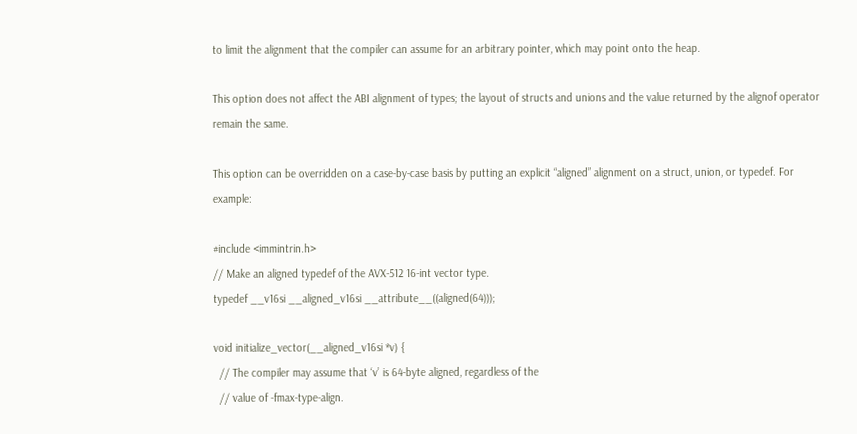to limit the alignment that the compiler can assume for an arbitrary pointer, which may point onto the heap.

This option does not affect the ABI alignment of types; the layout of structs and unions and the value returned by the alignof operator remain the same.

This option can be overridden on a case-by-case basis by putting an explicit “aligned” alignment on a struct, union, or typedef. For example:

#include <immintrin.h>
// Make an aligned typedef of the AVX-512 16-int vector type.
typedef __v16si __aligned_v16si __attribute__((aligned(64)));

void initialize_vector(__aligned_v16si *v) {
  // The compiler may assume that ‘v’ is 64-byte aligned, regardless of the
  // value of -fmax-type-align.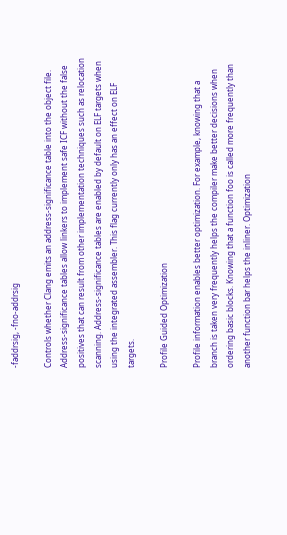-faddrsig, -fno-addrsig

Controls whether Clang emits an address-significance table into the object file. Address-significance tables allow linkers to implement safe ICF without the false positives that can result from other implementation techniques such as relocation scanning. Address-significance tables are enabled by default on ELF targets when using the integrated assembler. This flag currently only has an effect on ELF targets.

Profile Guided Optimization

Profile information enables better optimization. For example, knowing that a branch is taken very frequently helps the compiler make better decisions when ordering basic blocks. Knowing that a function foo is called more frequently than another function bar helps the inliner. Optimization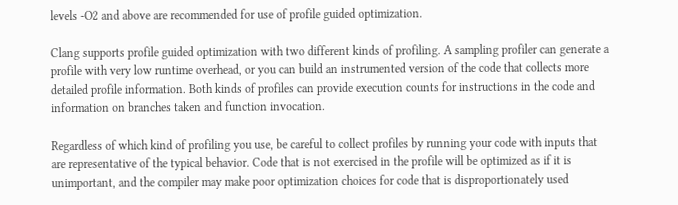levels -O2 and above are recommended for use of profile guided optimization.

Clang supports profile guided optimization with two different kinds of profiling. A sampling profiler can generate a profile with very low runtime overhead, or you can build an instrumented version of the code that collects more detailed profile information. Both kinds of profiles can provide execution counts for instructions in the code and information on branches taken and function invocation.

Regardless of which kind of profiling you use, be careful to collect profiles by running your code with inputs that are representative of the typical behavior. Code that is not exercised in the profile will be optimized as if it is unimportant, and the compiler may make poor optimization choices for code that is disproportionately used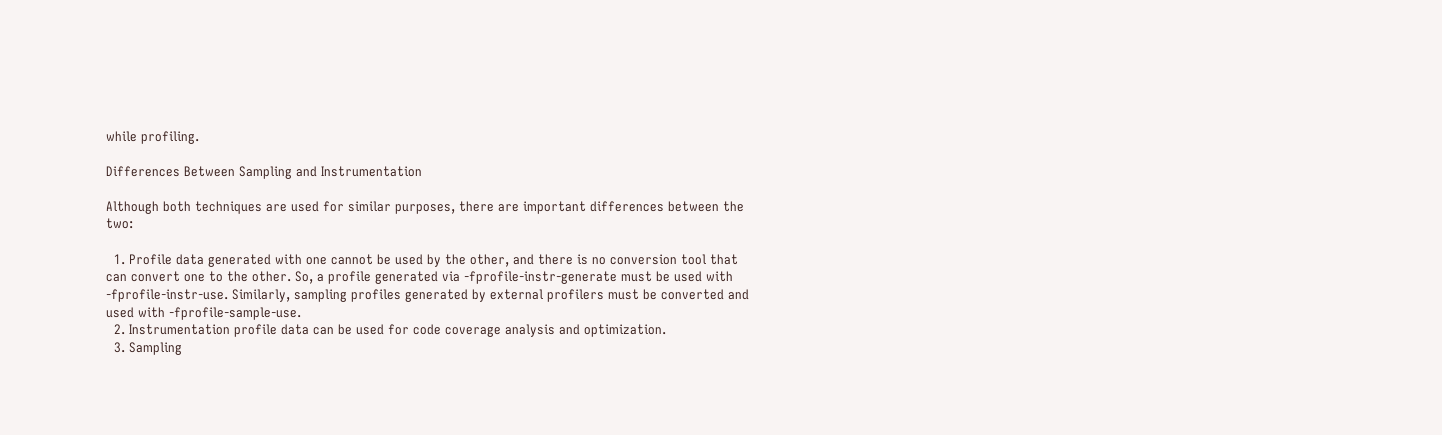while profiling.

Differences Between Sampling and Instrumentation

Although both techniques are used for similar purposes, there are important differences between the two:

  1. Profile data generated with one cannot be used by the other, and there is no conversion tool that can convert one to the other. So, a profile generated via -fprofile-instr-generate must be used with -fprofile-instr-use. Similarly, sampling profiles generated by external profilers must be converted and used with -fprofile-sample-use.
  2. Instrumentation profile data can be used for code coverage analysis and optimization.
  3. Sampling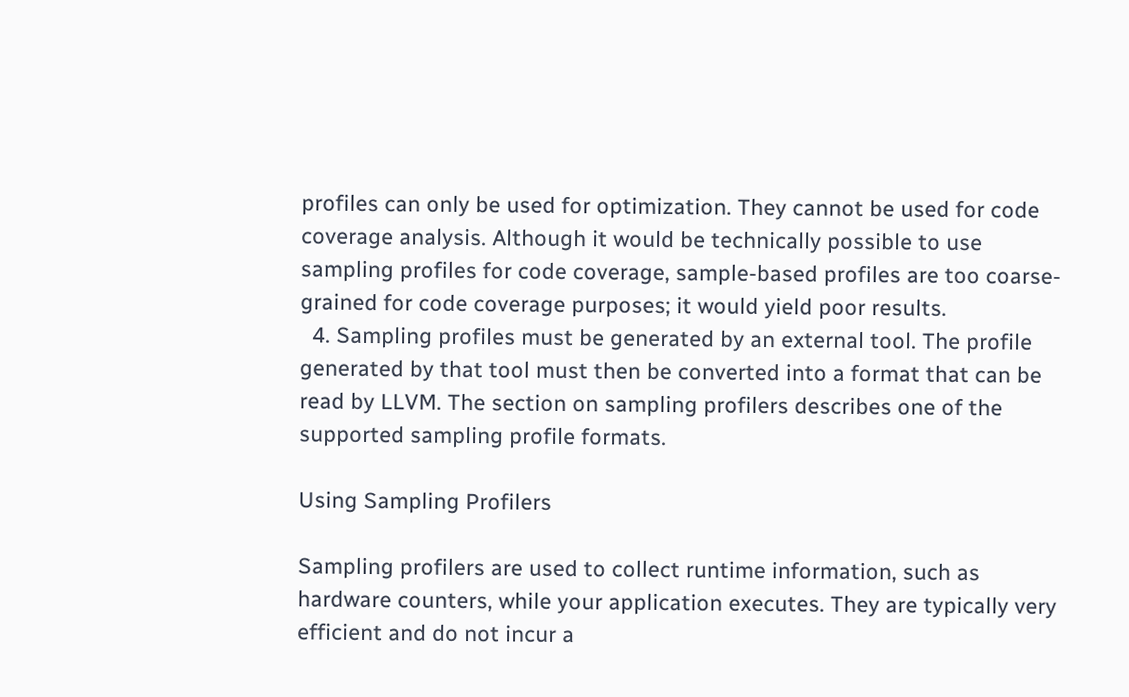profiles can only be used for optimization. They cannot be used for code coverage analysis. Although it would be technically possible to use sampling profiles for code coverage, sample-based profiles are too coarse-grained for code coverage purposes; it would yield poor results.
  4. Sampling profiles must be generated by an external tool. The profile generated by that tool must then be converted into a format that can be read by LLVM. The section on sampling profilers describes one of the supported sampling profile formats.

Using Sampling Profilers

Sampling profilers are used to collect runtime information, such as hardware counters, while your application executes. They are typically very efficient and do not incur a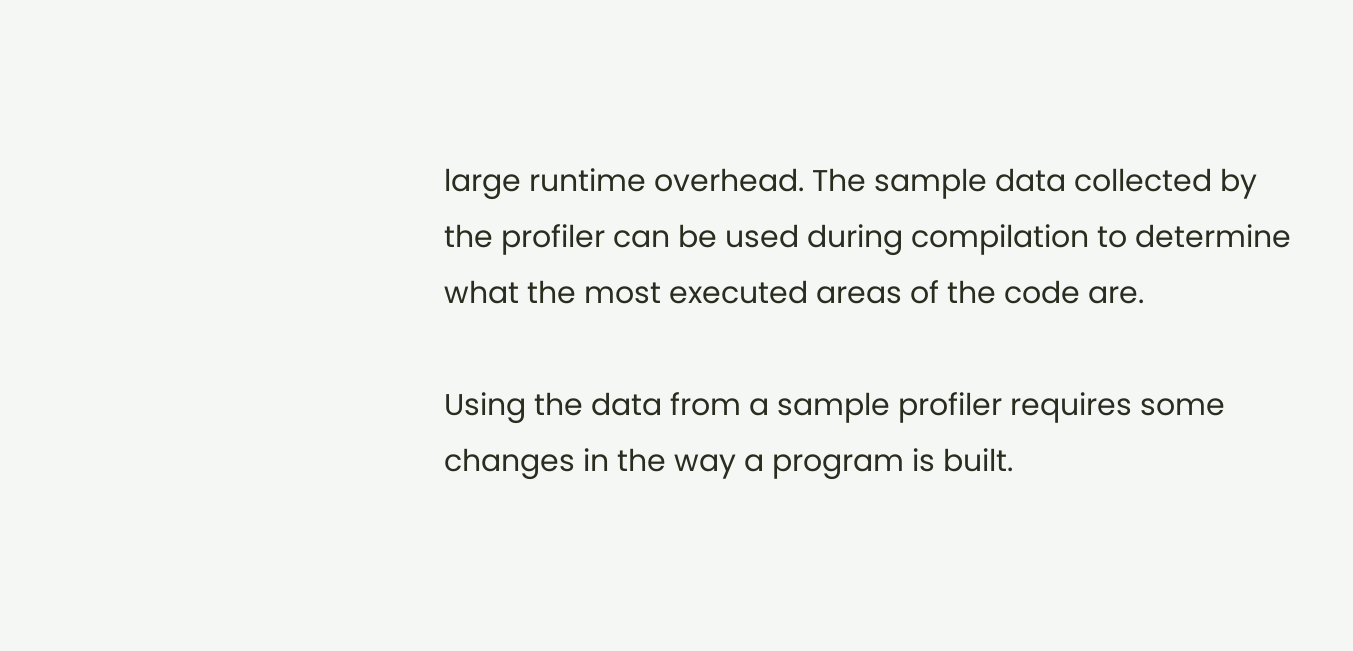large runtime overhead. The sample data collected by the profiler can be used during compilation to determine what the most executed areas of the code are.

Using the data from a sample profiler requires some changes in the way a program is built.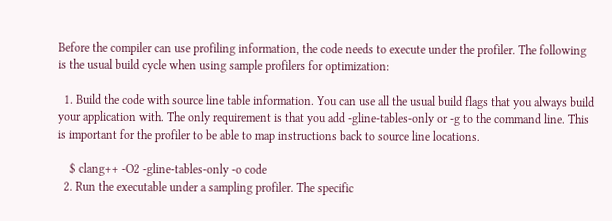Before the compiler can use profiling information, the code needs to execute under the profiler. The following is the usual build cycle when using sample profilers for optimization:

  1. Build the code with source line table information. You can use all the usual build flags that you always build your application with. The only requirement is that you add -gline-tables-only or -g to the command line. This is important for the profiler to be able to map instructions back to source line locations.

    $ clang++ -O2 -gline-tables-only -o code
  2. Run the executable under a sampling profiler. The specific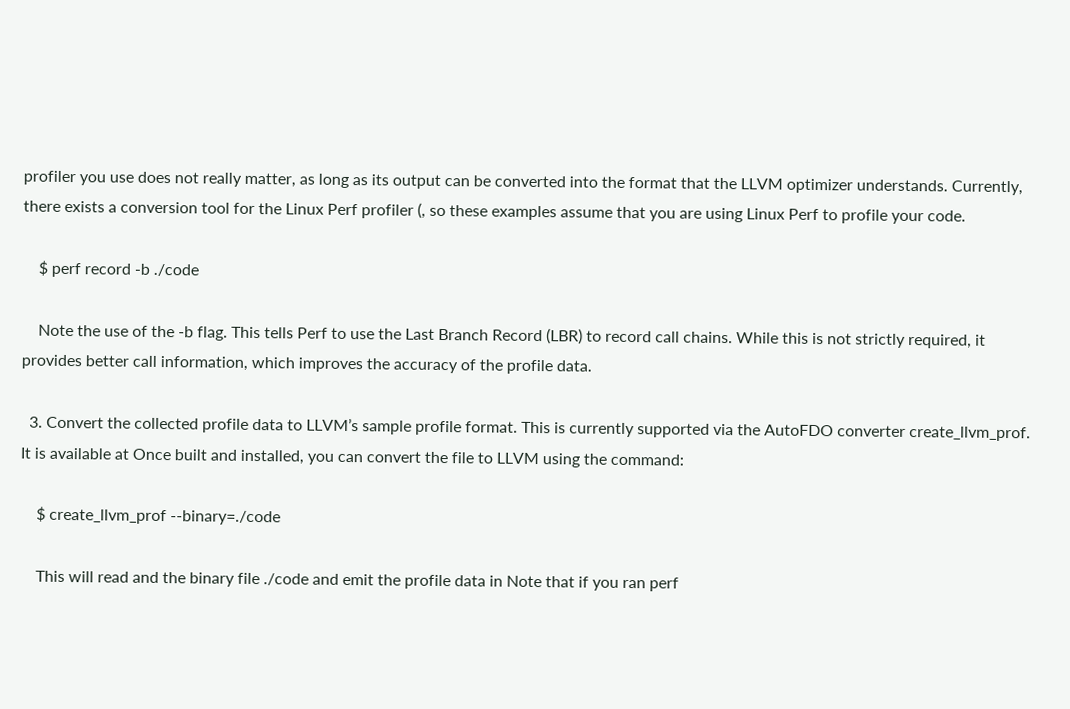profiler you use does not really matter, as long as its output can be converted into the format that the LLVM optimizer understands. Currently, there exists a conversion tool for the Linux Perf profiler (, so these examples assume that you are using Linux Perf to profile your code.

    $ perf record -b ./code

    Note the use of the -b flag. This tells Perf to use the Last Branch Record (LBR) to record call chains. While this is not strictly required, it provides better call information, which improves the accuracy of the profile data.

  3. Convert the collected profile data to LLVM’s sample profile format. This is currently supported via the AutoFDO converter create_llvm_prof. It is available at Once built and installed, you can convert the file to LLVM using the command:

    $ create_llvm_prof --binary=./code

    This will read and the binary file ./code and emit the profile data in Note that if you ran perf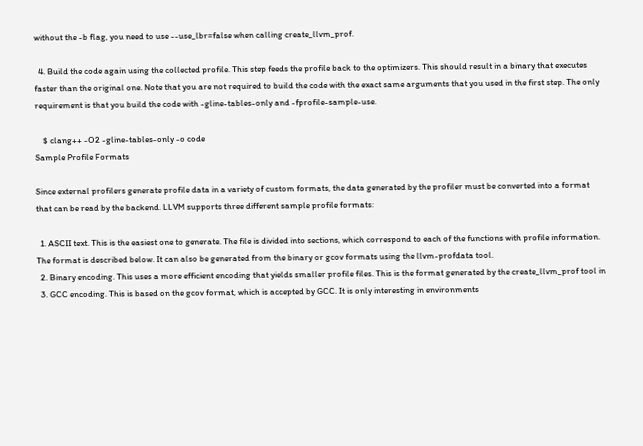without the -b flag, you need to use --use_lbr=false when calling create_llvm_prof.

  4. Build the code again using the collected profile. This step feeds the profile back to the optimizers. This should result in a binary that executes faster than the original one. Note that you are not required to build the code with the exact same arguments that you used in the first step. The only requirement is that you build the code with -gline-tables-only and -fprofile-sample-use.

    $ clang++ -O2 -gline-tables-only -o code
Sample Profile Formats

Since external profilers generate profile data in a variety of custom formats, the data generated by the profiler must be converted into a format that can be read by the backend. LLVM supports three different sample profile formats:

  1. ASCII text. This is the easiest one to generate. The file is divided into sections, which correspond to each of the functions with profile information. The format is described below. It can also be generated from the binary or gcov formats using the llvm-profdata tool.
  2. Binary encoding. This uses a more efficient encoding that yields smaller profile files. This is the format generated by the create_llvm_prof tool in
  3. GCC encoding. This is based on the gcov format, which is accepted by GCC. It is only interesting in environments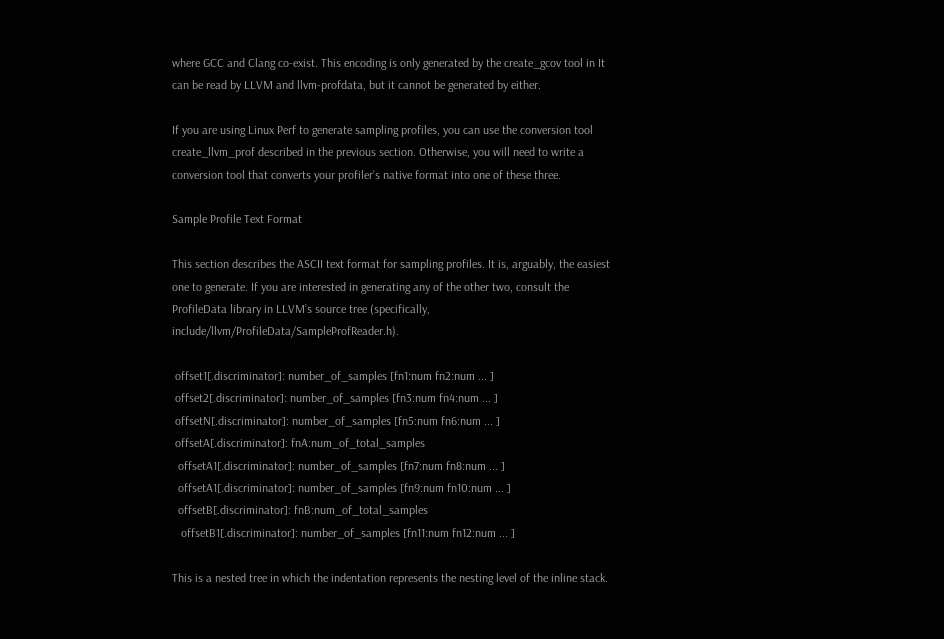where GCC and Clang co-exist. This encoding is only generated by the create_gcov tool in It can be read by LLVM and llvm-profdata, but it cannot be generated by either.

If you are using Linux Perf to generate sampling profiles, you can use the conversion tool create_llvm_prof described in the previous section. Otherwise, you will need to write a conversion tool that converts your profiler’s native format into one of these three.

Sample Profile Text Format

This section describes the ASCII text format for sampling profiles. It is, arguably, the easiest one to generate. If you are interested in generating any of the other two, consult the ProfileData library in LLVM’s source tree (specifically, include/llvm/ProfileData/SampleProfReader.h).

 offset1[.discriminator]: number_of_samples [fn1:num fn2:num ... ]
 offset2[.discriminator]: number_of_samples [fn3:num fn4:num ... ]
 offsetN[.discriminator]: number_of_samples [fn5:num fn6:num ... ]
 offsetA[.discriminator]: fnA:num_of_total_samples
  offsetA1[.discriminator]: number_of_samples [fn7:num fn8:num ... ]
  offsetA1[.discriminator]: number_of_samples [fn9:num fn10:num ... ]
  offsetB[.discriminator]: fnB:num_of_total_samples
   offsetB1[.discriminator]: number_of_samples [fn11:num fn12:num ... ]

This is a nested tree in which the indentation represents the nesting level of the inline stack.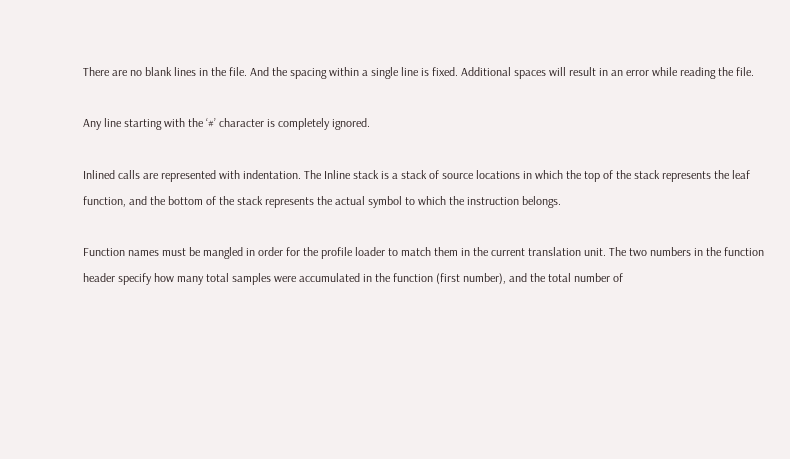There are no blank lines in the file. And the spacing within a single line is fixed. Additional spaces will result in an error while reading the file.

Any line starting with the ‘#’ character is completely ignored.

Inlined calls are represented with indentation. The Inline stack is a stack of source locations in which the top of the stack represents the leaf function, and the bottom of the stack represents the actual symbol to which the instruction belongs.

Function names must be mangled in order for the profile loader to match them in the current translation unit. The two numbers in the function header specify how many total samples were accumulated in the function (first number), and the total number of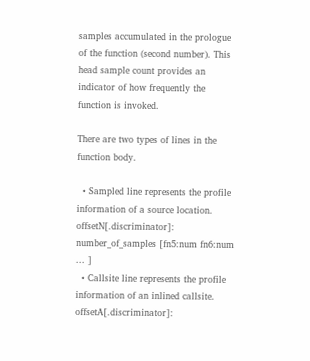samples accumulated in the prologue of the function (second number). This head sample count provides an indicator of how frequently the function is invoked.

There are two types of lines in the function body.

  • Sampled line represents the profile information of a source location. offsetN[.discriminator]: number_of_samples [fn5:num fn6:num ... ]
  • Callsite line represents the profile information of an inlined callsite. offsetA[.discriminator]: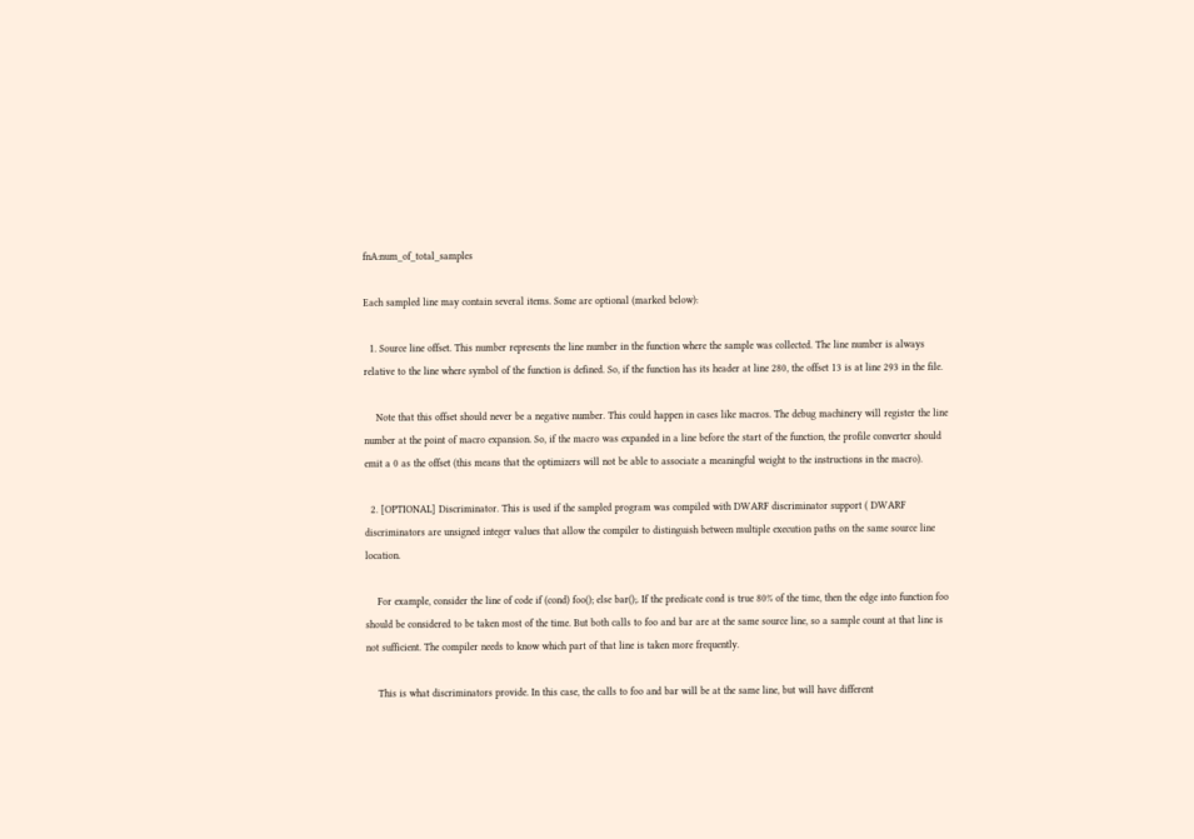fnA:num_of_total_samples

Each sampled line may contain several items. Some are optional (marked below):

  1. Source line offset. This number represents the line number in the function where the sample was collected. The line number is always relative to the line where symbol of the function is defined. So, if the function has its header at line 280, the offset 13 is at line 293 in the file.

    Note that this offset should never be a negative number. This could happen in cases like macros. The debug machinery will register the line number at the point of macro expansion. So, if the macro was expanded in a line before the start of the function, the profile converter should emit a 0 as the offset (this means that the optimizers will not be able to associate a meaningful weight to the instructions in the macro).

  2. [OPTIONAL] Discriminator. This is used if the sampled program was compiled with DWARF discriminator support ( DWARF discriminators are unsigned integer values that allow the compiler to distinguish between multiple execution paths on the same source line location.

    For example, consider the line of code if (cond) foo(); else bar();. If the predicate cond is true 80% of the time, then the edge into function foo should be considered to be taken most of the time. But both calls to foo and bar are at the same source line, so a sample count at that line is not sufficient. The compiler needs to know which part of that line is taken more frequently.

    This is what discriminators provide. In this case, the calls to foo and bar will be at the same line, but will have different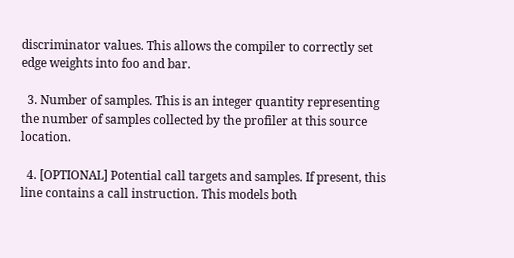discriminator values. This allows the compiler to correctly set edge weights into foo and bar.

  3. Number of samples. This is an integer quantity representing the number of samples collected by the profiler at this source location.

  4. [OPTIONAL] Potential call targets and samples. If present, this line contains a call instruction. This models both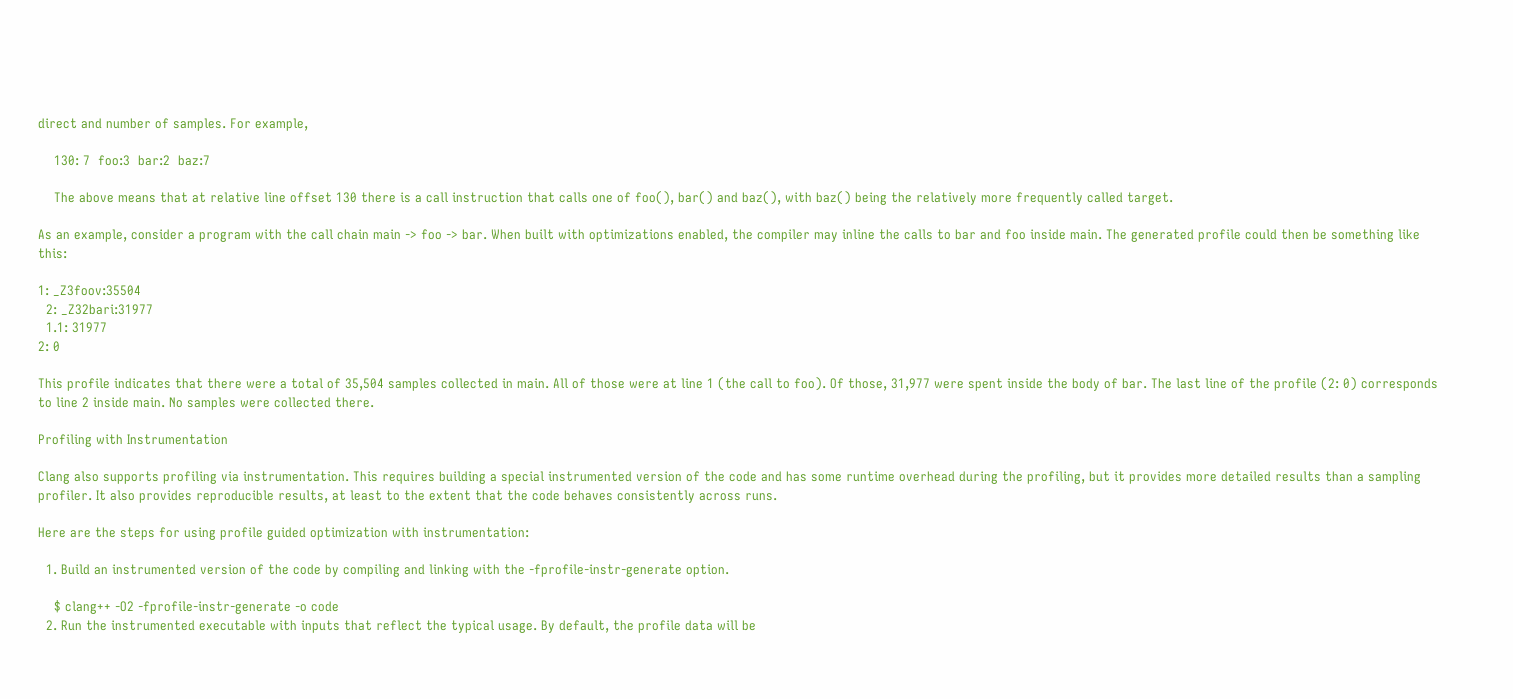direct and number of samples. For example,

    130: 7  foo:3  bar:2  baz:7

    The above means that at relative line offset 130 there is a call instruction that calls one of foo(), bar() and baz(), with baz() being the relatively more frequently called target.

As an example, consider a program with the call chain main -> foo -> bar. When built with optimizations enabled, the compiler may inline the calls to bar and foo inside main. The generated profile could then be something like this:

1: _Z3foov:35504
  2: _Z32bari:31977
  1.1: 31977
2: 0

This profile indicates that there were a total of 35,504 samples collected in main. All of those were at line 1 (the call to foo). Of those, 31,977 were spent inside the body of bar. The last line of the profile (2: 0) corresponds to line 2 inside main. No samples were collected there.

Profiling with Instrumentation

Clang also supports profiling via instrumentation. This requires building a special instrumented version of the code and has some runtime overhead during the profiling, but it provides more detailed results than a sampling profiler. It also provides reproducible results, at least to the extent that the code behaves consistently across runs.

Here are the steps for using profile guided optimization with instrumentation:

  1. Build an instrumented version of the code by compiling and linking with the -fprofile-instr-generate option.

    $ clang++ -O2 -fprofile-instr-generate -o code
  2. Run the instrumented executable with inputs that reflect the typical usage. By default, the profile data will be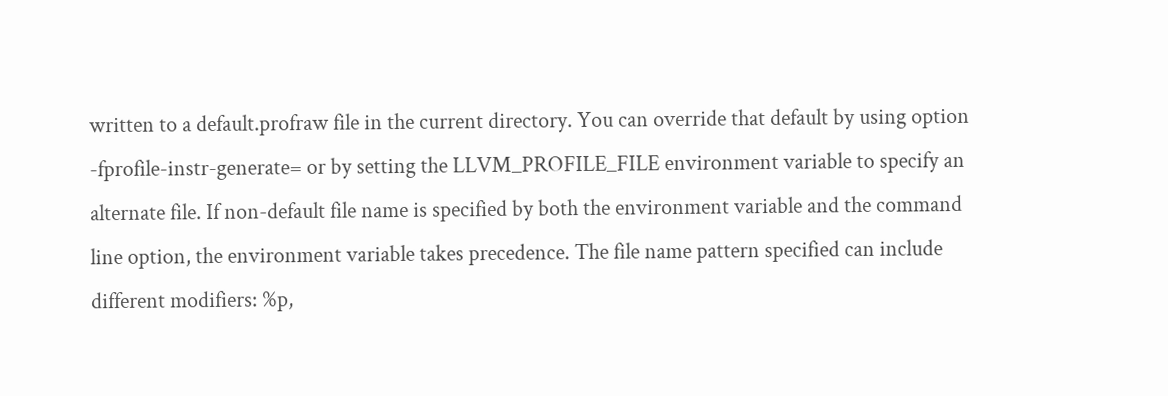written to a default.profraw file in the current directory. You can override that default by using option -fprofile-instr-generate= or by setting the LLVM_PROFILE_FILE environment variable to specify an alternate file. If non-default file name is specified by both the environment variable and the command line option, the environment variable takes precedence. The file name pattern specified can include different modifiers: %p,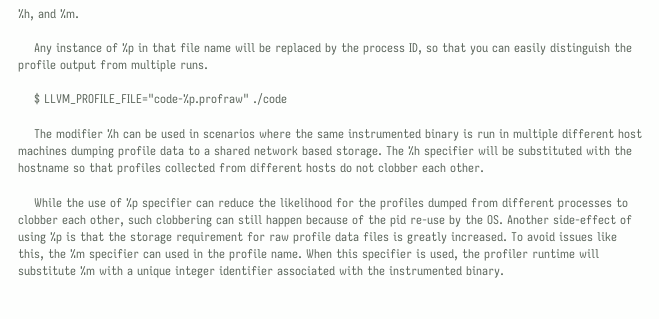%h, and %m.

    Any instance of %p in that file name will be replaced by the process ID, so that you can easily distinguish the profile output from multiple runs.

    $ LLVM_PROFILE_FILE="code-%p.profraw" ./code

    The modifier %h can be used in scenarios where the same instrumented binary is run in multiple different host machines dumping profile data to a shared network based storage. The %h specifier will be substituted with the hostname so that profiles collected from different hosts do not clobber each other.

    While the use of %p specifier can reduce the likelihood for the profiles dumped from different processes to clobber each other, such clobbering can still happen because of the pid re-use by the OS. Another side-effect of using %p is that the storage requirement for raw profile data files is greatly increased. To avoid issues like this, the %m specifier can used in the profile name. When this specifier is used, the profiler runtime will substitute %m with a unique integer identifier associated with the instrumented binary.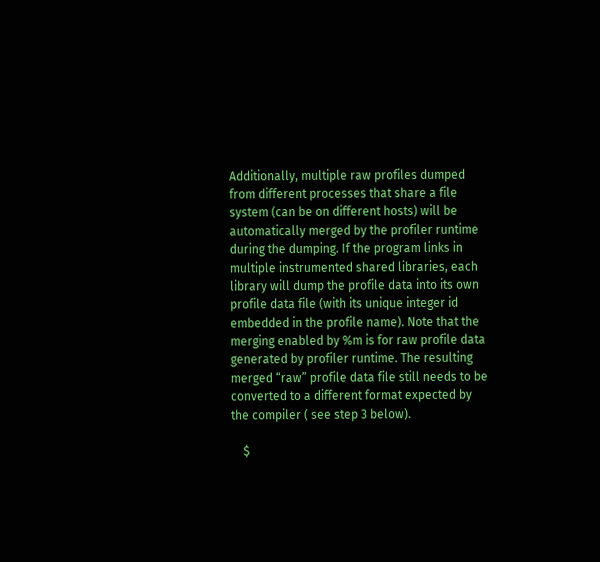Additionally, multiple raw profiles dumped from different processes that share a file system (can be on different hosts) will be automatically merged by the profiler runtime during the dumping. If the program links in multiple instrumented shared libraries, each library will dump the profile data into its own profile data file (with its unique integer id embedded in the profile name). Note that the merging enabled by %m is for raw profile data generated by profiler runtime. The resulting merged “raw” profile data file still needs to be converted to a different format expected by the compiler ( see step 3 below).

    $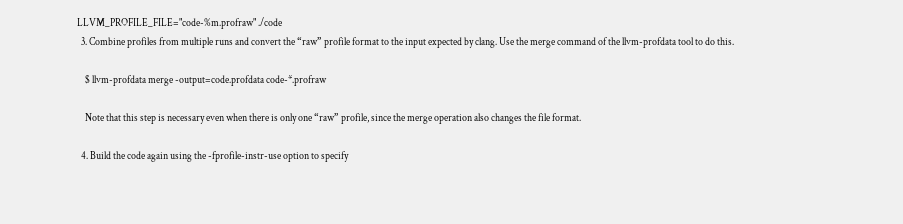LLVM_PROFILE_FILE="code-%m.profraw" ./code
  3. Combine profiles from multiple runs and convert the “raw” profile format to the input expected by clang. Use the merge command of the llvm-profdata tool to do this.

    $ llvm-profdata merge -output=code.profdata code-*.profraw

    Note that this step is necessary even when there is only one “raw” profile, since the merge operation also changes the file format.

  4. Build the code again using the -fprofile-instr-use option to specify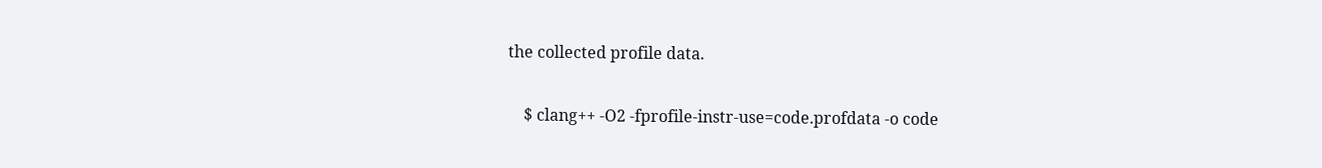the collected profile data.

    $ clang++ -O2 -fprofile-instr-use=code.profdata -o code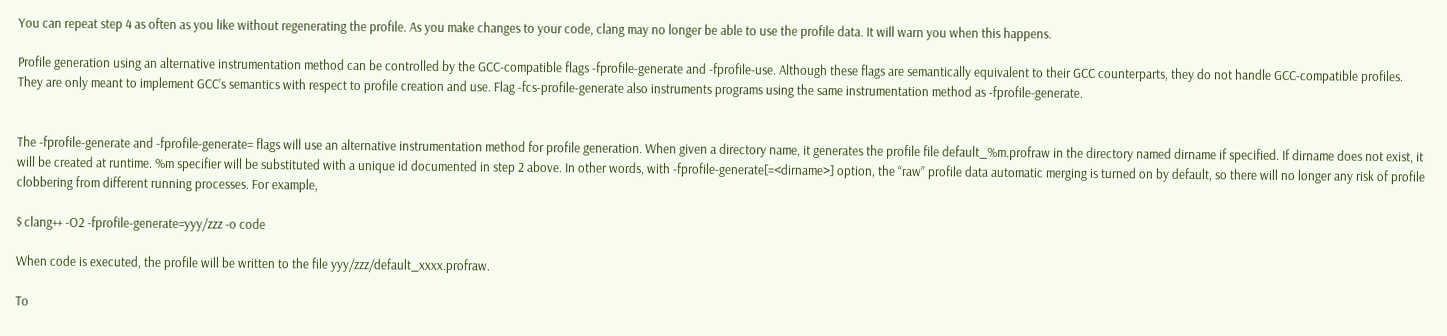You can repeat step 4 as often as you like without regenerating the profile. As you make changes to your code, clang may no longer be able to use the profile data. It will warn you when this happens.

Profile generation using an alternative instrumentation method can be controlled by the GCC-compatible flags -fprofile-generate and -fprofile-use. Although these flags are semantically equivalent to their GCC counterparts, they do not handle GCC-compatible profiles. They are only meant to implement GCC’s semantics with respect to profile creation and use. Flag -fcs-profile-generate also instruments programs using the same instrumentation method as -fprofile-generate.


The -fprofile-generate and -fprofile-generate= flags will use an alternative instrumentation method for profile generation. When given a directory name, it generates the profile file default_%m.profraw in the directory named dirname if specified. If dirname does not exist, it will be created at runtime. %m specifier will be substituted with a unique id documented in step 2 above. In other words, with -fprofile-generate[=<dirname>] option, the “raw” profile data automatic merging is turned on by default, so there will no longer any risk of profile clobbering from different running processes. For example,

$ clang++ -O2 -fprofile-generate=yyy/zzz -o code

When code is executed, the profile will be written to the file yyy/zzz/default_xxxx.profraw.

To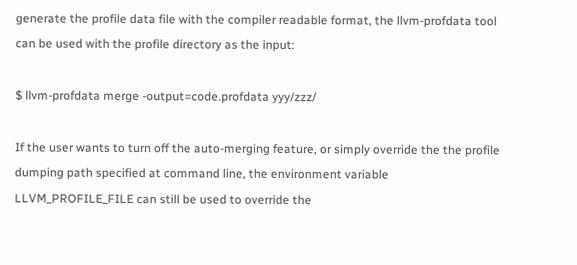generate the profile data file with the compiler readable format, the llvm-profdata tool can be used with the profile directory as the input:

$ llvm-profdata merge -output=code.profdata yyy/zzz/

If the user wants to turn off the auto-merging feature, or simply override the the profile dumping path specified at command line, the environment variable LLVM_PROFILE_FILE can still be used to override the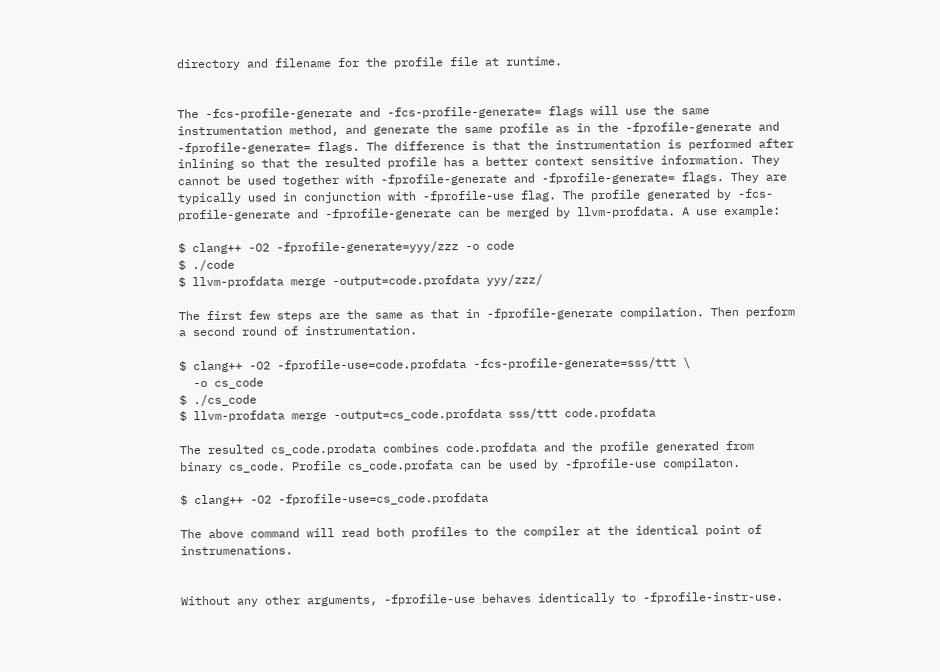directory and filename for the profile file at runtime.


The -fcs-profile-generate and -fcs-profile-generate= flags will use the same instrumentation method, and generate the same profile as in the -fprofile-generate and -fprofile-generate= flags. The difference is that the instrumentation is performed after inlining so that the resulted profile has a better context sensitive information. They cannot be used together with -fprofile-generate and -fprofile-generate= flags. They are typically used in conjunction with -fprofile-use flag. The profile generated by -fcs-profile-generate and -fprofile-generate can be merged by llvm-profdata. A use example:

$ clang++ -O2 -fprofile-generate=yyy/zzz -o code
$ ./code
$ llvm-profdata merge -output=code.profdata yyy/zzz/

The first few steps are the same as that in -fprofile-generate compilation. Then perform a second round of instrumentation.

$ clang++ -O2 -fprofile-use=code.profdata -fcs-profile-generate=sss/ttt \
  -o cs_code
$ ./cs_code
$ llvm-profdata merge -output=cs_code.profdata sss/ttt code.profdata

The resulted cs_code.prodata combines code.profdata and the profile generated from binary cs_code. Profile cs_code.profata can be used by -fprofile-use compilaton.

$ clang++ -O2 -fprofile-use=cs_code.profdata

The above command will read both profiles to the compiler at the identical point of instrumenations.


Without any other arguments, -fprofile-use behaves identically to -fprofile-instr-use.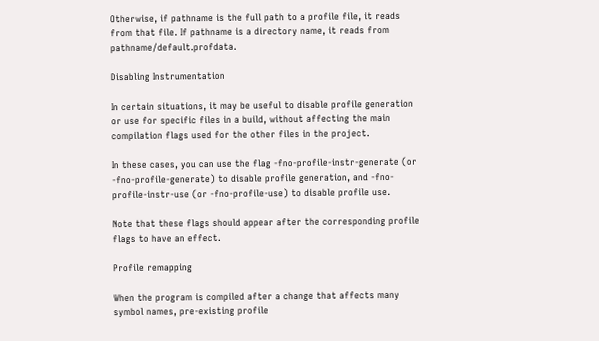Otherwise, if pathname is the full path to a profile file, it reads from that file. If pathname is a directory name, it reads from pathname/default.profdata.

Disabling Instrumentation

In certain situations, it may be useful to disable profile generation or use for specific files in a build, without affecting the main compilation flags used for the other files in the project.

In these cases, you can use the flag -fno-profile-instr-generate (or -fno-profile-generate) to disable profile generation, and -fno-profile-instr-use (or -fno-profile-use) to disable profile use.

Note that these flags should appear after the corresponding profile flags to have an effect.

Profile remapping

When the program is compiled after a change that affects many symbol names, pre-existing profile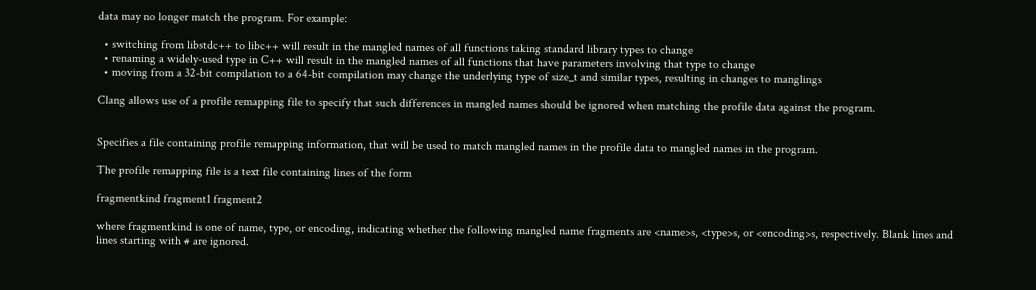data may no longer match the program. For example:

  • switching from libstdc++ to libc++ will result in the mangled names of all functions taking standard library types to change
  • renaming a widely-used type in C++ will result in the mangled names of all functions that have parameters involving that type to change
  • moving from a 32-bit compilation to a 64-bit compilation may change the underlying type of size_t and similar types, resulting in changes to manglings

Clang allows use of a profile remapping file to specify that such differences in mangled names should be ignored when matching the profile data against the program.


Specifies a file containing profile remapping information, that will be used to match mangled names in the profile data to mangled names in the program.

The profile remapping file is a text file containing lines of the form

fragmentkind fragment1 fragment2

where fragmentkind is one of name, type, or encoding, indicating whether the following mangled name fragments are <name>s, <type>s, or <encoding>s, respectively. Blank lines and lines starting with # are ignored.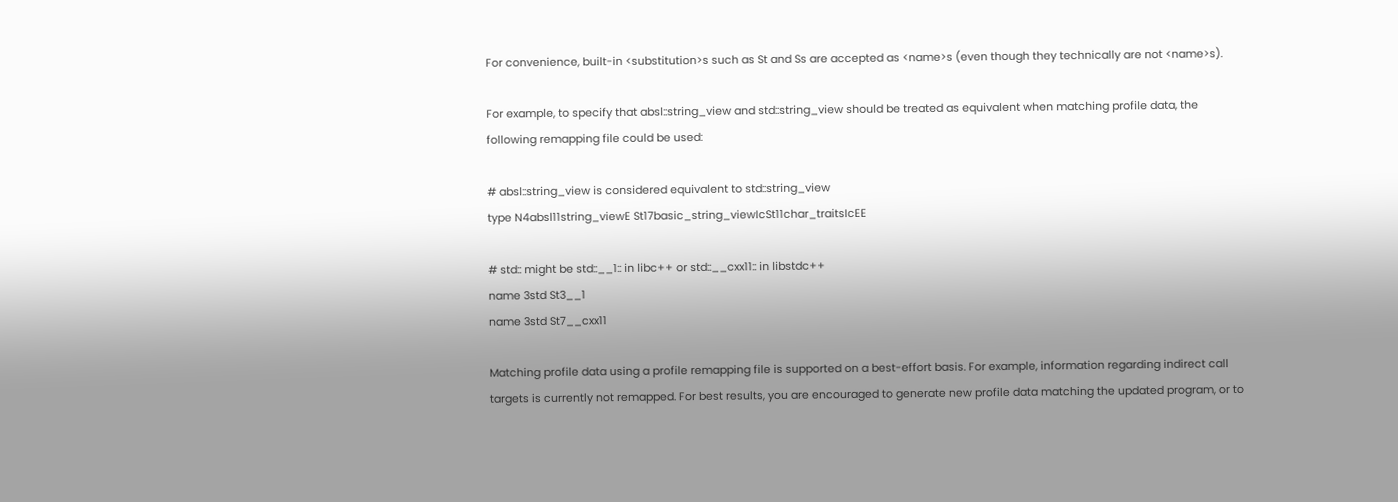For convenience, built-in <substitution>s such as St and Ss are accepted as <name>s (even though they technically are not <name>s).

For example, to specify that absl::string_view and std::string_view should be treated as equivalent when matching profile data, the following remapping file could be used:

# absl::string_view is considered equivalent to std::string_view
type N4absl11string_viewE St17basic_string_viewIcSt11char_traitsIcEE

# std:: might be std::__1:: in libc++ or std::__cxx11:: in libstdc++
name 3std St3__1
name 3std St7__cxx11

Matching profile data using a profile remapping file is supported on a best-effort basis. For example, information regarding indirect call targets is currently not remapped. For best results, you are encouraged to generate new profile data matching the updated program, or to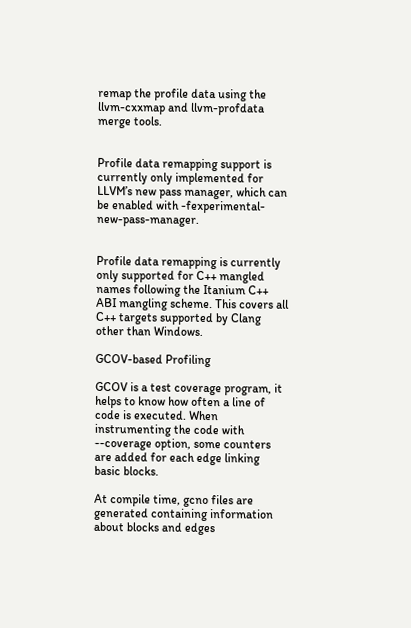remap the profile data using the llvm-cxxmap and llvm-profdata merge tools.


Profile data remapping support is currently only implemented for LLVM’s new pass manager, which can be enabled with -fexperimental-new-pass-manager.


Profile data remapping is currently only supported for C++ mangled names following the Itanium C++ ABI mangling scheme. This covers all C++ targets supported by Clang other than Windows.

GCOV-based Profiling

GCOV is a test coverage program, it helps to know how often a line of code is executed. When instrumenting the code with --coverage option, some counters are added for each edge linking basic blocks.

At compile time, gcno files are generated containing information about blocks and edges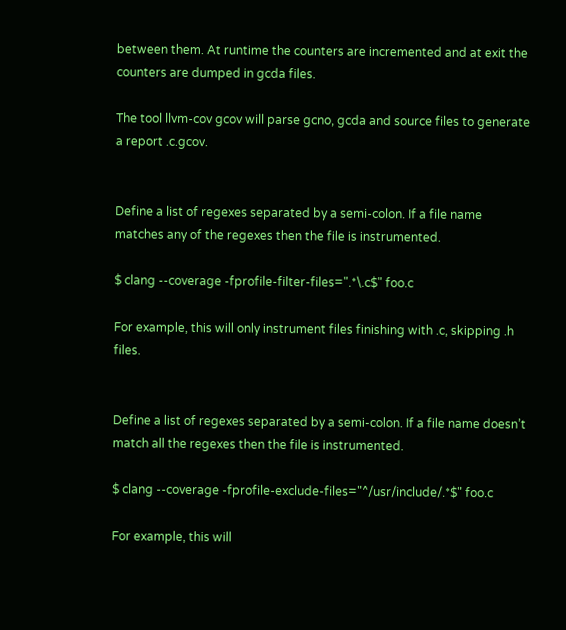between them. At runtime the counters are incremented and at exit the counters are dumped in gcda files.

The tool llvm-cov gcov will parse gcno, gcda and source files to generate a report .c.gcov.


Define a list of regexes separated by a semi-colon. If a file name matches any of the regexes then the file is instrumented.

$ clang --coverage -fprofile-filter-files=".*\.c$" foo.c

For example, this will only instrument files finishing with .c, skipping .h files.


Define a list of regexes separated by a semi-colon. If a file name doesn’t match all the regexes then the file is instrumented.

$ clang --coverage -fprofile-exclude-files="^/usr/include/.*$" foo.c

For example, this will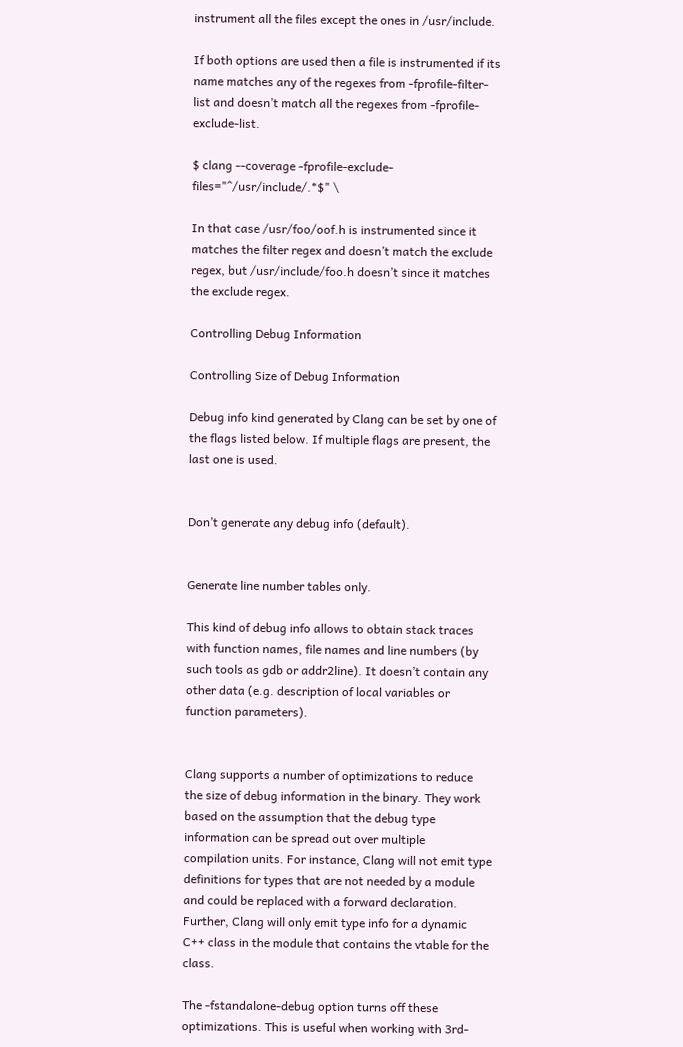instrument all the files except the ones in /usr/include.

If both options are used then a file is instrumented if its name matches any of the regexes from -fprofile-filter-list and doesn’t match all the regexes from -fprofile-exclude-list.

$ clang --coverage -fprofile-exclude-files="^/usr/include/.*$" \

In that case /usr/foo/oof.h is instrumented since it matches the filter regex and doesn’t match the exclude regex, but /usr/include/foo.h doesn’t since it matches the exclude regex.

Controlling Debug Information

Controlling Size of Debug Information

Debug info kind generated by Clang can be set by one of the flags listed below. If multiple flags are present, the last one is used.


Don’t generate any debug info (default).


Generate line number tables only.

This kind of debug info allows to obtain stack traces with function names, file names and line numbers (by such tools as gdb or addr2line). It doesn’t contain any other data (e.g. description of local variables or function parameters).


Clang supports a number of optimizations to reduce the size of debug information in the binary. They work based on the assumption that the debug type information can be spread out over multiple compilation units. For instance, Clang will not emit type definitions for types that are not needed by a module and could be replaced with a forward declaration. Further, Clang will only emit type info for a dynamic C++ class in the module that contains the vtable for the class.

The -fstandalone-debug option turns off these optimizations. This is useful when working with 3rd-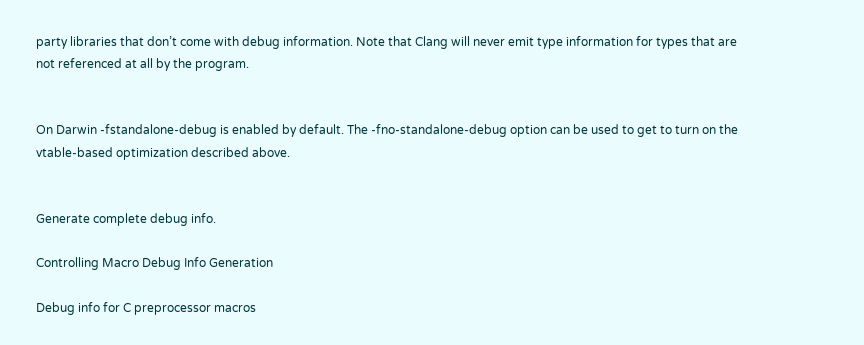party libraries that don’t come with debug information. Note that Clang will never emit type information for types that are not referenced at all by the program.


On Darwin -fstandalone-debug is enabled by default. The -fno-standalone-debug option can be used to get to turn on the vtable-based optimization described above.


Generate complete debug info.

Controlling Macro Debug Info Generation

Debug info for C preprocessor macros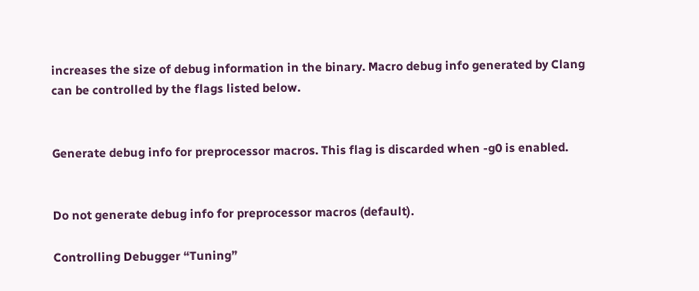increases the size of debug information in the binary. Macro debug info generated by Clang can be controlled by the flags listed below.


Generate debug info for preprocessor macros. This flag is discarded when -g0 is enabled.


Do not generate debug info for preprocessor macros (default).

Controlling Debugger “Tuning”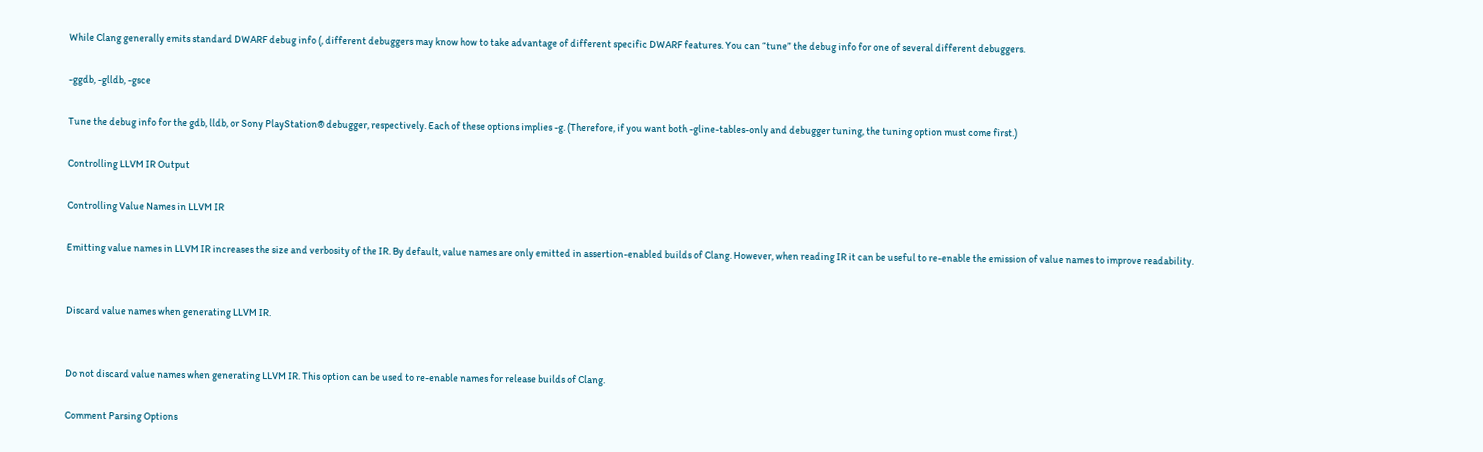While Clang generally emits standard DWARF debug info (, different debuggers may know how to take advantage of different specific DWARF features. You can “tune” the debug info for one of several different debuggers.

-ggdb, -glldb, -gsce

Tune the debug info for the gdb, lldb, or Sony PlayStation® debugger, respectively. Each of these options implies -g. (Therefore, if you want both -gline-tables-only and debugger tuning, the tuning option must come first.)

Controlling LLVM IR Output

Controlling Value Names in LLVM IR

Emitting value names in LLVM IR increases the size and verbosity of the IR. By default, value names are only emitted in assertion-enabled builds of Clang. However, when reading IR it can be useful to re-enable the emission of value names to improve readability.


Discard value names when generating LLVM IR.


Do not discard value names when generating LLVM IR. This option can be used to re-enable names for release builds of Clang.

Comment Parsing Options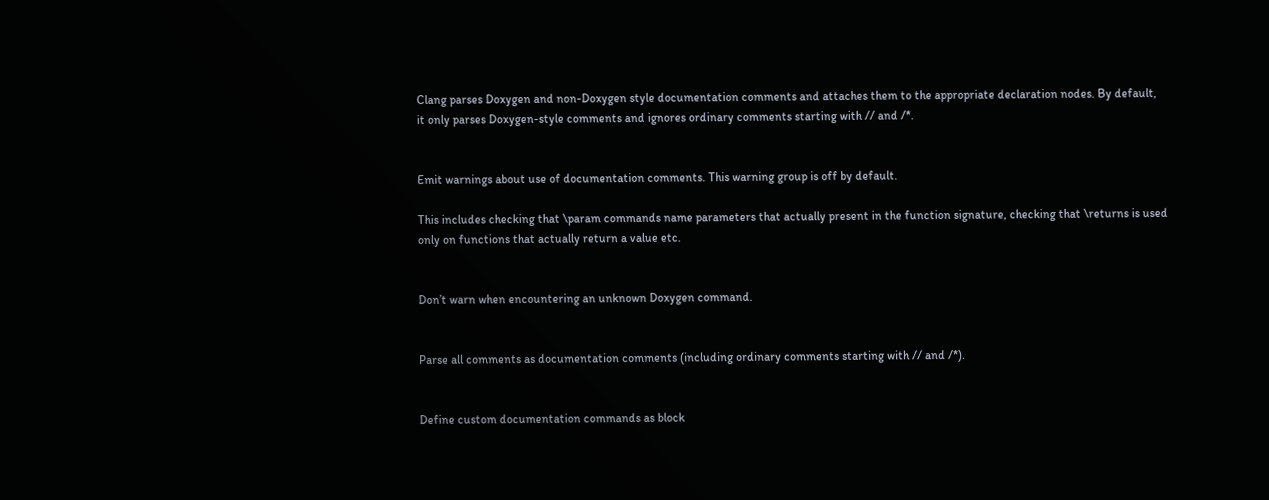Clang parses Doxygen and non-Doxygen style documentation comments and attaches them to the appropriate declaration nodes. By default, it only parses Doxygen-style comments and ignores ordinary comments starting with // and /*.


Emit warnings about use of documentation comments. This warning group is off by default.

This includes checking that \param commands name parameters that actually present in the function signature, checking that \returns is used only on functions that actually return a value etc.


Don’t warn when encountering an unknown Doxygen command.


Parse all comments as documentation comments (including ordinary comments starting with // and /*).


Define custom documentation commands as block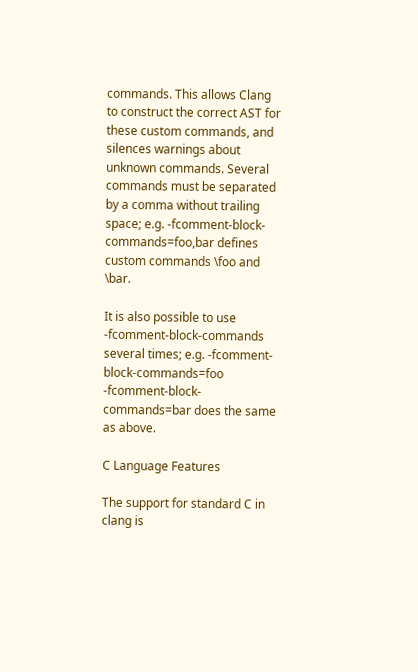commands. This allows Clang to construct the correct AST for these custom commands, and silences warnings about unknown commands. Several commands must be separated by a comma without trailing space; e.g. -fcomment-block-commands=foo,bar defines custom commands \foo and \bar.

It is also possible to use -fcomment-block-commands several times; e.g. -fcomment-block-commands=foo -fcomment-block-commands=bar does the same as above.

C Language Features

The support for standard C in clang is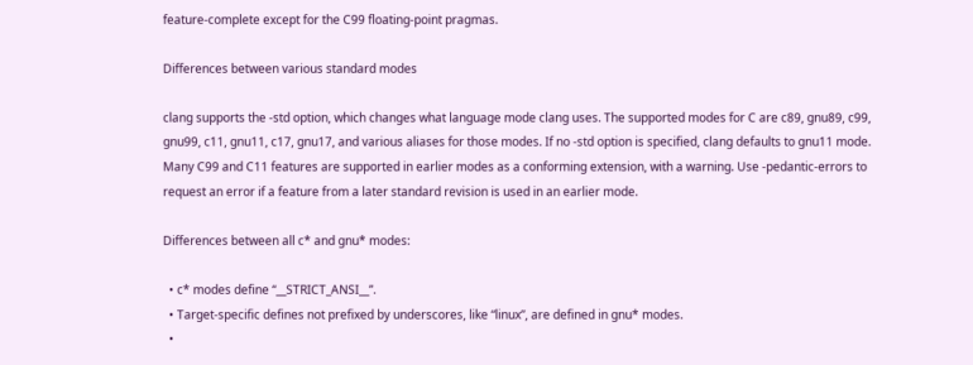feature-complete except for the C99 floating-point pragmas.

Differences between various standard modes

clang supports the -std option, which changes what language mode clang uses. The supported modes for C are c89, gnu89, c99, gnu99, c11, gnu11, c17, gnu17, and various aliases for those modes. If no -std option is specified, clang defaults to gnu11 mode. Many C99 and C11 features are supported in earlier modes as a conforming extension, with a warning. Use -pedantic-errors to request an error if a feature from a later standard revision is used in an earlier mode.

Differences between all c* and gnu* modes:

  • c* modes define “__STRICT_ANSI__”.
  • Target-specific defines not prefixed by underscores, like “linux”, are defined in gnu* modes.
  •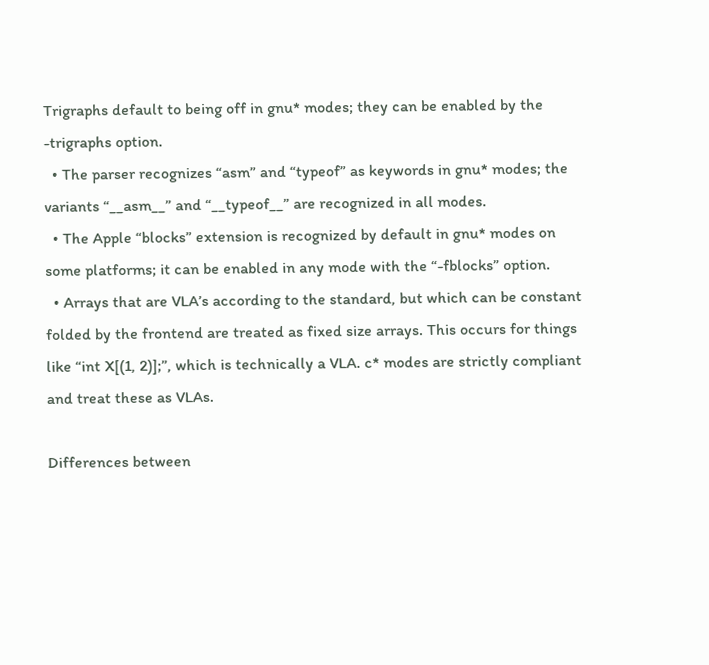Trigraphs default to being off in gnu* modes; they can be enabled by the -trigraphs option.
  • The parser recognizes “asm” and “typeof” as keywords in gnu* modes; the variants “__asm__” and “__typeof__” are recognized in all modes.
  • The Apple “blocks” extension is recognized by default in gnu* modes on some platforms; it can be enabled in any mode with the “-fblocks” option.
  • Arrays that are VLA’s according to the standard, but which can be constant folded by the frontend are treated as fixed size arrays. This occurs for things like “int X[(1, 2)];”, which is technically a VLA. c* modes are strictly compliant and treat these as VLAs.

Differences between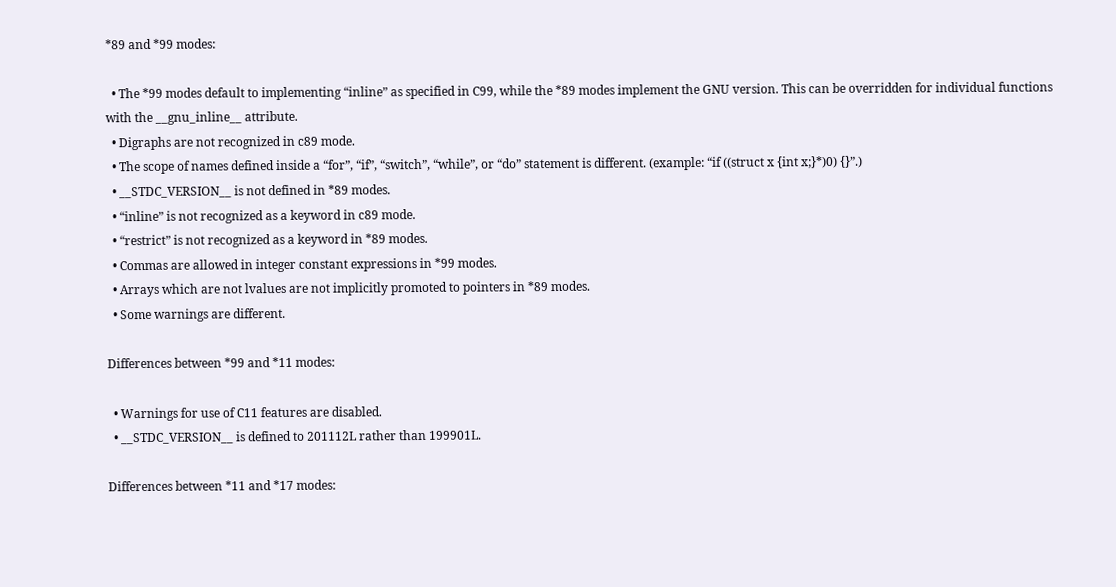*89 and *99 modes:

  • The *99 modes default to implementing “inline” as specified in C99, while the *89 modes implement the GNU version. This can be overridden for individual functions with the __gnu_inline__ attribute.
  • Digraphs are not recognized in c89 mode.
  • The scope of names defined inside a “for”, “if”, “switch”, “while”, or “do” statement is different. (example: “if ((struct x {int x;}*)0) {}”.)
  • __STDC_VERSION__ is not defined in *89 modes.
  • “inline” is not recognized as a keyword in c89 mode.
  • “restrict” is not recognized as a keyword in *89 modes.
  • Commas are allowed in integer constant expressions in *99 modes.
  • Arrays which are not lvalues are not implicitly promoted to pointers in *89 modes.
  • Some warnings are different.

Differences between *99 and *11 modes:

  • Warnings for use of C11 features are disabled.
  • __STDC_VERSION__ is defined to 201112L rather than 199901L.

Differences between *11 and *17 modes: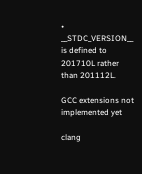• __STDC_VERSION__ is defined to 201710L rather than 201112L.

GCC extensions not implemented yet

clang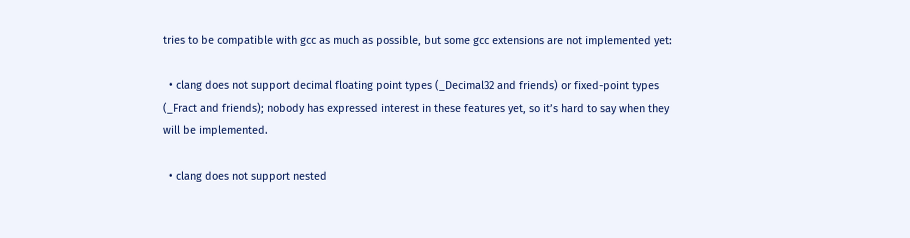tries to be compatible with gcc as much as possible, but some gcc extensions are not implemented yet:

  • clang does not support decimal floating point types (_Decimal32 and friends) or fixed-point types (_Fract and friends); nobody has expressed interest in these features yet, so it’s hard to say when they will be implemented.

  • clang does not support nested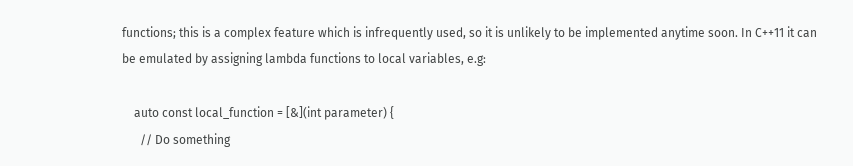functions; this is a complex feature which is infrequently used, so it is unlikely to be implemented anytime soon. In C++11 it can be emulated by assigning lambda functions to local variables, e.g:

    auto const local_function = [&](int parameter) {
      // Do something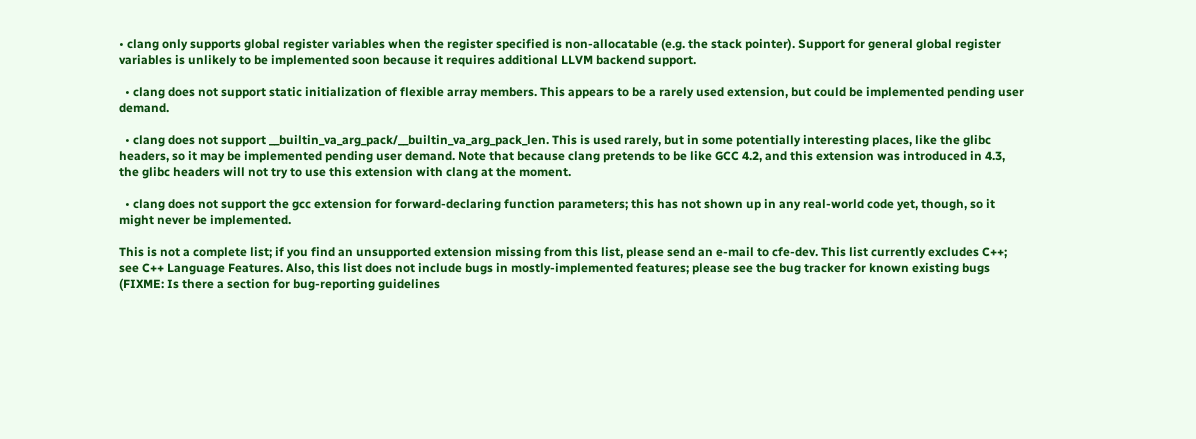• clang only supports global register variables when the register specified is non-allocatable (e.g. the stack pointer). Support for general global register variables is unlikely to be implemented soon because it requires additional LLVM backend support.

  • clang does not support static initialization of flexible array members. This appears to be a rarely used extension, but could be implemented pending user demand.

  • clang does not support __builtin_va_arg_pack/__builtin_va_arg_pack_len. This is used rarely, but in some potentially interesting places, like the glibc headers, so it may be implemented pending user demand. Note that because clang pretends to be like GCC 4.2, and this extension was introduced in 4.3, the glibc headers will not try to use this extension with clang at the moment.

  • clang does not support the gcc extension for forward-declaring function parameters; this has not shown up in any real-world code yet, though, so it might never be implemented.

This is not a complete list; if you find an unsupported extension missing from this list, please send an e-mail to cfe-dev. This list currently excludes C++; see C++ Language Features. Also, this list does not include bugs in mostly-implemented features; please see the bug tracker for known existing bugs (FIXME: Is there a section for bug-reporting guidelines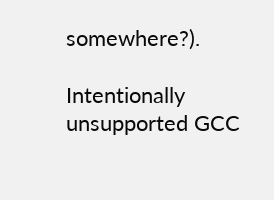somewhere?).

Intentionally unsupported GCC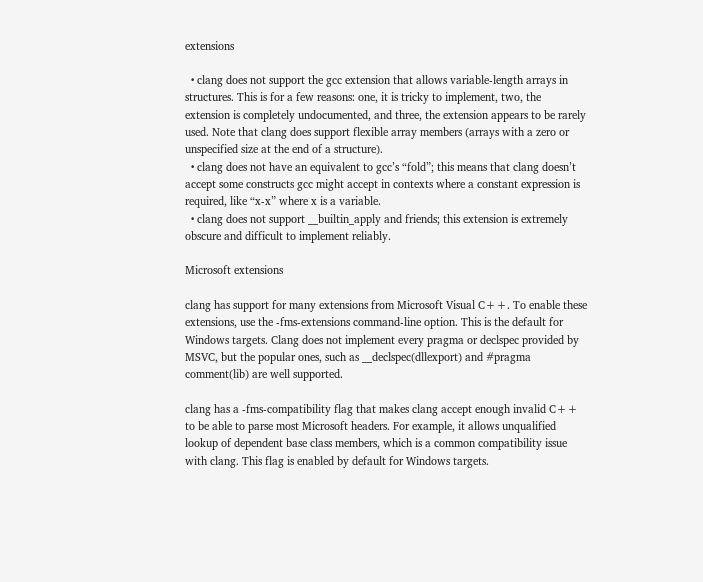extensions

  • clang does not support the gcc extension that allows variable-length arrays in structures. This is for a few reasons: one, it is tricky to implement, two, the extension is completely undocumented, and three, the extension appears to be rarely used. Note that clang does support flexible array members (arrays with a zero or unspecified size at the end of a structure).
  • clang does not have an equivalent to gcc’s “fold”; this means that clang doesn’t accept some constructs gcc might accept in contexts where a constant expression is required, like “x-x” where x is a variable.
  • clang does not support __builtin_apply and friends; this extension is extremely obscure and difficult to implement reliably.

Microsoft extensions

clang has support for many extensions from Microsoft Visual C++. To enable these extensions, use the -fms-extensions command-line option. This is the default for Windows targets. Clang does not implement every pragma or declspec provided by MSVC, but the popular ones, such as __declspec(dllexport) and #pragma comment(lib) are well supported.

clang has a -fms-compatibility flag that makes clang accept enough invalid C++ to be able to parse most Microsoft headers. For example, it allows unqualified lookup of dependent base class members, which is a common compatibility issue with clang. This flag is enabled by default for Windows targets.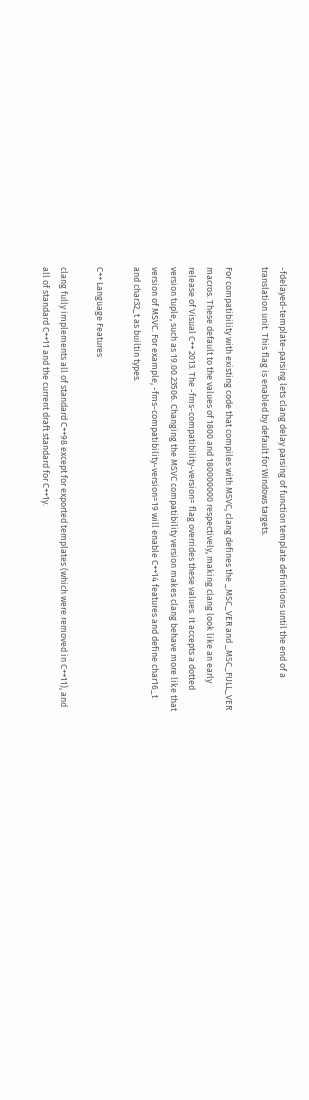-fdelayed-template-parsing lets clang delay parsing of function template definitions until the end of a translation unit. This flag is enabled by default for Windows targets.

For compatibility with existing code that compiles with MSVC, clang defines the _MSC_VER and _MSC_FULL_VER macros. These default to the values of 1800 and 180000000 respectively, making clang look like an early release of Visual C++ 2013. The -fms-compatibility-version= flag overrides these values. It accepts a dotted version tuple, such as 19.00.23506. Changing the MSVC compatibility version makes clang behave more like that version of MSVC. For example, -fms-compatibility-version=19 will enable C++14 features and define char16_t and char32_t as builtin types.

C++ Language Features

clang fully implements all of standard C++98 except for exported templates (which were removed in C++11), and all of standard C++11 and the current draft standard for C++1y.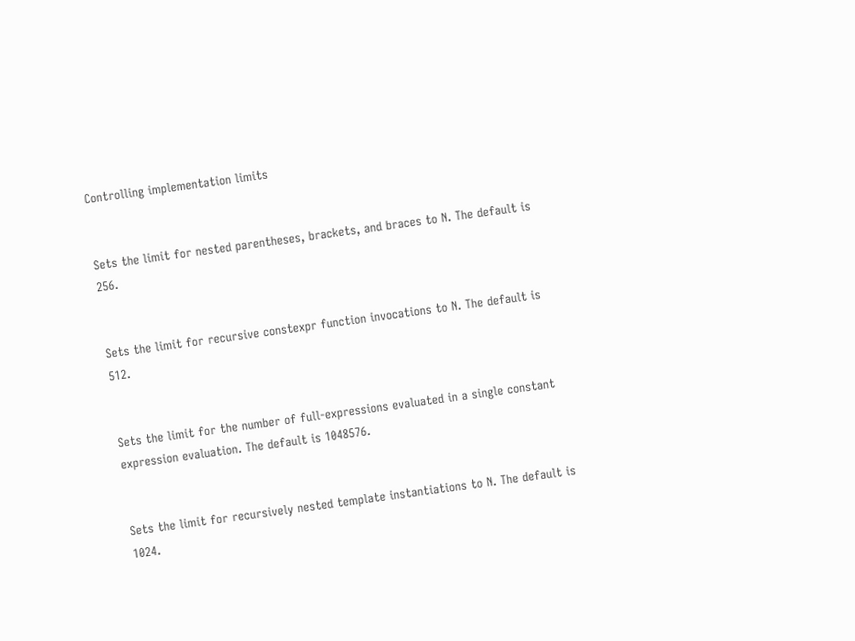Controlling implementation limits


Sets the limit for nested parentheses, brackets, and braces to N. The default is 256.


Sets the limit for recursive constexpr function invocations to N. The default is 512.


Sets the limit for the number of full-expressions evaluated in a single constant expression evaluation. The default is 1048576.


Sets the limit for recursively nested template instantiations to N. The default is 1024.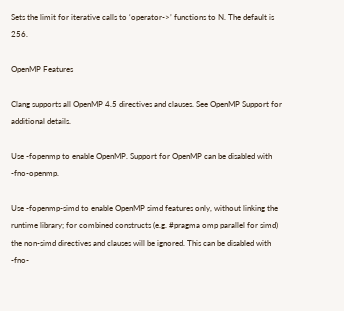Sets the limit for iterative calls to ‘operator->’ functions to N. The default is 256.

OpenMP Features

Clang supports all OpenMP 4.5 directives and clauses. See OpenMP Support for additional details.

Use -fopenmp to enable OpenMP. Support for OpenMP can be disabled with -fno-openmp.

Use -fopenmp-simd to enable OpenMP simd features only, without linking the runtime library; for combined constructs (e.g. #pragma omp parallel for simd) the non-simd directives and clauses will be ignored. This can be disabled with -fno-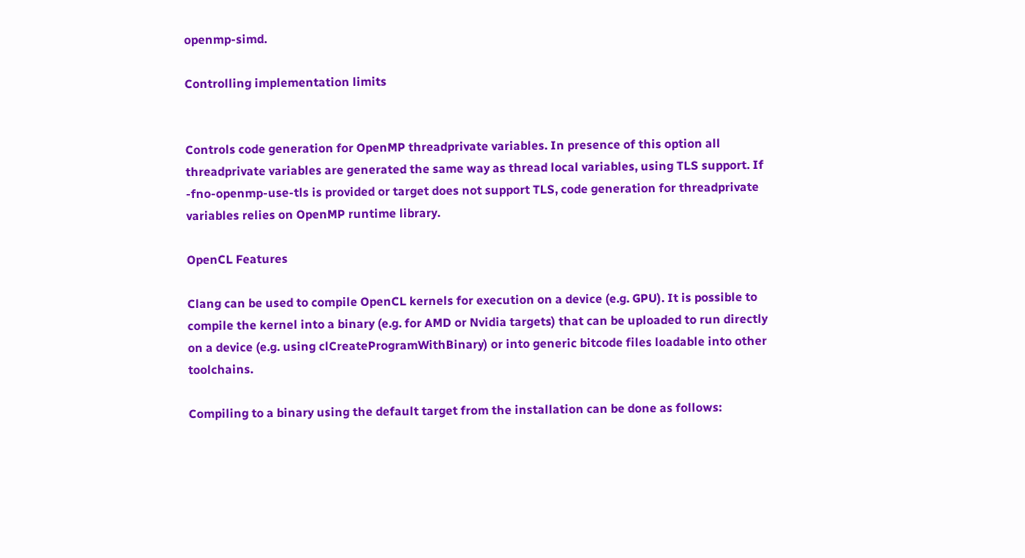openmp-simd.

Controlling implementation limits


Controls code generation for OpenMP threadprivate variables. In presence of this option all threadprivate variables are generated the same way as thread local variables, using TLS support. If -fno-openmp-use-tls is provided or target does not support TLS, code generation for threadprivate variables relies on OpenMP runtime library.

OpenCL Features

Clang can be used to compile OpenCL kernels for execution on a device (e.g. GPU). It is possible to compile the kernel into a binary (e.g. for AMD or Nvidia targets) that can be uploaded to run directly on a device (e.g. using clCreateProgramWithBinary) or into generic bitcode files loadable into other toolchains.

Compiling to a binary using the default target from the installation can be done as follows: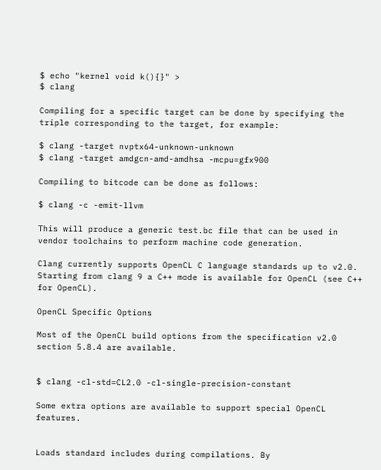$ echo "kernel void k(){}" >
$ clang

Compiling for a specific target can be done by specifying the triple corresponding to the target, for example:

$ clang -target nvptx64-unknown-unknown
$ clang -target amdgcn-amd-amdhsa -mcpu=gfx900

Compiling to bitcode can be done as follows:

$ clang -c -emit-llvm

This will produce a generic test.bc file that can be used in vendor toolchains to perform machine code generation.

Clang currently supports OpenCL C language standards up to v2.0. Starting from clang 9 a C++ mode is available for OpenCL (see C++ for OpenCL).

OpenCL Specific Options

Most of the OpenCL build options from the specification v2.0 section 5.8.4 are available.


$ clang -cl-std=CL2.0 -cl-single-precision-constant

Some extra options are available to support special OpenCL features.


Loads standard includes during compilations. By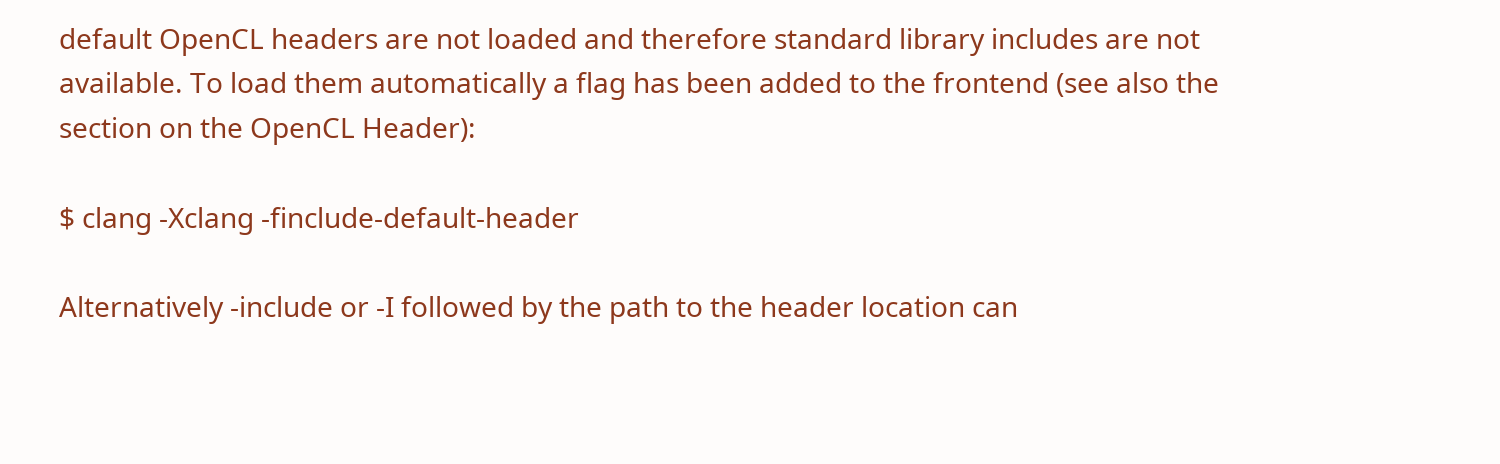default OpenCL headers are not loaded and therefore standard library includes are not available. To load them automatically a flag has been added to the frontend (see also the section on the OpenCL Header):

$ clang -Xclang -finclude-default-header

Alternatively -include or -I followed by the path to the header location can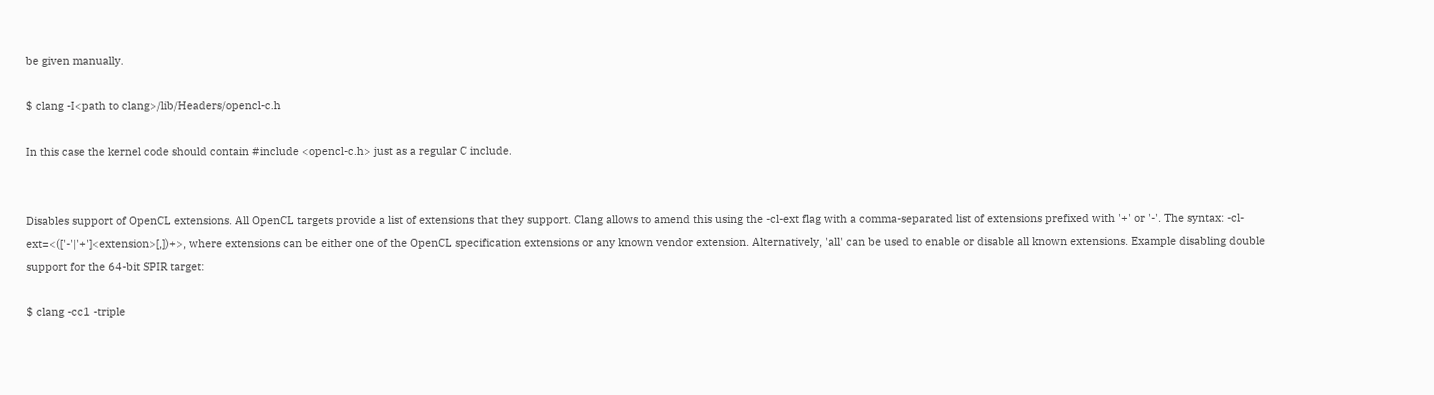be given manually.

$ clang -I<path to clang>/lib/Headers/opencl-c.h

In this case the kernel code should contain #include <opencl-c.h> just as a regular C include.


Disables support of OpenCL extensions. All OpenCL targets provide a list of extensions that they support. Clang allows to amend this using the -cl-ext flag with a comma-separated list of extensions prefixed with '+' or '-'. The syntax: -cl-ext=<(['-'|'+']<extension>[,])+>, where extensions can be either one of the OpenCL specification extensions or any known vendor extension. Alternatively, 'all' can be used to enable or disable all known extensions. Example disabling double support for the 64-bit SPIR target:

$ clang -cc1 -triple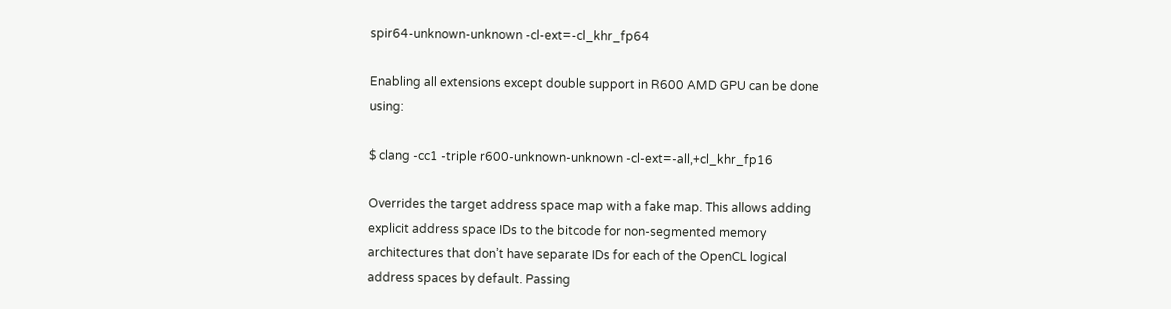spir64-unknown-unknown -cl-ext=-cl_khr_fp64

Enabling all extensions except double support in R600 AMD GPU can be done using:

$ clang -cc1 -triple r600-unknown-unknown -cl-ext=-all,+cl_khr_fp16

Overrides the target address space map with a fake map. This allows adding explicit address space IDs to the bitcode for non-segmented memory architectures that don’t have separate IDs for each of the OpenCL logical address spaces by default. Passing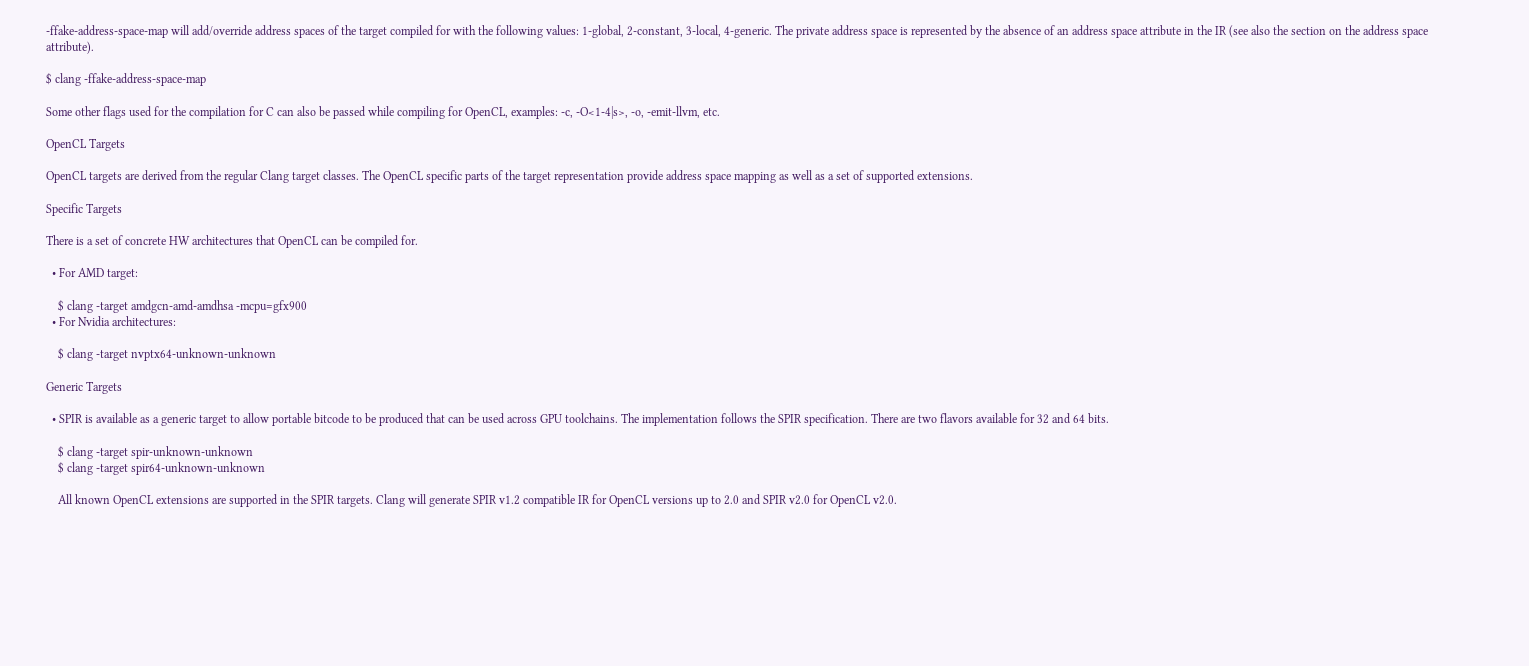-ffake-address-space-map will add/override address spaces of the target compiled for with the following values: 1-global, 2-constant, 3-local, 4-generic. The private address space is represented by the absence of an address space attribute in the IR (see also the section on the address space attribute).

$ clang -ffake-address-space-map

Some other flags used for the compilation for C can also be passed while compiling for OpenCL, examples: -c, -O<1-4|s>, -o, -emit-llvm, etc.

OpenCL Targets

OpenCL targets are derived from the regular Clang target classes. The OpenCL specific parts of the target representation provide address space mapping as well as a set of supported extensions.

Specific Targets

There is a set of concrete HW architectures that OpenCL can be compiled for.

  • For AMD target:

    $ clang -target amdgcn-amd-amdhsa -mcpu=gfx900
  • For Nvidia architectures:

    $ clang -target nvptx64-unknown-unknown

Generic Targets

  • SPIR is available as a generic target to allow portable bitcode to be produced that can be used across GPU toolchains. The implementation follows the SPIR specification. There are two flavors available for 32 and 64 bits.

    $ clang -target spir-unknown-unknown
    $ clang -target spir64-unknown-unknown

    All known OpenCL extensions are supported in the SPIR targets. Clang will generate SPIR v1.2 compatible IR for OpenCL versions up to 2.0 and SPIR v2.0 for OpenCL v2.0.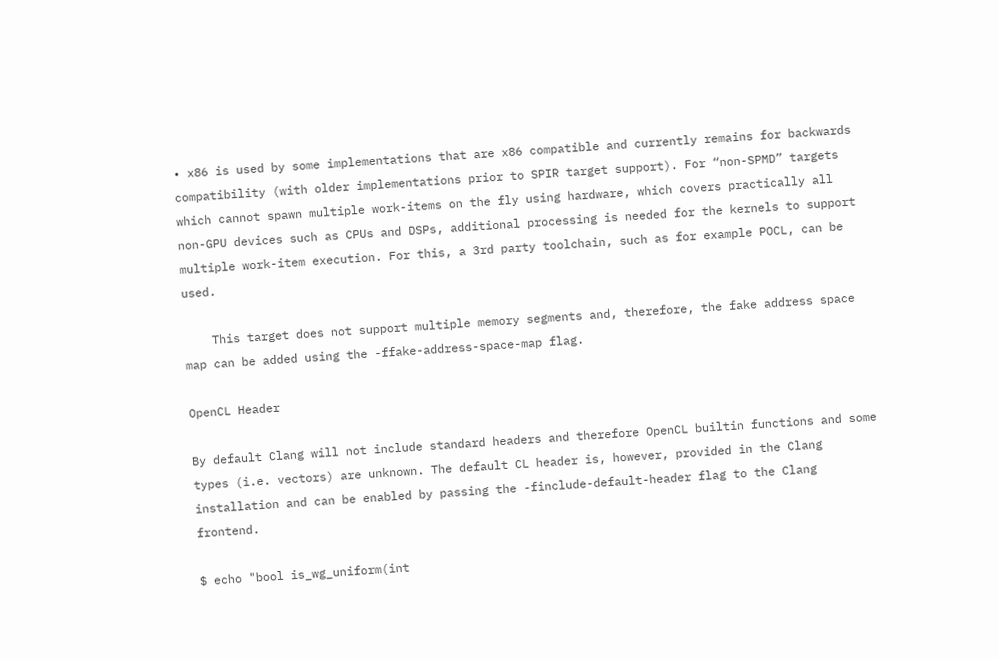• x86 is used by some implementations that are x86 compatible and currently remains for backwards compatibility (with older implementations prior to SPIR target support). For “non-SPMD” targets which cannot spawn multiple work-items on the fly using hardware, which covers practically all non-GPU devices such as CPUs and DSPs, additional processing is needed for the kernels to support multiple work-item execution. For this, a 3rd party toolchain, such as for example POCL, can be used.

    This target does not support multiple memory segments and, therefore, the fake address space map can be added using the -ffake-address-space-map flag.

OpenCL Header

By default Clang will not include standard headers and therefore OpenCL builtin functions and some types (i.e. vectors) are unknown. The default CL header is, however, provided in the Clang installation and can be enabled by passing the -finclude-default-header flag to the Clang frontend.

$ echo "bool is_wg_uniform(int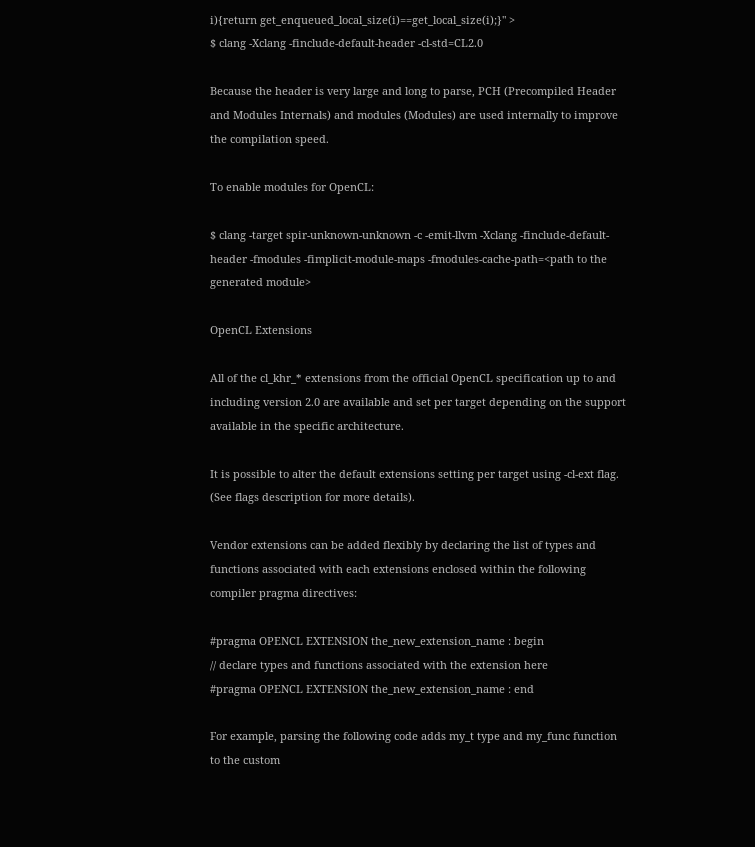i){return get_enqueued_local_size(i)==get_local_size(i);}" >
$ clang -Xclang -finclude-default-header -cl-std=CL2.0

Because the header is very large and long to parse, PCH (Precompiled Header and Modules Internals) and modules (Modules) are used internally to improve the compilation speed.

To enable modules for OpenCL:

$ clang -target spir-unknown-unknown -c -emit-llvm -Xclang -finclude-default-header -fmodules -fimplicit-module-maps -fmodules-cache-path=<path to the generated module>

OpenCL Extensions

All of the cl_khr_* extensions from the official OpenCL specification up to and including version 2.0 are available and set per target depending on the support available in the specific architecture.

It is possible to alter the default extensions setting per target using -cl-ext flag. (See flags description for more details).

Vendor extensions can be added flexibly by declaring the list of types and functions associated with each extensions enclosed within the following compiler pragma directives:

#pragma OPENCL EXTENSION the_new_extension_name : begin
// declare types and functions associated with the extension here
#pragma OPENCL EXTENSION the_new_extension_name : end

For example, parsing the following code adds my_t type and my_func function to the custom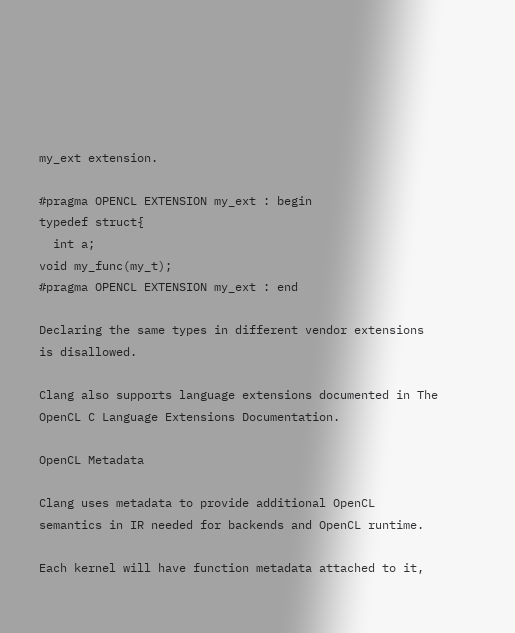my_ext extension.

#pragma OPENCL EXTENSION my_ext : begin
typedef struct{
  int a;
void my_func(my_t);
#pragma OPENCL EXTENSION my_ext : end

Declaring the same types in different vendor extensions is disallowed.

Clang also supports language extensions documented in The OpenCL C Language Extensions Documentation.

OpenCL Metadata

Clang uses metadata to provide additional OpenCL semantics in IR needed for backends and OpenCL runtime.

Each kernel will have function metadata attached to it,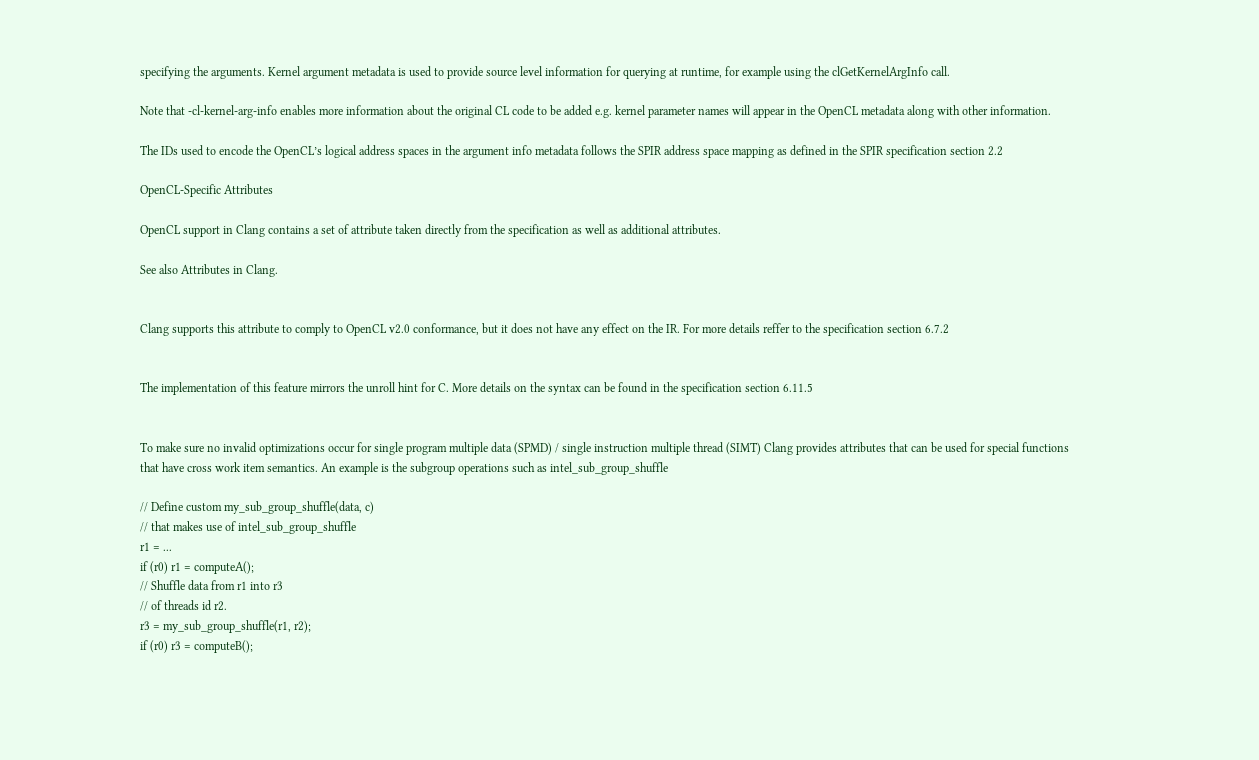specifying the arguments. Kernel argument metadata is used to provide source level information for querying at runtime, for example using the clGetKernelArgInfo call.

Note that -cl-kernel-arg-info enables more information about the original CL code to be added e.g. kernel parameter names will appear in the OpenCL metadata along with other information.

The IDs used to encode the OpenCL’s logical address spaces in the argument info metadata follows the SPIR address space mapping as defined in the SPIR specification section 2.2

OpenCL-Specific Attributes

OpenCL support in Clang contains a set of attribute taken directly from the specification as well as additional attributes.

See also Attributes in Clang.


Clang supports this attribute to comply to OpenCL v2.0 conformance, but it does not have any effect on the IR. For more details reffer to the specification section 6.7.2


The implementation of this feature mirrors the unroll hint for C. More details on the syntax can be found in the specification section 6.11.5


To make sure no invalid optimizations occur for single program multiple data (SPMD) / single instruction multiple thread (SIMT) Clang provides attributes that can be used for special functions that have cross work item semantics. An example is the subgroup operations such as intel_sub_group_shuffle

// Define custom my_sub_group_shuffle(data, c)
// that makes use of intel_sub_group_shuffle
r1 = ...
if (r0) r1 = computeA();
// Shuffle data from r1 into r3
// of threads id r2.
r3 = my_sub_group_shuffle(r1, r2);
if (r0) r3 = computeB();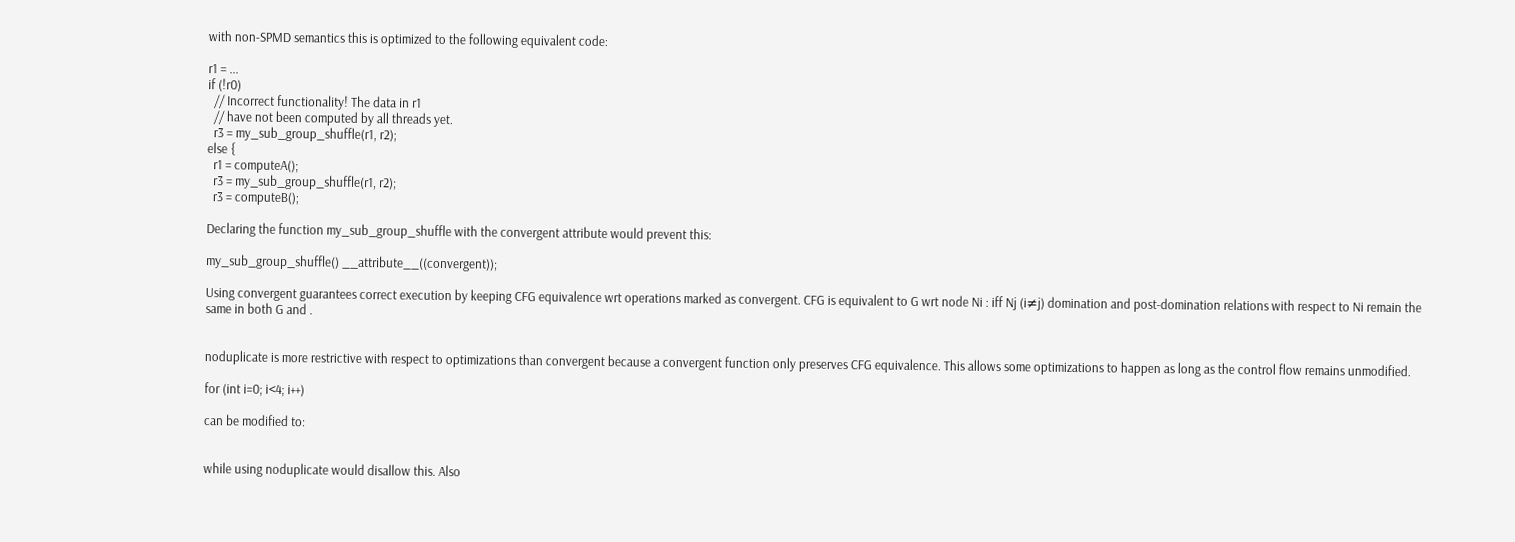with non-SPMD semantics this is optimized to the following equivalent code:

r1 = ...
if (!r0)
  // Incorrect functionality! The data in r1
  // have not been computed by all threads yet.
  r3 = my_sub_group_shuffle(r1, r2);
else {
  r1 = computeA();
  r3 = my_sub_group_shuffle(r1, r2);
  r3 = computeB();

Declaring the function my_sub_group_shuffle with the convergent attribute would prevent this:

my_sub_group_shuffle() __attribute__((convergent));

Using convergent guarantees correct execution by keeping CFG equivalence wrt operations marked as convergent. CFG is equivalent to G wrt node Ni : iff Nj (i≠j) domination and post-domination relations with respect to Ni remain the same in both G and .


noduplicate is more restrictive with respect to optimizations than convergent because a convergent function only preserves CFG equivalence. This allows some optimizations to happen as long as the control flow remains unmodified.

for (int i=0; i<4; i++)

can be modified to:


while using noduplicate would disallow this. Also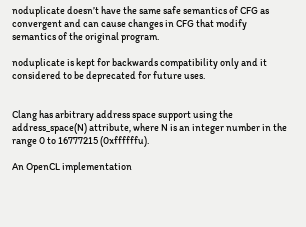noduplicate doesn’t have the same safe semantics of CFG as convergent and can cause changes in CFG that modify semantics of the original program.

noduplicate is kept for backwards compatibility only and it considered to be deprecated for future uses.


Clang has arbitrary address space support using the address_space(N) attribute, where N is an integer number in the range 0 to 16777215 (0xffffffu).

An OpenCL implementation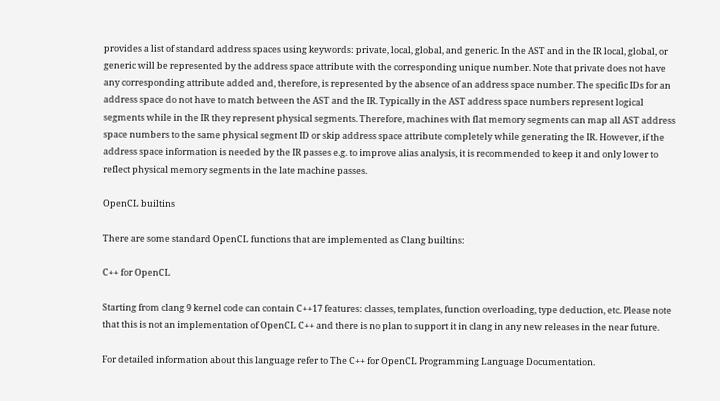provides a list of standard address spaces using keywords: private, local, global, and generic. In the AST and in the IR local, global, or generic will be represented by the address space attribute with the corresponding unique number. Note that private does not have any corresponding attribute added and, therefore, is represented by the absence of an address space number. The specific IDs for an address space do not have to match between the AST and the IR. Typically in the AST address space numbers represent logical segments while in the IR they represent physical segments. Therefore, machines with flat memory segments can map all AST address space numbers to the same physical segment ID or skip address space attribute completely while generating the IR. However, if the address space information is needed by the IR passes e.g. to improve alias analysis, it is recommended to keep it and only lower to reflect physical memory segments in the late machine passes.

OpenCL builtins

There are some standard OpenCL functions that are implemented as Clang builtins:

C++ for OpenCL

Starting from clang 9 kernel code can contain C++17 features: classes, templates, function overloading, type deduction, etc. Please note that this is not an implementation of OpenCL C++ and there is no plan to support it in clang in any new releases in the near future.

For detailed information about this language refer to The C++ for OpenCL Programming Language Documentation.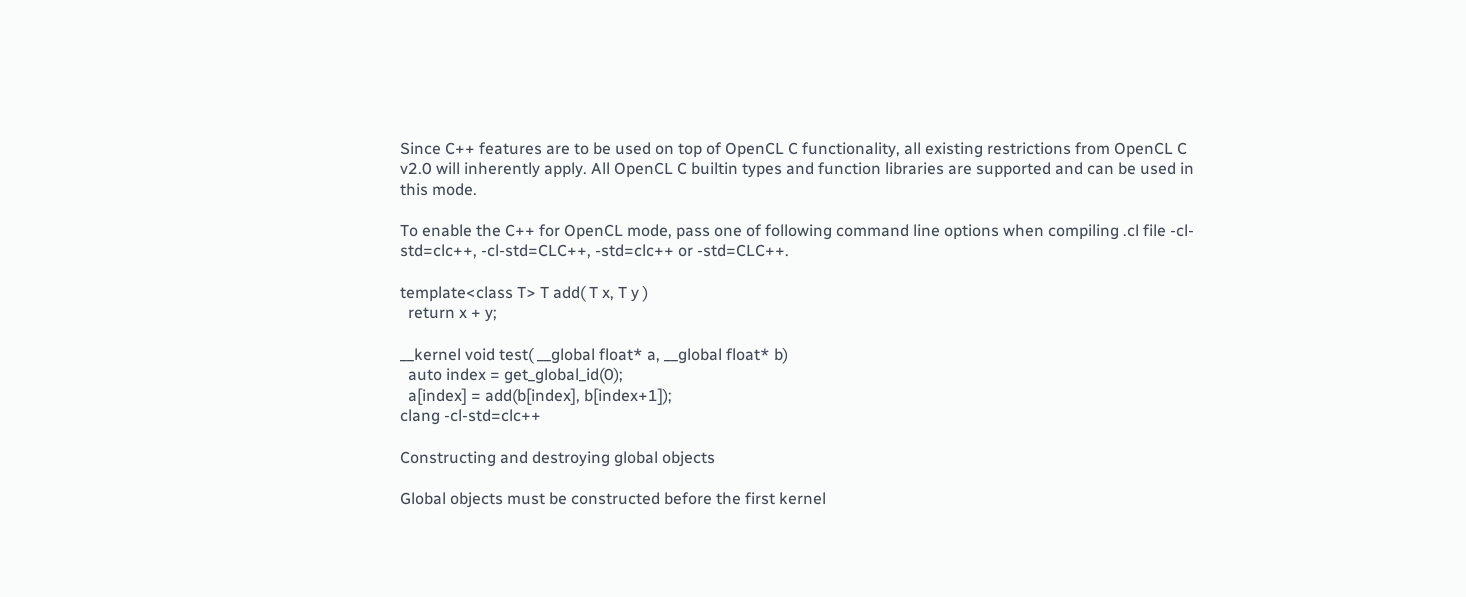Since C++ features are to be used on top of OpenCL C functionality, all existing restrictions from OpenCL C v2.0 will inherently apply. All OpenCL C builtin types and function libraries are supported and can be used in this mode.

To enable the C++ for OpenCL mode, pass one of following command line options when compiling .cl file -cl-std=clc++, -cl-std=CLC++, -std=clc++ or -std=CLC++.

template<class T> T add( T x, T y )
  return x + y;

__kernel void test( __global float* a, __global float* b)
  auto index = get_global_id(0);
  a[index] = add(b[index], b[index+1]);
clang -cl-std=clc++

Constructing and destroying global objects

Global objects must be constructed before the first kernel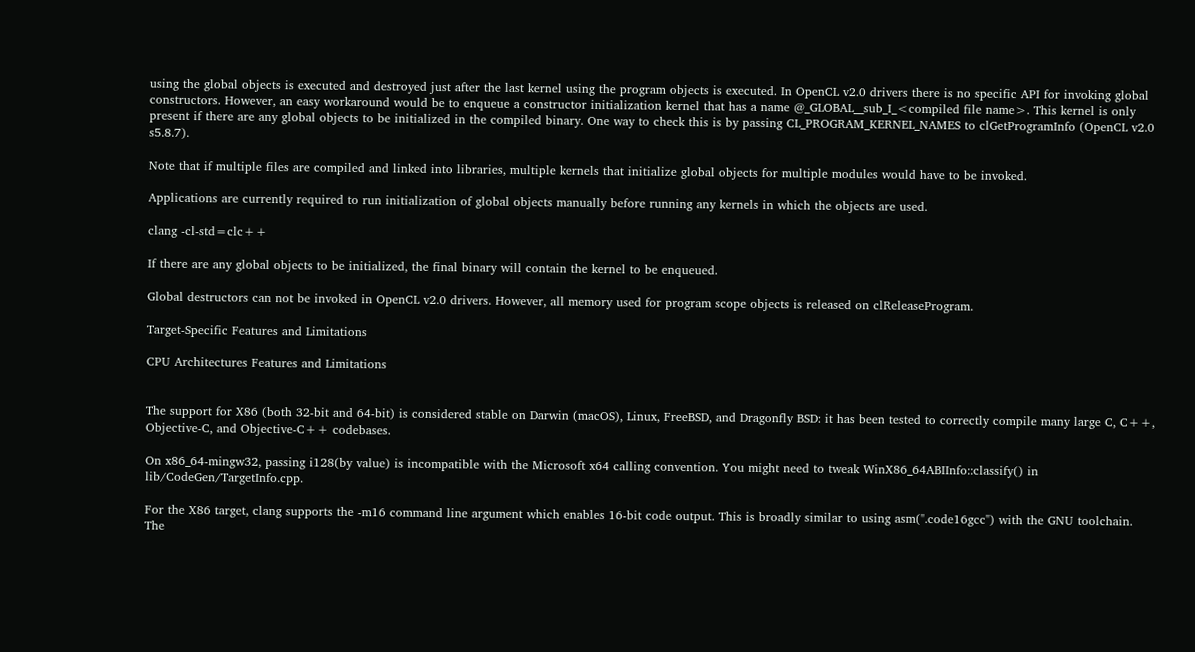using the global objects is executed and destroyed just after the last kernel using the program objects is executed. In OpenCL v2.0 drivers there is no specific API for invoking global constructors. However, an easy workaround would be to enqueue a constructor initialization kernel that has a name @_GLOBAL__sub_I_<compiled file name>. This kernel is only present if there are any global objects to be initialized in the compiled binary. One way to check this is by passing CL_PROGRAM_KERNEL_NAMES to clGetProgramInfo (OpenCL v2.0 s5.8.7).

Note that if multiple files are compiled and linked into libraries, multiple kernels that initialize global objects for multiple modules would have to be invoked.

Applications are currently required to run initialization of global objects manually before running any kernels in which the objects are used.

clang -cl-std=clc++

If there are any global objects to be initialized, the final binary will contain the kernel to be enqueued.

Global destructors can not be invoked in OpenCL v2.0 drivers. However, all memory used for program scope objects is released on clReleaseProgram.

Target-Specific Features and Limitations

CPU Architectures Features and Limitations


The support for X86 (both 32-bit and 64-bit) is considered stable on Darwin (macOS), Linux, FreeBSD, and Dragonfly BSD: it has been tested to correctly compile many large C, C++, Objective-C, and Objective-C++ codebases.

On x86_64-mingw32, passing i128(by value) is incompatible with the Microsoft x64 calling convention. You might need to tweak WinX86_64ABIInfo::classify() in lib/CodeGen/TargetInfo.cpp.

For the X86 target, clang supports the -m16 command line argument which enables 16-bit code output. This is broadly similar to using asm(".code16gcc") with the GNU toolchain. The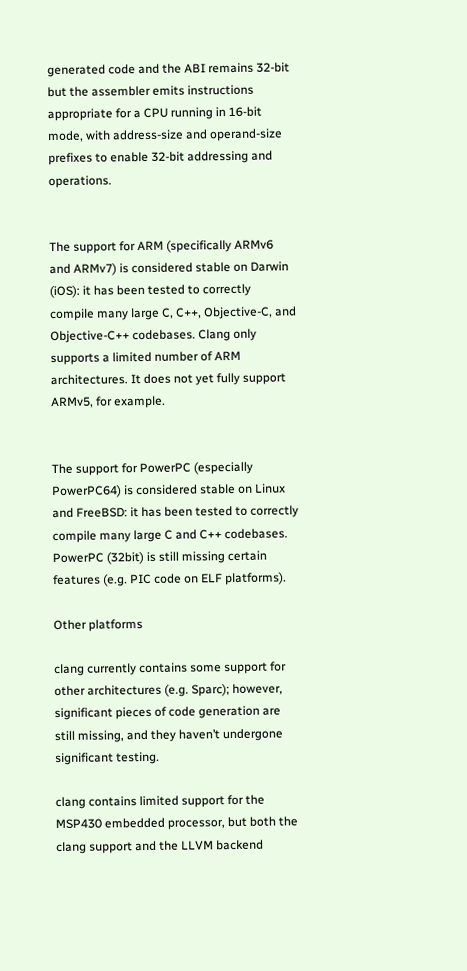generated code and the ABI remains 32-bit but the assembler emits instructions appropriate for a CPU running in 16-bit mode, with address-size and operand-size prefixes to enable 32-bit addressing and operations.


The support for ARM (specifically ARMv6 and ARMv7) is considered stable on Darwin (iOS): it has been tested to correctly compile many large C, C++, Objective-C, and Objective-C++ codebases. Clang only supports a limited number of ARM architectures. It does not yet fully support ARMv5, for example.


The support for PowerPC (especially PowerPC64) is considered stable on Linux and FreeBSD: it has been tested to correctly compile many large C and C++ codebases. PowerPC (32bit) is still missing certain features (e.g. PIC code on ELF platforms).

Other platforms

clang currently contains some support for other architectures (e.g. Sparc); however, significant pieces of code generation are still missing, and they haven’t undergone significant testing.

clang contains limited support for the MSP430 embedded processor, but both the clang support and the LLVM backend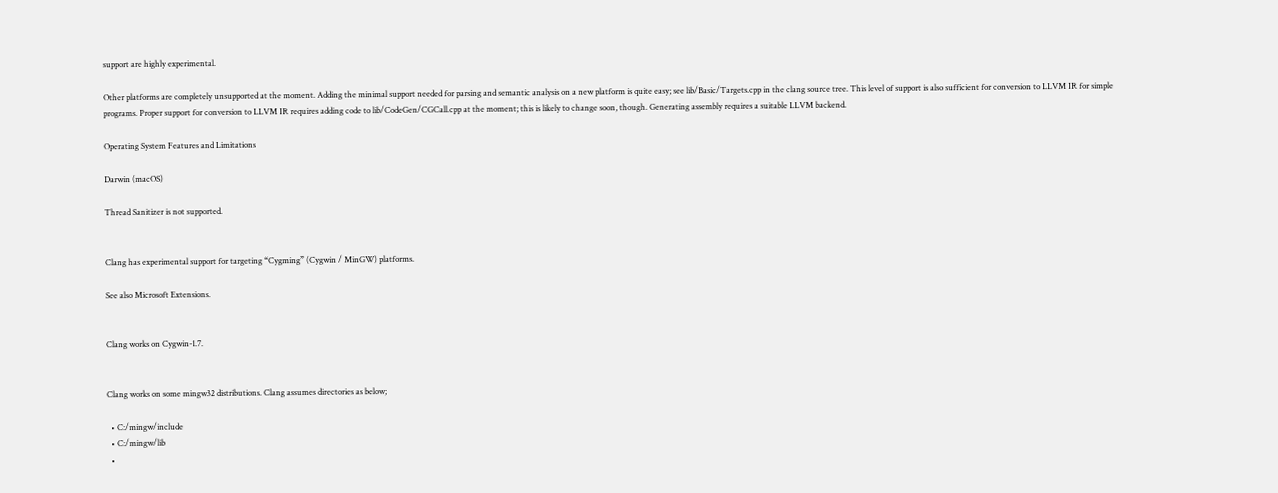support are highly experimental.

Other platforms are completely unsupported at the moment. Adding the minimal support needed for parsing and semantic analysis on a new platform is quite easy; see lib/Basic/Targets.cpp in the clang source tree. This level of support is also sufficient for conversion to LLVM IR for simple programs. Proper support for conversion to LLVM IR requires adding code to lib/CodeGen/CGCall.cpp at the moment; this is likely to change soon, though. Generating assembly requires a suitable LLVM backend.

Operating System Features and Limitations

Darwin (macOS)

Thread Sanitizer is not supported.


Clang has experimental support for targeting “Cygming” (Cygwin / MinGW) platforms.

See also Microsoft Extensions.


Clang works on Cygwin-1.7.


Clang works on some mingw32 distributions. Clang assumes directories as below;

  • C:/mingw/include
  • C:/mingw/lib
  •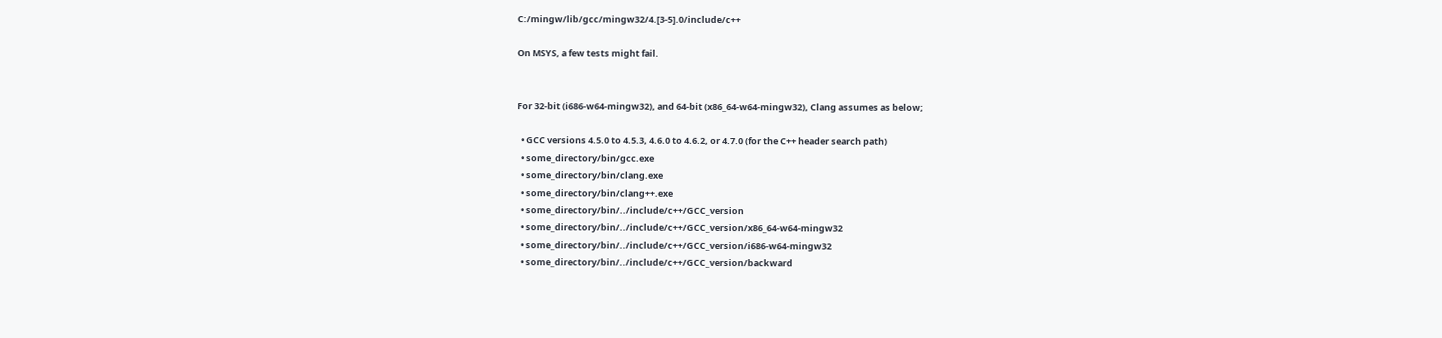C:/mingw/lib/gcc/mingw32/4.[3-5].0/include/c++

On MSYS, a few tests might fail.


For 32-bit (i686-w64-mingw32), and 64-bit (x86_64-w64-mingw32), Clang assumes as below;

  • GCC versions 4.5.0 to 4.5.3, 4.6.0 to 4.6.2, or 4.7.0 (for the C++ header search path)
  • some_directory/bin/gcc.exe
  • some_directory/bin/clang.exe
  • some_directory/bin/clang++.exe
  • some_directory/bin/../include/c++/GCC_version
  • some_directory/bin/../include/c++/GCC_version/x86_64-w64-mingw32
  • some_directory/bin/../include/c++/GCC_version/i686-w64-mingw32
  • some_directory/bin/../include/c++/GCC_version/backward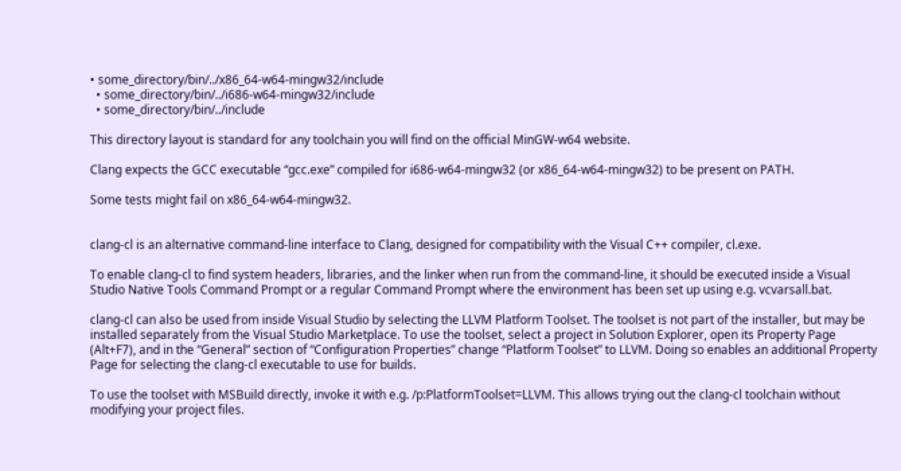• some_directory/bin/../x86_64-w64-mingw32/include
  • some_directory/bin/../i686-w64-mingw32/include
  • some_directory/bin/../include

This directory layout is standard for any toolchain you will find on the official MinGW-w64 website.

Clang expects the GCC executable “gcc.exe” compiled for i686-w64-mingw32 (or x86_64-w64-mingw32) to be present on PATH.

Some tests might fail on x86_64-w64-mingw32.


clang-cl is an alternative command-line interface to Clang, designed for compatibility with the Visual C++ compiler, cl.exe.

To enable clang-cl to find system headers, libraries, and the linker when run from the command-line, it should be executed inside a Visual Studio Native Tools Command Prompt or a regular Command Prompt where the environment has been set up using e.g. vcvarsall.bat.

clang-cl can also be used from inside Visual Studio by selecting the LLVM Platform Toolset. The toolset is not part of the installer, but may be installed separately from the Visual Studio Marketplace. To use the toolset, select a project in Solution Explorer, open its Property Page (Alt+F7), and in the “General” section of “Configuration Properties” change “Platform Toolset” to LLVM. Doing so enables an additional Property Page for selecting the clang-cl executable to use for builds.

To use the toolset with MSBuild directly, invoke it with e.g. /p:PlatformToolset=LLVM. This allows trying out the clang-cl toolchain without modifying your project files.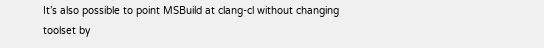It’s also possible to point MSBuild at clang-cl without changing toolset by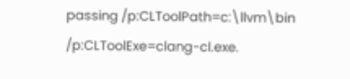passing /p:CLToolPath=c:\llvm\bin /p:CLToolExe=clang-cl.exe.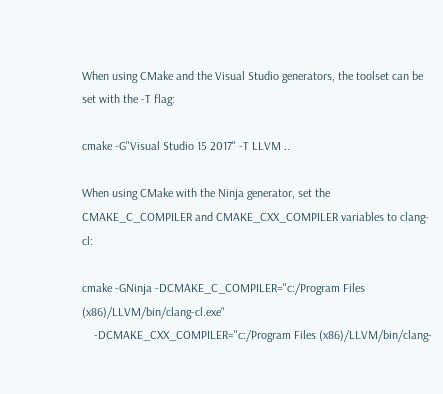When using CMake and the Visual Studio generators, the toolset can be set with the -T flag:

cmake -G"Visual Studio 15 2017" -T LLVM ..

When using CMake with the Ninja generator, set the CMAKE_C_COMPILER and CMAKE_CXX_COMPILER variables to clang-cl:

cmake -GNinja -DCMAKE_C_COMPILER="c:/Program Files (x86)/LLVM/bin/clang-cl.exe"
    -DCMAKE_CXX_COMPILER="c:/Program Files (x86)/LLVM/bin/clang-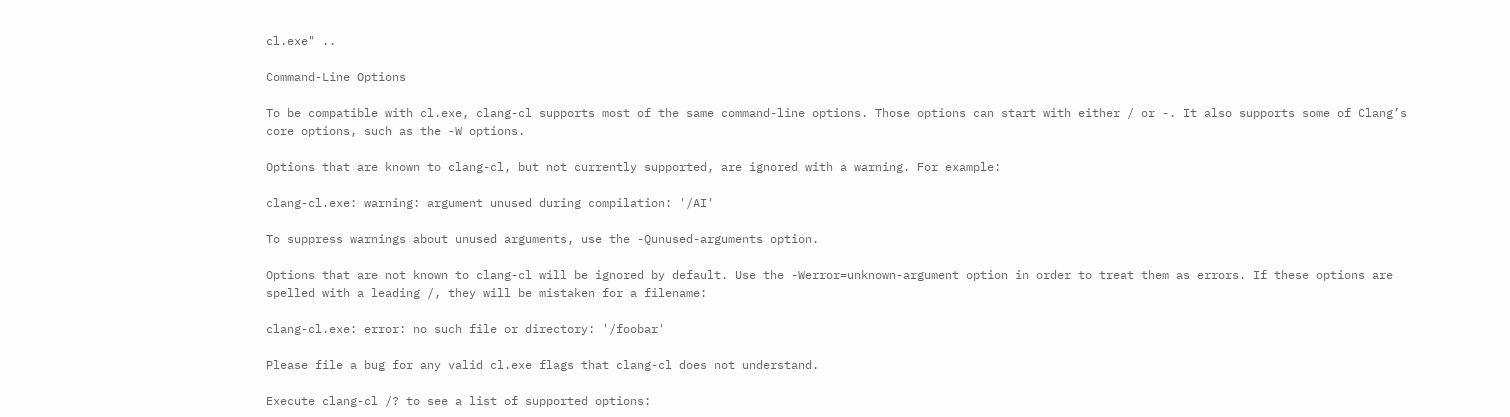cl.exe" ..

Command-Line Options

To be compatible with cl.exe, clang-cl supports most of the same command-line options. Those options can start with either / or -. It also supports some of Clang’s core options, such as the -W options.

Options that are known to clang-cl, but not currently supported, are ignored with a warning. For example:

clang-cl.exe: warning: argument unused during compilation: '/AI'

To suppress warnings about unused arguments, use the -Qunused-arguments option.

Options that are not known to clang-cl will be ignored by default. Use the -Werror=unknown-argument option in order to treat them as errors. If these options are spelled with a leading /, they will be mistaken for a filename:

clang-cl.exe: error: no such file or directory: '/foobar'

Please file a bug for any valid cl.exe flags that clang-cl does not understand.

Execute clang-cl /? to see a list of supported options: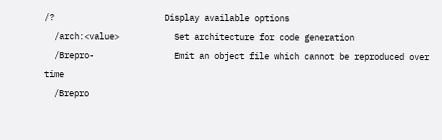/?                      Display available options
  /arch:<value>           Set architecture for code generation
  /Brepro-                Emit an object file which cannot be reproduced over time
  /Brepro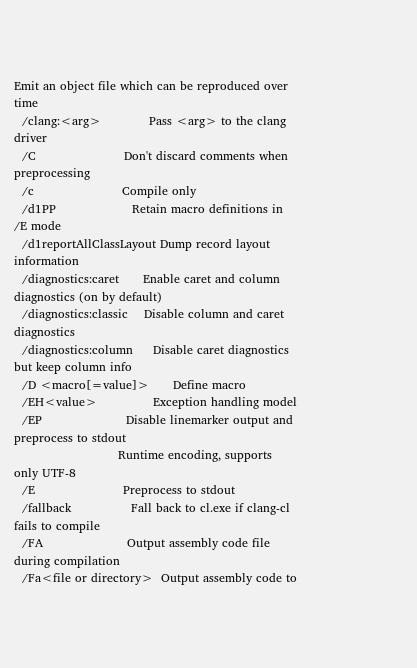Emit an object file which can be reproduced over time
  /clang:<arg>            Pass <arg> to the clang driver
  /C                      Don't discard comments when preprocessing
  /c                      Compile only
  /d1PP                   Retain macro definitions in /E mode
  /d1reportAllClassLayout Dump record layout information
  /diagnostics:caret      Enable caret and column diagnostics (on by default)
  /diagnostics:classic    Disable column and caret diagnostics
  /diagnostics:column     Disable caret diagnostics but keep column info
  /D <macro[=value]>      Define macro
  /EH<value>              Exception handling model
  /EP                     Disable linemarker output and preprocess to stdout
                          Runtime encoding, supports only UTF-8
  /E                      Preprocess to stdout
  /fallback               Fall back to cl.exe if clang-cl fails to compile
  /FA                     Output assembly code file during compilation
  /Fa<file or directory>  Output assembly code to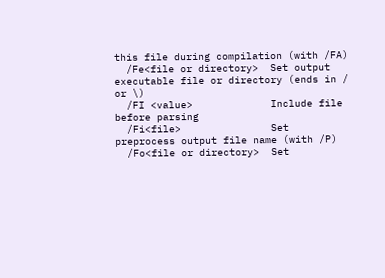this file during compilation (with /FA)
  /Fe<file or directory>  Set output executable file or directory (ends in / or \)
  /FI <value>             Include file before parsing
  /Fi<file>               Set preprocess output file name (with /P)
  /Fo<file or directory>  Set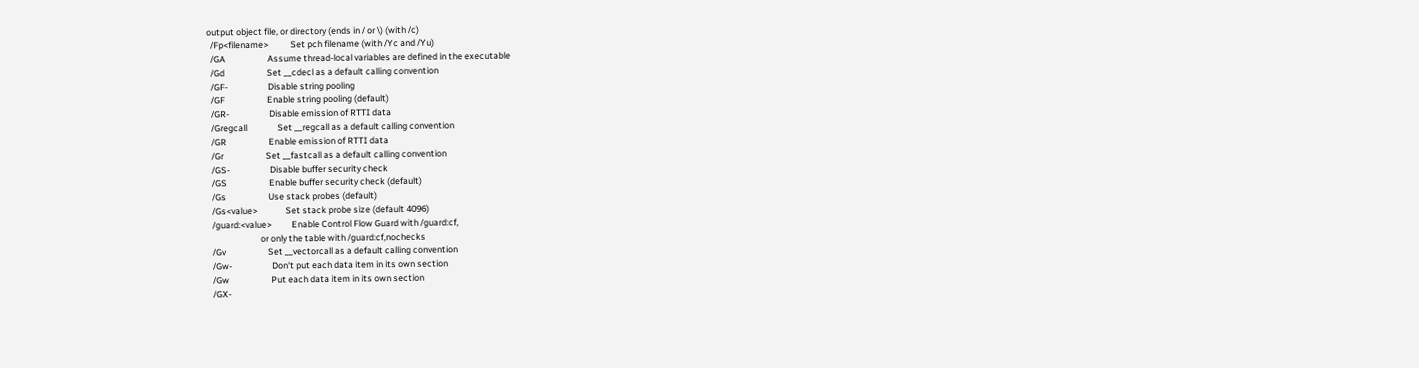output object file, or directory (ends in / or \) (with /c)
  /Fp<filename>           Set pch filename (with /Yc and /Yu)
  /GA                     Assume thread-local variables are defined in the executable
  /Gd                     Set __cdecl as a default calling convention
  /GF-                    Disable string pooling
  /GF                     Enable string pooling (default)
  /GR-                    Disable emission of RTTI data
  /Gregcall               Set __regcall as a default calling convention
  /GR                     Enable emission of RTTI data
  /Gr                     Set __fastcall as a default calling convention
  /GS-                    Disable buffer security check
  /GS                     Enable buffer security check (default)
  /Gs                     Use stack probes (default)
  /Gs<value>              Set stack probe size (default 4096)
  /guard:<value>          Enable Control Flow Guard with /guard:cf,
                          or only the table with /guard:cf,nochecks
  /Gv                     Set __vectorcall as a default calling convention
  /Gw-                    Don't put each data item in its own section
  /Gw                     Put each data item in its own section
  /GX-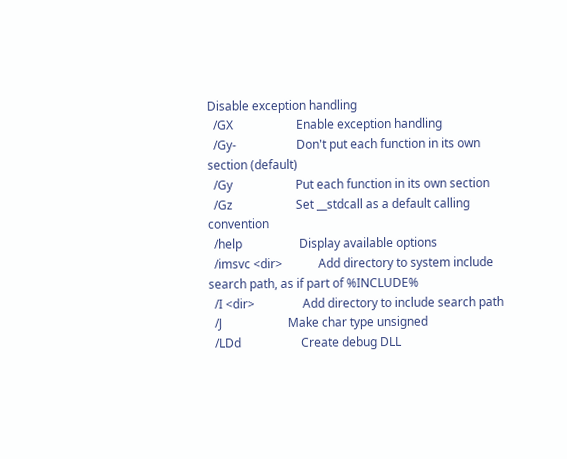Disable exception handling
  /GX                     Enable exception handling
  /Gy-                    Don't put each function in its own section (default)
  /Gy                     Put each function in its own section
  /Gz                     Set __stdcall as a default calling convention
  /help                   Display available options
  /imsvc <dir>            Add directory to system include search path, as if part of %INCLUDE%
  /I <dir>                Add directory to include search path
  /J                      Make char type unsigned
  /LDd                    Create debug DLL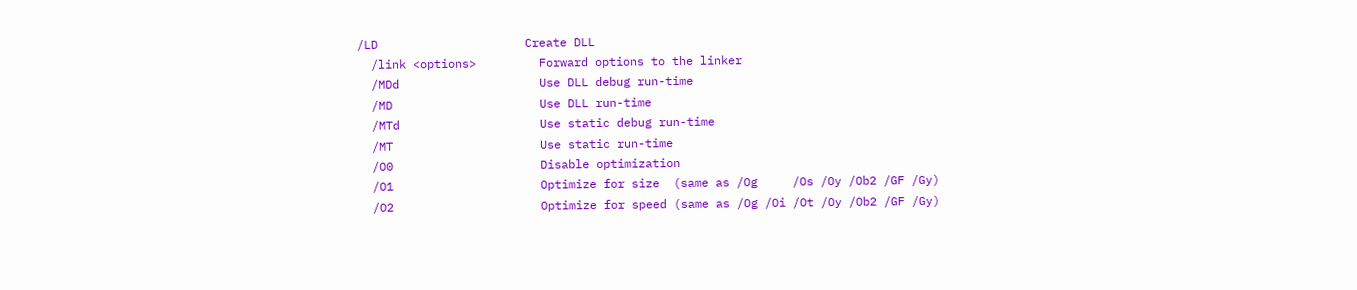/LD                     Create DLL
  /link <options>         Forward options to the linker
  /MDd                    Use DLL debug run-time
  /MD                     Use DLL run-time
  /MTd                    Use static debug run-time
  /MT                     Use static run-time
  /O0                     Disable optimization
  /O1                     Optimize for size  (same as /Og     /Os /Oy /Ob2 /GF /Gy)
  /O2                     Optimize for speed (same as /Og /Oi /Ot /Oy /Ob2 /GF /Gy)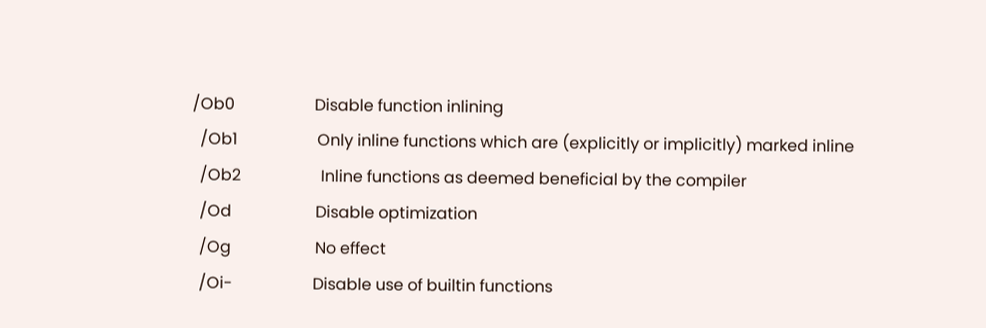/Ob0                    Disable function inlining
  /Ob1                    Only inline functions which are (explicitly or implicitly) marked inline
  /Ob2                    Inline functions as deemed beneficial by the compiler
  /Od                     Disable optimization
  /Og                     No effect
  /Oi-                    Disable use of builtin functions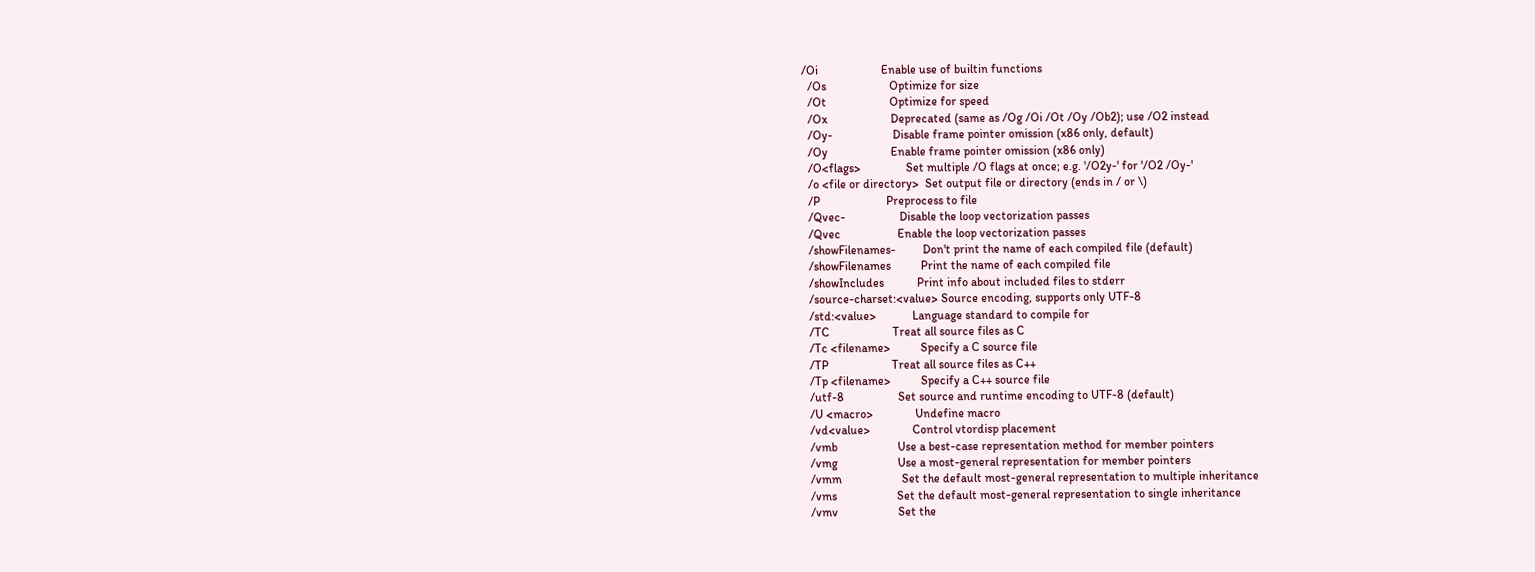/Oi                     Enable use of builtin functions
  /Os                     Optimize for size
  /Ot                     Optimize for speed
  /Ox                     Deprecated (same as /Og /Oi /Ot /Oy /Ob2); use /O2 instead
  /Oy-                    Disable frame pointer omission (x86 only, default)
  /Oy                     Enable frame pointer omission (x86 only)
  /O<flags>               Set multiple /O flags at once; e.g. '/O2y-' for '/O2 /Oy-'
  /o <file or directory>  Set output file or directory (ends in / or \)
  /P                      Preprocess to file
  /Qvec-                  Disable the loop vectorization passes
  /Qvec                   Enable the loop vectorization passes
  /showFilenames-         Don't print the name of each compiled file (default)
  /showFilenames          Print the name of each compiled file
  /showIncludes           Print info about included files to stderr
  /source-charset:<value> Source encoding, supports only UTF-8
  /std:<value>            Language standard to compile for
  /TC                     Treat all source files as C
  /Tc <filename>          Specify a C source file
  /TP                     Treat all source files as C++
  /Tp <filename>          Specify a C++ source file
  /utf-8                  Set source and runtime encoding to UTF-8 (default)
  /U <macro>              Undefine macro
  /vd<value>              Control vtordisp placement
  /vmb                    Use a best-case representation method for member pointers
  /vmg                    Use a most-general representation for member pointers
  /vmm                    Set the default most-general representation to multiple inheritance
  /vms                    Set the default most-general representation to single inheritance
  /vmv                    Set the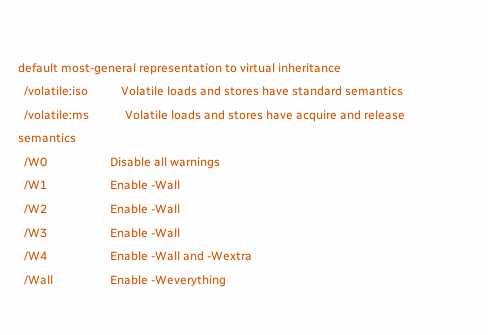default most-general representation to virtual inheritance
  /volatile:iso           Volatile loads and stores have standard semantics
  /volatile:ms            Volatile loads and stores have acquire and release semantics
  /W0                     Disable all warnings
  /W1                     Enable -Wall
  /W2                     Enable -Wall
  /W3                     Enable -Wall
  /W4                     Enable -Wall and -Wextra
  /Wall                   Enable -Weverything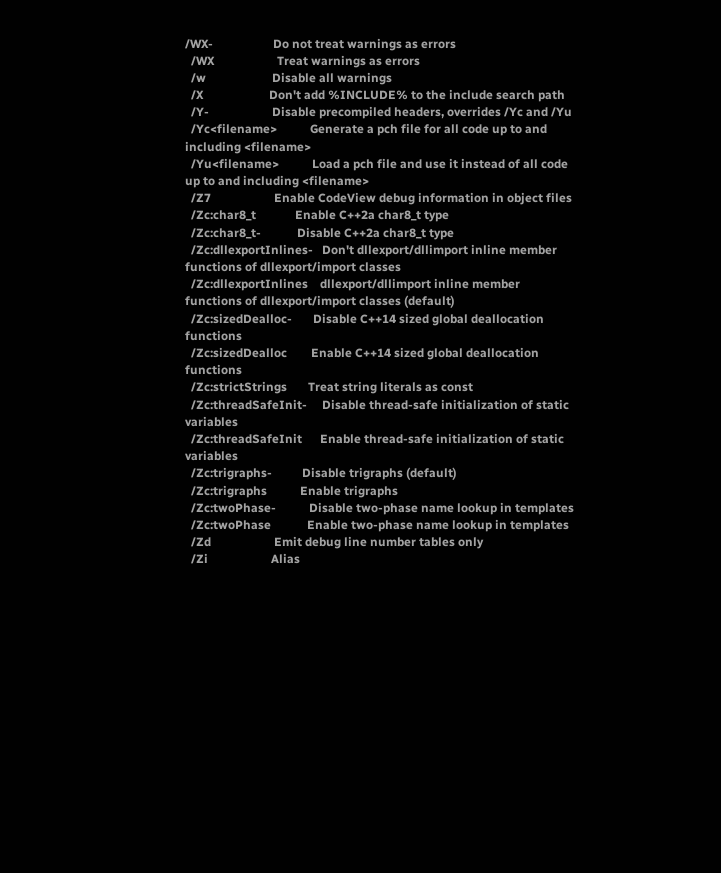/WX-                    Do not treat warnings as errors
  /WX                     Treat warnings as errors
  /w                      Disable all warnings
  /X                      Don't add %INCLUDE% to the include search path
  /Y-                     Disable precompiled headers, overrides /Yc and /Yu
  /Yc<filename>           Generate a pch file for all code up to and including <filename>
  /Yu<filename>           Load a pch file and use it instead of all code up to and including <filename>
  /Z7                     Enable CodeView debug information in object files
  /Zc:char8_t             Enable C++2a char8_t type
  /Zc:char8_t-            Disable C++2a char8_t type
  /Zc:dllexportInlines-   Don't dllexport/dllimport inline member functions of dllexport/import classes
  /Zc:dllexportInlines    dllexport/dllimport inline member functions of dllexport/import classes (default)
  /Zc:sizedDealloc-       Disable C++14 sized global deallocation functions
  /Zc:sizedDealloc        Enable C++14 sized global deallocation functions
  /Zc:strictStrings       Treat string literals as const
  /Zc:threadSafeInit-     Disable thread-safe initialization of static variables
  /Zc:threadSafeInit      Enable thread-safe initialization of static variables
  /Zc:trigraphs-          Disable trigraphs (default)
  /Zc:trigraphs           Enable trigraphs
  /Zc:twoPhase-           Disable two-phase name lookup in templates
  /Zc:twoPhase            Enable two-phase name lookup in templates
  /Zd                     Emit debug line number tables only
  /Zi                     Alias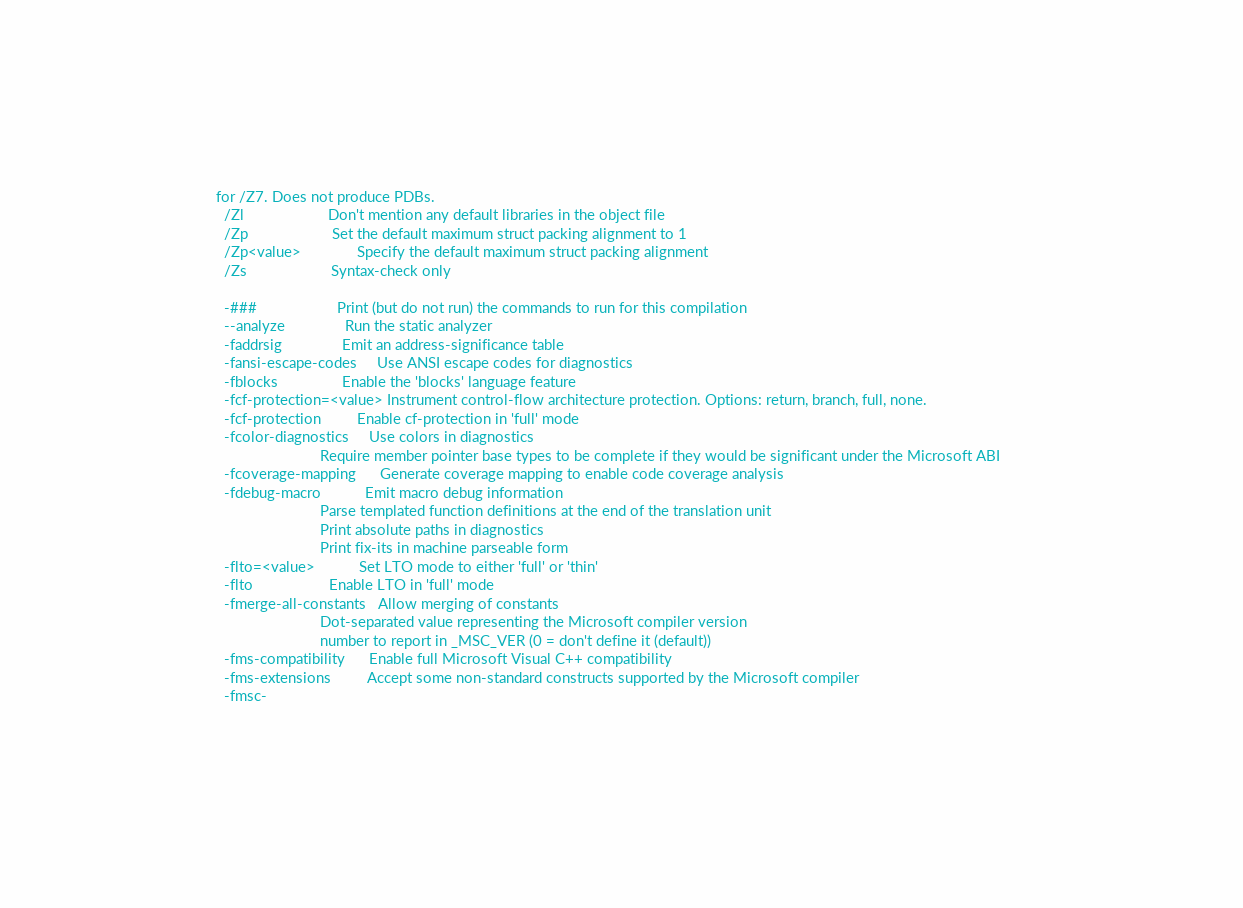for /Z7. Does not produce PDBs.
  /Zl                     Don't mention any default libraries in the object file
  /Zp                     Set the default maximum struct packing alignment to 1
  /Zp<value>              Specify the default maximum struct packing alignment
  /Zs                     Syntax-check only

  -###                    Print (but do not run) the commands to run for this compilation
  --analyze               Run the static analyzer
  -faddrsig               Emit an address-significance table
  -fansi-escape-codes     Use ANSI escape codes for diagnostics
  -fblocks                Enable the 'blocks' language feature
  -fcf-protection=<value> Instrument control-flow architecture protection. Options: return, branch, full, none.
  -fcf-protection         Enable cf-protection in 'full' mode
  -fcolor-diagnostics     Use colors in diagnostics
                          Require member pointer base types to be complete if they would be significant under the Microsoft ABI
  -fcoverage-mapping      Generate coverage mapping to enable code coverage analysis
  -fdebug-macro           Emit macro debug information
                          Parse templated function definitions at the end of the translation unit
                          Print absolute paths in diagnostics
                          Print fix-its in machine parseable form
  -flto=<value>           Set LTO mode to either 'full' or 'thin'
  -flto                   Enable LTO in 'full' mode
  -fmerge-all-constants   Allow merging of constants
                          Dot-separated value representing the Microsoft compiler version
                          number to report in _MSC_VER (0 = don't define it (default))
  -fms-compatibility      Enable full Microsoft Visual C++ compatibility
  -fms-extensions         Accept some non-standard constructs supported by the Microsoft compiler
  -fmsc-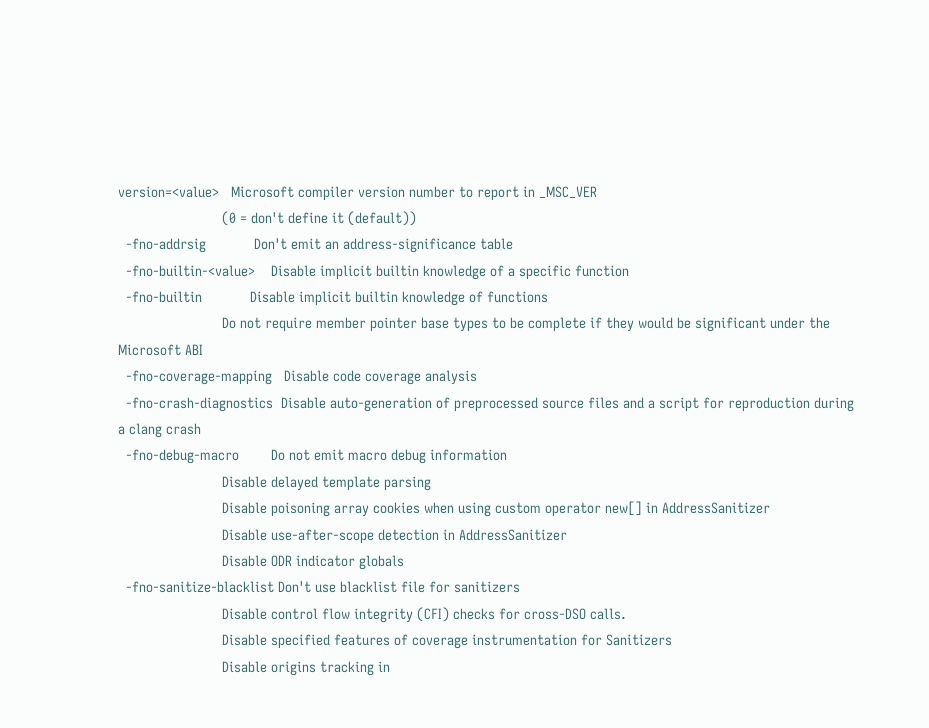version=<value>   Microsoft compiler version number to report in _MSC_VER
                          (0 = don't define it (default))
  -fno-addrsig            Don't emit an address-significance table
  -fno-builtin-<value>    Disable implicit builtin knowledge of a specific function
  -fno-builtin            Disable implicit builtin knowledge of functions
                          Do not require member pointer base types to be complete if they would be significant under the Microsoft ABI
  -fno-coverage-mapping   Disable code coverage analysis
  -fno-crash-diagnostics  Disable auto-generation of preprocessed source files and a script for reproduction during a clang crash
  -fno-debug-macro        Do not emit macro debug information
                          Disable delayed template parsing
                          Disable poisoning array cookies when using custom operator new[] in AddressSanitizer
                          Disable use-after-scope detection in AddressSanitizer
                          Disable ODR indicator globals
  -fno-sanitize-blacklist Don't use blacklist file for sanitizers
                          Disable control flow integrity (CFI) checks for cross-DSO calls.
                          Disable specified features of coverage instrumentation for Sanitizers
                          Disable origins tracking in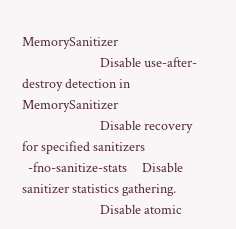MemorySanitizer
                          Disable use-after-destroy detection in MemorySanitizer
                          Disable recovery for specified sanitizers
  -fno-sanitize-stats     Disable sanitizer statistics gathering.
                          Disable atomic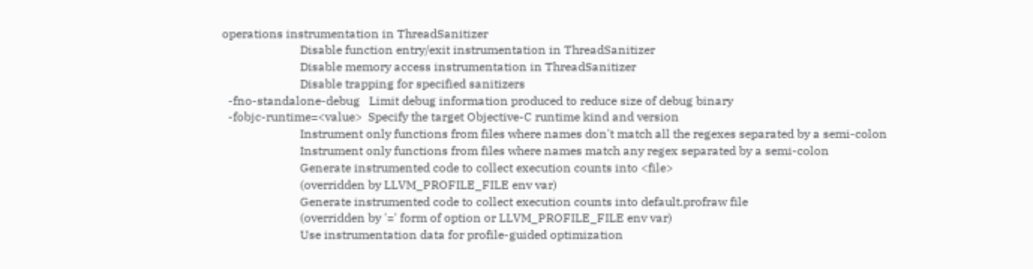operations instrumentation in ThreadSanitizer
                          Disable function entry/exit instrumentation in ThreadSanitizer
                          Disable memory access instrumentation in ThreadSanitizer
                          Disable trapping for specified sanitizers
  -fno-standalone-debug   Limit debug information produced to reduce size of debug binary
  -fobjc-runtime=<value>  Specify the target Objective-C runtime kind and version
                          Instrument only functions from files where names don't match all the regexes separated by a semi-colon
                          Instrument only functions from files where names match any regex separated by a semi-colon
                          Generate instrumented code to collect execution counts into <file>
                          (overridden by LLVM_PROFILE_FILE env var)
                          Generate instrumented code to collect execution counts into default.profraw file
                          (overridden by '=' form of option or LLVM_PROFILE_FILE env var)
                          Use instrumentation data for profile-guided optimization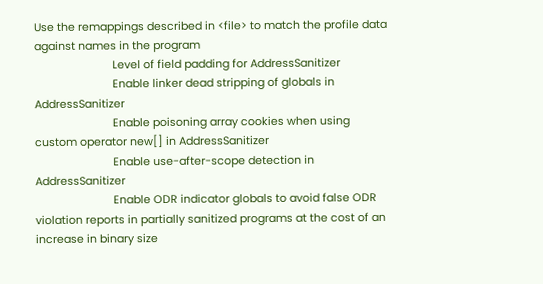Use the remappings described in <file> to match the profile data against names in the program
                          Level of field padding for AddressSanitizer
                          Enable linker dead stripping of globals in AddressSanitizer
                          Enable poisoning array cookies when using custom operator new[] in AddressSanitizer
                          Enable use-after-scope detection in AddressSanitizer
                          Enable ODR indicator globals to avoid false ODR violation reports in partially sanitized programs at the cost of an increase in binary size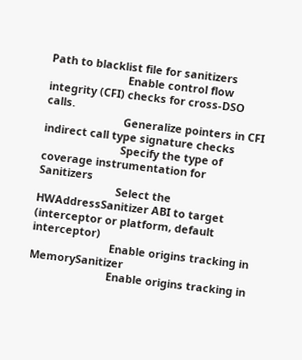Path to blacklist file for sanitizers
                          Enable control flow integrity (CFI) checks for cross-DSO calls.
                          Generalize pointers in CFI indirect call type signature checks
                          Specify the type of coverage instrumentation for Sanitizers
                          Select the HWAddressSanitizer ABI to target (interceptor or platform, default interceptor)
                          Enable origins tracking in MemorySanitizer
                          Enable origins tracking in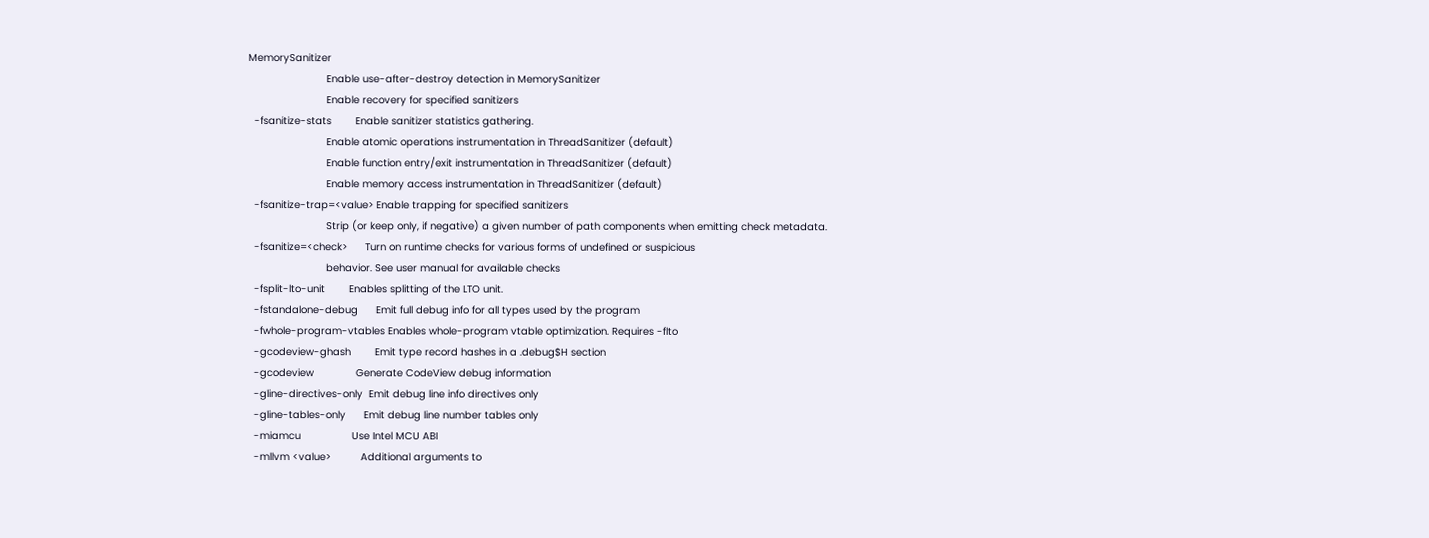MemorySanitizer
                          Enable use-after-destroy detection in MemorySanitizer
                          Enable recovery for specified sanitizers
  -fsanitize-stats        Enable sanitizer statistics gathering.
                          Enable atomic operations instrumentation in ThreadSanitizer (default)
                          Enable function entry/exit instrumentation in ThreadSanitizer (default)
                          Enable memory access instrumentation in ThreadSanitizer (default)
  -fsanitize-trap=<value> Enable trapping for specified sanitizers
                          Strip (or keep only, if negative) a given number of path components when emitting check metadata.
  -fsanitize=<check>      Turn on runtime checks for various forms of undefined or suspicious
                          behavior. See user manual for available checks
  -fsplit-lto-unit        Enables splitting of the LTO unit.
  -fstandalone-debug      Emit full debug info for all types used by the program
  -fwhole-program-vtables Enables whole-program vtable optimization. Requires -flto
  -gcodeview-ghash        Emit type record hashes in a .debug$H section
  -gcodeview              Generate CodeView debug information
  -gline-directives-only  Emit debug line info directives only
  -gline-tables-only      Emit debug line number tables only
  -miamcu                 Use Intel MCU ABI
  -mllvm <value>          Additional arguments to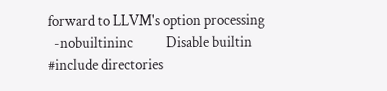forward to LLVM's option processing
  -nobuiltininc           Disable builtin #include directories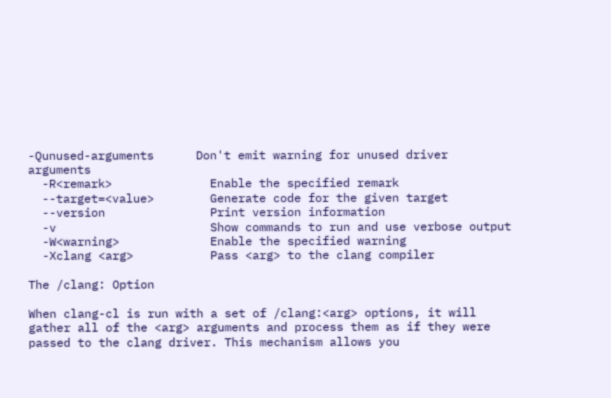-Qunused-arguments      Don't emit warning for unused driver arguments
  -R<remark>              Enable the specified remark
  --target=<value>        Generate code for the given target
  --version               Print version information
  -v                      Show commands to run and use verbose output
  -W<warning>             Enable the specified warning
  -Xclang <arg>           Pass <arg> to the clang compiler

The /clang: Option

When clang-cl is run with a set of /clang:<arg> options, it will gather all of the <arg> arguments and process them as if they were passed to the clang driver. This mechanism allows you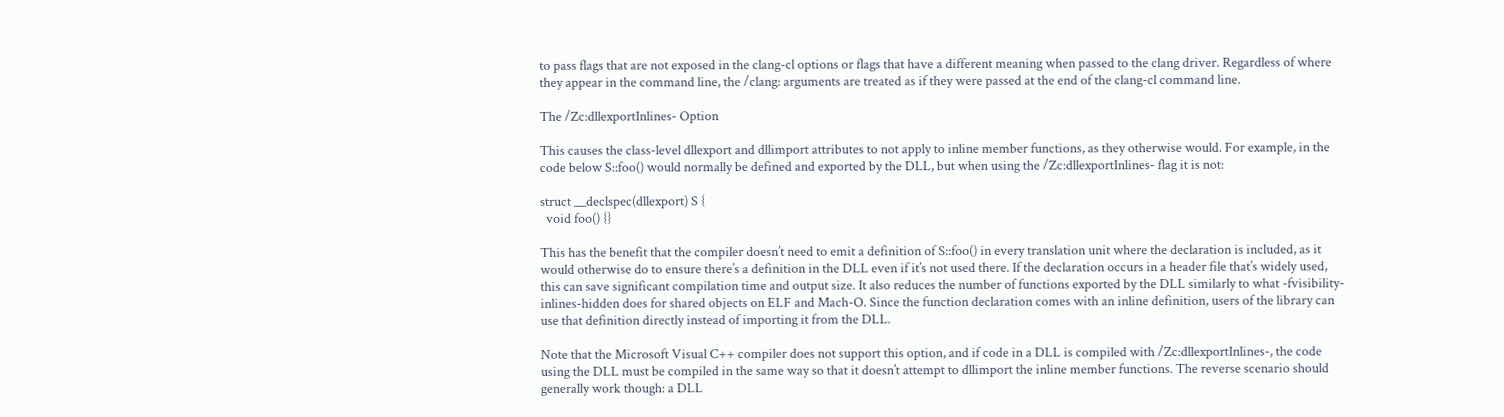to pass flags that are not exposed in the clang-cl options or flags that have a different meaning when passed to the clang driver. Regardless of where they appear in the command line, the /clang: arguments are treated as if they were passed at the end of the clang-cl command line.

The /Zc:dllexportInlines- Option

This causes the class-level dllexport and dllimport attributes to not apply to inline member functions, as they otherwise would. For example, in the code below S::foo() would normally be defined and exported by the DLL, but when using the /Zc:dllexportInlines- flag it is not:

struct __declspec(dllexport) S {
  void foo() {}

This has the benefit that the compiler doesn’t need to emit a definition of S::foo() in every translation unit where the declaration is included, as it would otherwise do to ensure there’s a definition in the DLL even if it’s not used there. If the declaration occurs in a header file that’s widely used, this can save significant compilation time and output size. It also reduces the number of functions exported by the DLL similarly to what -fvisibility-inlines-hidden does for shared objects on ELF and Mach-O. Since the function declaration comes with an inline definition, users of the library can use that definition directly instead of importing it from the DLL.

Note that the Microsoft Visual C++ compiler does not support this option, and if code in a DLL is compiled with /Zc:dllexportInlines-, the code using the DLL must be compiled in the same way so that it doesn’t attempt to dllimport the inline member functions. The reverse scenario should generally work though: a DLL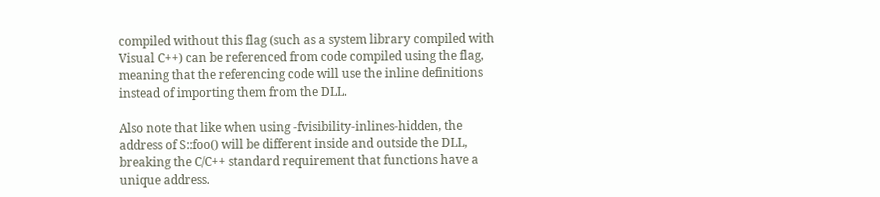compiled without this flag (such as a system library compiled with Visual C++) can be referenced from code compiled using the flag, meaning that the referencing code will use the inline definitions instead of importing them from the DLL.

Also note that like when using -fvisibility-inlines-hidden, the address of S::foo() will be different inside and outside the DLL, breaking the C/C++ standard requirement that functions have a unique address.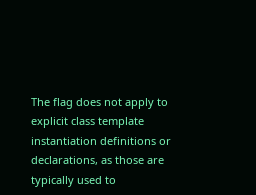The flag does not apply to explicit class template instantiation definitions or declarations, as those are typically used to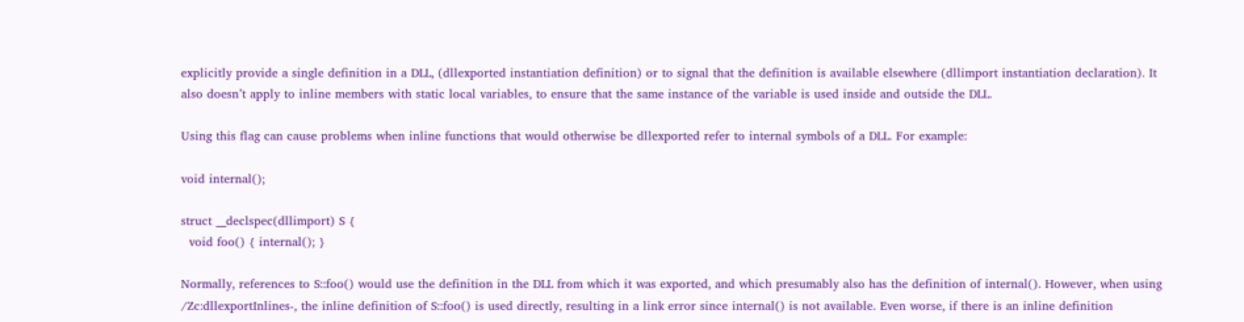explicitly provide a single definition in a DLL, (dllexported instantiation definition) or to signal that the definition is available elsewhere (dllimport instantiation declaration). It also doesn’t apply to inline members with static local variables, to ensure that the same instance of the variable is used inside and outside the DLL.

Using this flag can cause problems when inline functions that would otherwise be dllexported refer to internal symbols of a DLL. For example:

void internal();

struct __declspec(dllimport) S {
  void foo() { internal(); }

Normally, references to S::foo() would use the definition in the DLL from which it was exported, and which presumably also has the definition of internal(). However, when using /Zc:dllexportInlines-, the inline definition of S::foo() is used directly, resulting in a link error since internal() is not available. Even worse, if there is an inline definition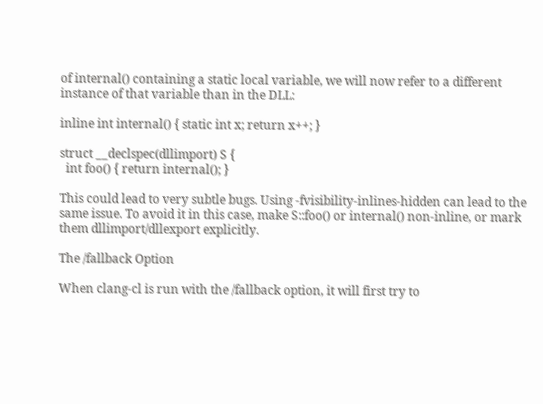of internal() containing a static local variable, we will now refer to a different instance of that variable than in the DLL:

inline int internal() { static int x; return x++; }

struct __declspec(dllimport) S {
  int foo() { return internal(); }

This could lead to very subtle bugs. Using -fvisibility-inlines-hidden can lead to the same issue. To avoid it in this case, make S::foo() or internal() non-inline, or mark them dllimport/dllexport explicitly.

The /fallback Option

When clang-cl is run with the /fallback option, it will first try to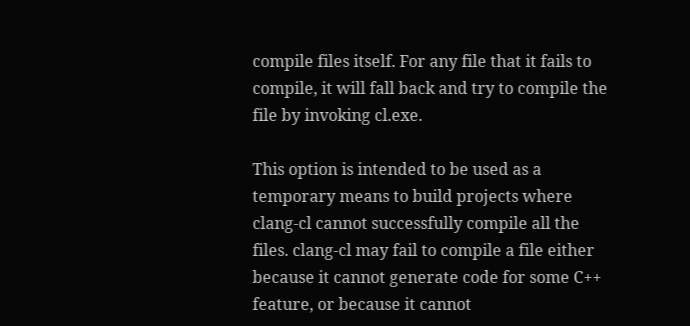compile files itself. For any file that it fails to compile, it will fall back and try to compile the file by invoking cl.exe.

This option is intended to be used as a temporary means to build projects where clang-cl cannot successfully compile all the files. clang-cl may fail to compile a file either because it cannot generate code for some C++ feature, or because it cannot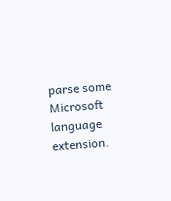parse some Microsoft language extension.